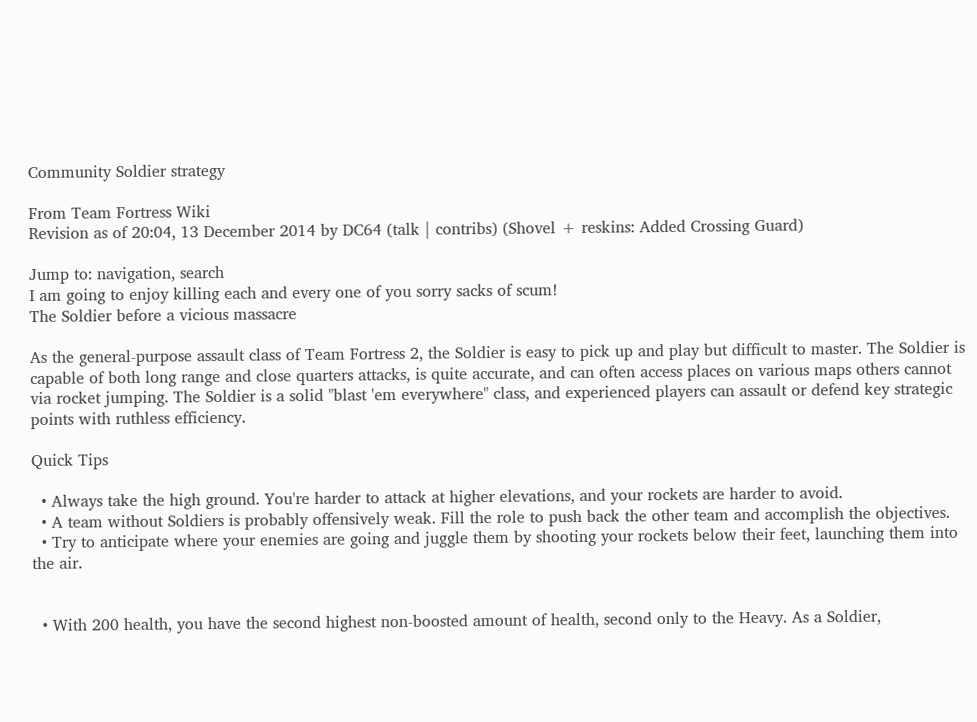Community Soldier strategy

From Team Fortress Wiki
Revision as of 20:04, 13 December 2014 by DC64 (talk | contribs) (Shovel + reskins: Added Crossing Guard)

Jump to: navigation, search
I am going to enjoy killing each and every one of you sorry sacks of scum!
The Soldier before a vicious massacre

As the general-purpose assault class of Team Fortress 2, the Soldier is easy to pick up and play but difficult to master. The Soldier is capable of both long range and close quarters attacks, is quite accurate, and can often access places on various maps others cannot via rocket jumping. The Soldier is a solid "blast 'em everywhere" class, and experienced players can assault or defend key strategic points with ruthless efficiency.

Quick Tips

  • Always take the high ground. You're harder to attack at higher elevations, and your rockets are harder to avoid.
  • A team without Soldiers is probably offensively weak. Fill the role to push back the other team and accomplish the objectives.
  • Try to anticipate where your enemies are going and juggle them by shooting your rockets below their feet, launching them into the air.


  • With 200 health, you have the second highest non-boosted amount of health, second only to the Heavy. As a Soldier,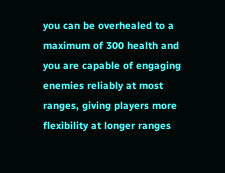you can be overhealed to a maximum of 300 health and you are capable of engaging enemies reliably at most ranges, giving players more flexibility at longer ranges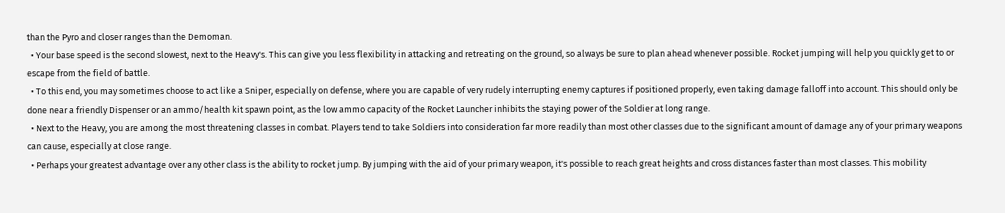than the Pyro and closer ranges than the Demoman.
  • Your base speed is the second slowest, next to the Heavy's. This can give you less flexibility in attacking and retreating on the ground, so always be sure to plan ahead whenever possible. Rocket jumping will help you quickly get to or escape from the field of battle.
  • To this end, you may sometimes choose to act like a Sniper, especially on defense, where you are capable of very rudely interrupting enemy captures if positioned properly, even taking damage falloff into account. This should only be done near a friendly Dispenser or an ammo/health kit spawn point, as the low ammo capacity of the Rocket Launcher inhibits the staying power of the Soldier at long range.
  • Next to the Heavy, you are among the most threatening classes in combat. Players tend to take Soldiers into consideration far more readily than most other classes due to the significant amount of damage any of your primary weapons can cause, especially at close range.
  • Perhaps your greatest advantage over any other class is the ability to rocket jump. By jumping with the aid of your primary weapon, it's possible to reach great heights and cross distances faster than most classes. This mobility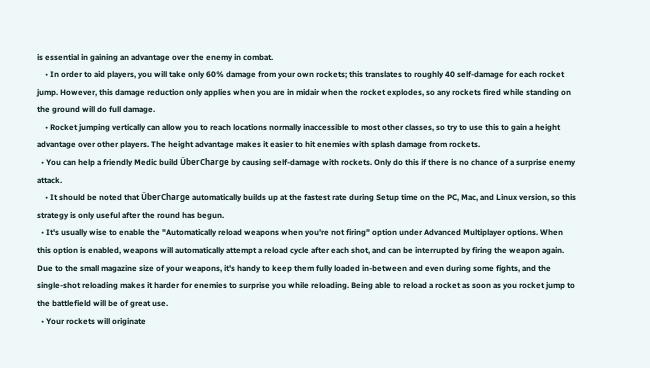is essential in gaining an advantage over the enemy in combat.
    • In order to aid players, you will take only 60% damage from your own rockets; this translates to roughly 40 self-damage for each rocket jump. However, this damage reduction only applies when you are in midair when the rocket explodes, so any rockets fired while standing on the ground will do full damage.
    • Rocket jumping vertically can allow you to reach locations normally inaccessible to most other classes, so try to use this to gain a height advantage over other players. The height advantage makes it easier to hit enemies with splash damage from rockets.
  • You can help a friendly Medic build ÜberCharge by causing self-damage with rockets. Only do this if there is no chance of a surprise enemy attack.
    • It should be noted that ÜberCharge automatically builds up at the fastest rate during Setup time on the PC, Mac, and Linux version, so this strategy is only useful after the round has begun.
  • It's usually wise to enable the "Automatically reload weapons when you're not firing" option under Advanced Multiplayer options. When this option is enabled, weapons will automatically attempt a reload cycle after each shot, and can be interrupted by firing the weapon again. Due to the small magazine size of your weapons, it's handy to keep them fully loaded in-between and even during some fights, and the single-shot reloading makes it harder for enemies to surprise you while reloading. Being able to reload a rocket as soon as you rocket jump to the battlefield will be of great use.
  • Your rockets will originate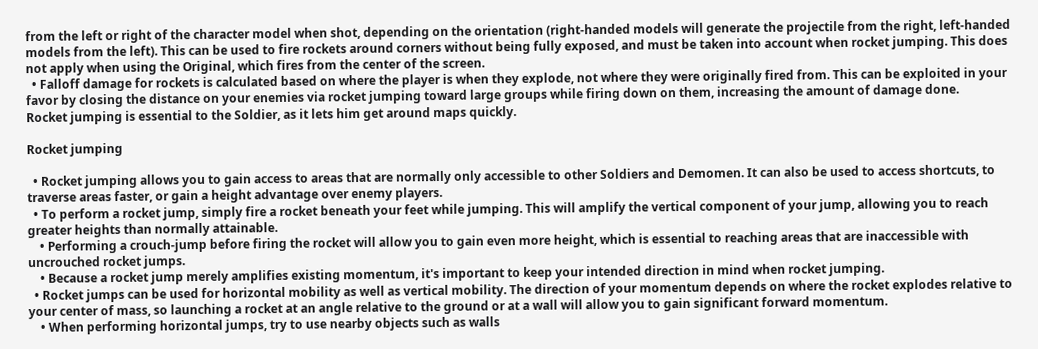from the left or right of the character model when shot, depending on the orientation (right-handed models will generate the projectile from the right, left-handed models from the left). This can be used to fire rockets around corners without being fully exposed, and must be taken into account when rocket jumping. This does not apply when using the Original, which fires from the center of the screen.
  • Falloff damage for rockets is calculated based on where the player is when they explode, not where they were originally fired from. This can be exploited in your favor by closing the distance on your enemies via rocket jumping toward large groups while firing down on them, increasing the amount of damage done.
Rocket jumping is essential to the Soldier, as it lets him get around maps quickly.

Rocket jumping

  • Rocket jumping allows you to gain access to areas that are normally only accessible to other Soldiers and Demomen. It can also be used to access shortcuts, to traverse areas faster, or gain a height advantage over enemy players.
  • To perform a rocket jump, simply fire a rocket beneath your feet while jumping. This will amplify the vertical component of your jump, allowing you to reach greater heights than normally attainable.
    • Performing a crouch-jump before firing the rocket will allow you to gain even more height, which is essential to reaching areas that are inaccessible with uncrouched rocket jumps.
    • Because a rocket jump merely amplifies existing momentum, it's important to keep your intended direction in mind when rocket jumping.
  • Rocket jumps can be used for horizontal mobility as well as vertical mobility. The direction of your momentum depends on where the rocket explodes relative to your center of mass, so launching a rocket at an angle relative to the ground or at a wall will allow you to gain significant forward momentum.
    • When performing horizontal jumps, try to use nearby objects such as walls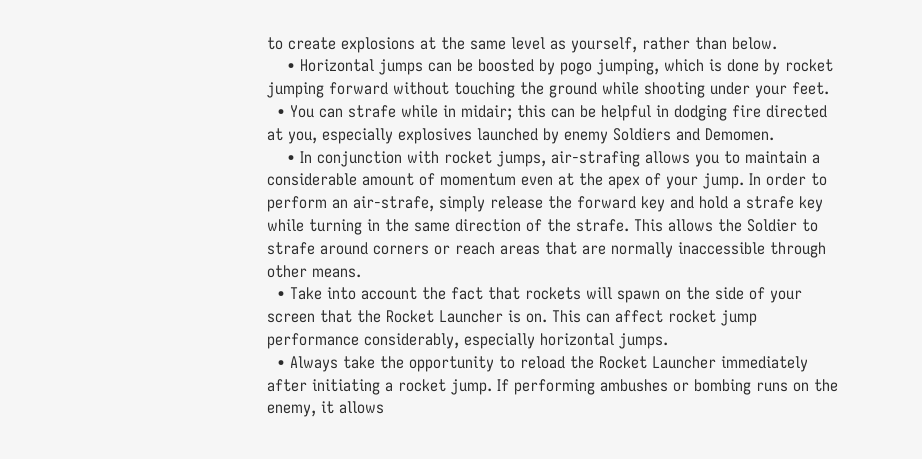to create explosions at the same level as yourself, rather than below.
    • Horizontal jumps can be boosted by pogo jumping, which is done by rocket jumping forward without touching the ground while shooting under your feet.
  • You can strafe while in midair; this can be helpful in dodging fire directed at you, especially explosives launched by enemy Soldiers and Demomen.
    • In conjunction with rocket jumps, air-strafing allows you to maintain a considerable amount of momentum even at the apex of your jump. In order to perform an air-strafe, simply release the forward key and hold a strafe key while turning in the same direction of the strafe. This allows the Soldier to strafe around corners or reach areas that are normally inaccessible through other means.
  • Take into account the fact that rockets will spawn on the side of your screen that the Rocket Launcher is on. This can affect rocket jump performance considerably, especially horizontal jumps.
  • Always take the opportunity to reload the Rocket Launcher immediately after initiating a rocket jump. If performing ambushes or bombing runs on the enemy, it allows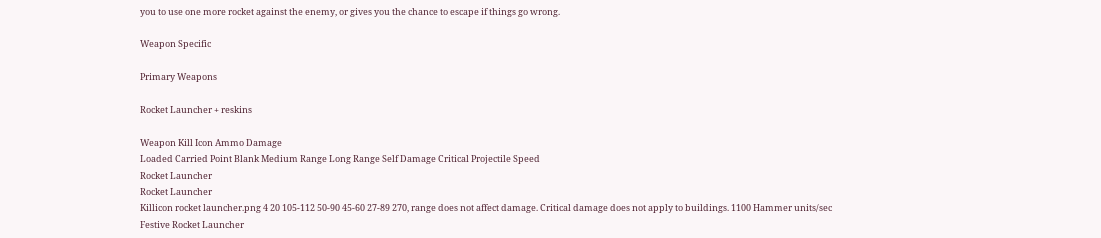you to use one more rocket against the enemy, or gives you the chance to escape if things go wrong.

Weapon Specific

Primary Weapons

Rocket Launcher + reskins

Weapon Kill Icon Ammo Damage
Loaded Carried Point Blank Medium Range Long Range Self Damage Critical Projectile Speed
Rocket Launcher
Rocket Launcher
Killicon rocket launcher.png 4 20 105-112 50-90 45-60 27-89 270, range does not affect damage. Critical damage does not apply to buildings. 1100 Hammer units/sec
Festive Rocket Launcher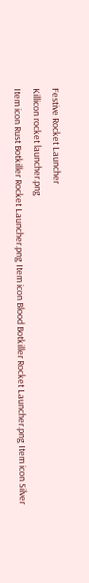Festive Rocket Launcher
Killicon rocket launcher.png
Item icon Rust Botkiller Rocket Launcher.png Item icon Blood Botkiller Rocket Launcher.png Item icon Silver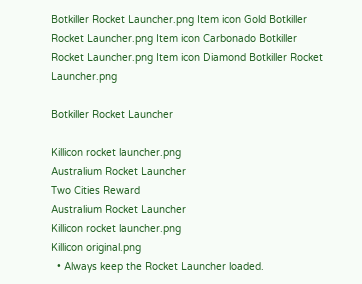Botkiller Rocket Launcher.png Item icon Gold Botkiller Rocket Launcher.png Item icon Carbonado Botkiller Rocket Launcher.png Item icon Diamond Botkiller Rocket Launcher.png

Botkiller Rocket Launcher

Killicon rocket launcher.png
Australium Rocket Launcher
Two Cities Reward
Australium Rocket Launcher
Killicon rocket launcher.png
Killicon original.png
  • Always keep the Rocket Launcher loaded.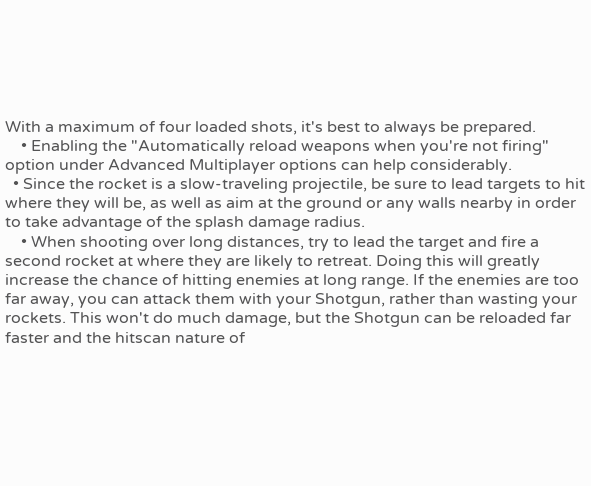With a maximum of four loaded shots, it's best to always be prepared.
    • Enabling the "Automatically reload weapons when you're not firing" option under Advanced Multiplayer options can help considerably.
  • Since the rocket is a slow-traveling projectile, be sure to lead targets to hit where they will be, as well as aim at the ground or any walls nearby in order to take advantage of the splash damage radius.
    • When shooting over long distances, try to lead the target and fire a second rocket at where they are likely to retreat. Doing this will greatly increase the chance of hitting enemies at long range. If the enemies are too far away, you can attack them with your Shotgun, rather than wasting your rockets. This won't do much damage, but the Shotgun can be reloaded far faster and the hitscan nature of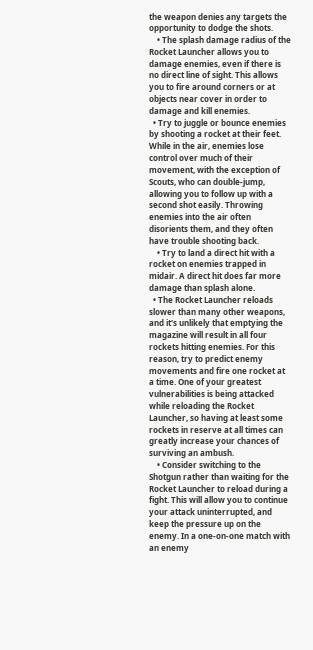the weapon denies any targets the opportunity to dodge the shots.
    • The splash damage radius of the Rocket Launcher allows you to damage enemies, even if there is no direct line of sight. This allows you to fire around corners or at objects near cover in order to damage and kill enemies.
  • Try to juggle or bounce enemies by shooting a rocket at their feet. While in the air, enemies lose control over much of their movement, with the exception of Scouts, who can double-jump, allowing you to follow up with a second shot easily. Throwing enemies into the air often disorients them, and they often have trouble shooting back.
    • Try to land a direct hit with a rocket on enemies trapped in midair. A direct hit does far more damage than splash alone.
  • The Rocket Launcher reloads slower than many other weapons, and it's unlikely that emptying the magazine will result in all four rockets hitting enemies. For this reason, try to predict enemy movements and fire one rocket at a time. One of your greatest vulnerabilities is being attacked while reloading the Rocket Launcher, so having at least some rockets in reserve at all times can greatly increase your chances of surviving an ambush.
    • Consider switching to the Shotgun rather than waiting for the Rocket Launcher to reload during a fight. This will allow you to continue your attack uninterrupted, and keep the pressure up on the enemy. In a one-on-one match with an enemy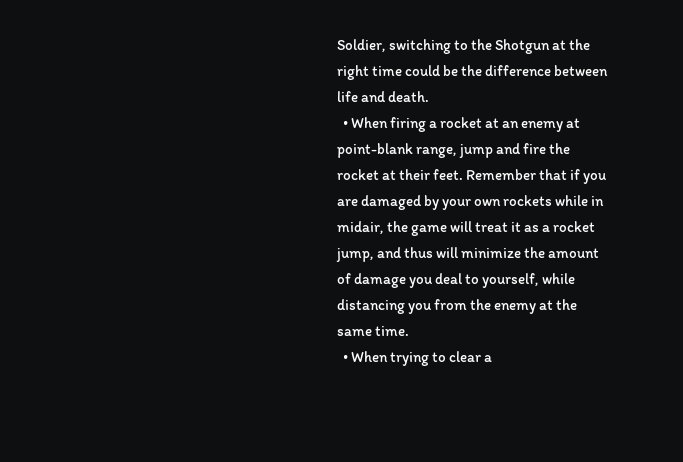Soldier, switching to the Shotgun at the right time could be the difference between life and death.
  • When firing a rocket at an enemy at point-blank range, jump and fire the rocket at their feet. Remember that if you are damaged by your own rockets while in midair, the game will treat it as a rocket jump, and thus will minimize the amount of damage you deal to yourself, while distancing you from the enemy at the same time.
  • When trying to clear a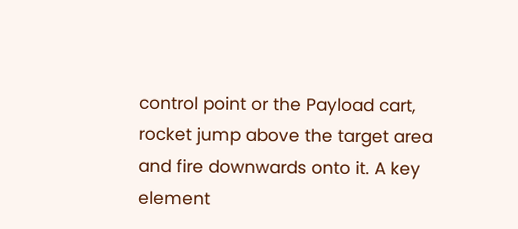control point or the Payload cart, rocket jump above the target area and fire downwards onto it. A key element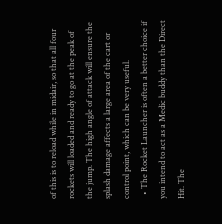of this is to reload while in midair, so that all four rockets will loaded and ready to go at the peak of the jump. The high angle of attack will ensure the splash damage affects a large area of the cart or control point, which can be very useful.
  • The Rocket Launcher is often a better choice if you intend to act as a Medic buddy than the Direct Hit. The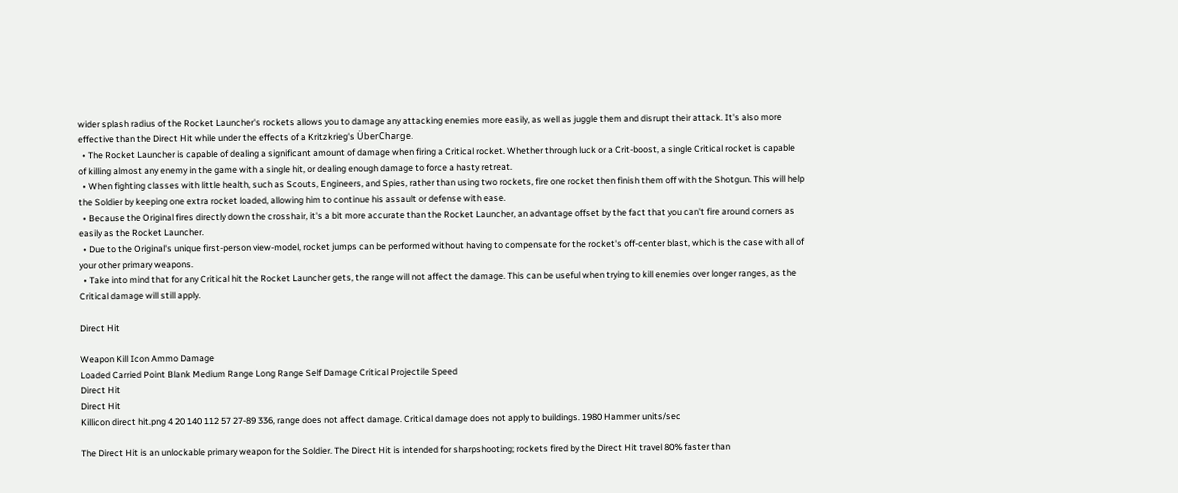wider splash radius of the Rocket Launcher's rockets allows you to damage any attacking enemies more easily, as well as juggle them and disrupt their attack. It's also more effective than the Direct Hit while under the effects of a Kritzkrieg's ÜberCharge.
  • The Rocket Launcher is capable of dealing a significant amount of damage when firing a Critical rocket. Whether through luck or a Crit-boost, a single Critical rocket is capable of killing almost any enemy in the game with a single hit, or dealing enough damage to force a hasty retreat.
  • When fighting classes with little health, such as Scouts, Engineers, and Spies, rather than using two rockets, fire one rocket then finish them off with the Shotgun. This will help the Soldier by keeping one extra rocket loaded, allowing him to continue his assault or defense with ease.
  • Because the Original fires directly down the crosshair, it's a bit more accurate than the Rocket Launcher, an advantage offset by the fact that you can't fire around corners as easily as the Rocket Launcher.
  • Due to the Original's unique first-person view-model, rocket jumps can be performed without having to compensate for the rocket's off-center blast, which is the case with all of your other primary weapons.
  • Take into mind that for any Critical hit the Rocket Launcher gets, the range will not affect the damage. This can be useful when trying to kill enemies over longer ranges, as the Critical damage will still apply.

Direct Hit

Weapon Kill Icon Ammo Damage
Loaded Carried Point Blank Medium Range Long Range Self Damage Critical Projectile Speed
Direct Hit
Direct Hit
Killicon direct hit.png 4 20 140 112 57 27-89 336, range does not affect damage. Critical damage does not apply to buildings. 1980 Hammer units/sec

The Direct Hit is an unlockable primary weapon for the Soldier. The Direct Hit is intended for sharpshooting; rockets fired by the Direct Hit travel 80% faster than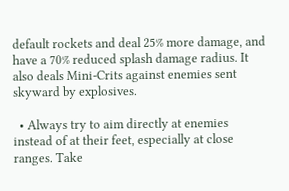default rockets and deal 25% more damage, and have a 70% reduced splash damage radius. It also deals Mini-Crits against enemies sent skyward by explosives.

  • Always try to aim directly at enemies instead of at their feet, especially at close ranges. Take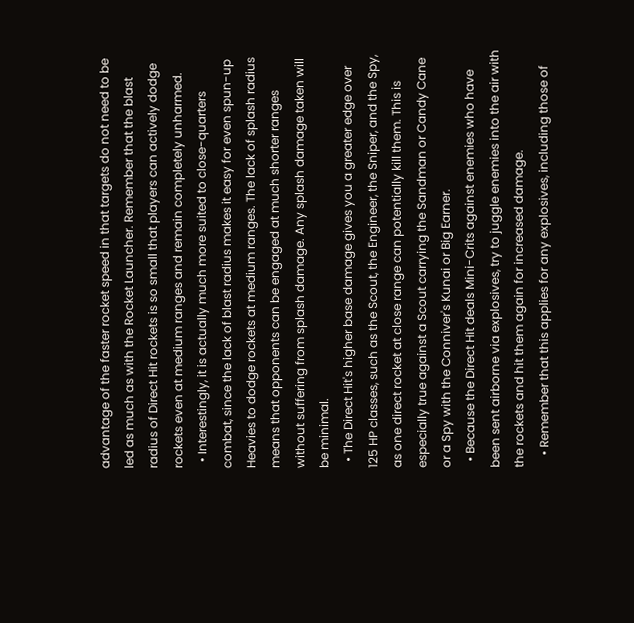advantage of the faster rocket speed in that targets do not need to be led as much as with the Rocket Launcher. Remember that the blast radius of Direct Hit rockets is so small that players can actively dodge rockets even at medium ranges and remain completely unharmed.
  • Interestingly, it is actually much more suited to close-quarters combat, since the lack of blast radius makes it easy for even spun-up Heavies to dodge rockets at medium ranges. The lack of splash radius means that opponents can be engaged at much shorter ranges without suffering from splash damage. Any splash damage taken will be minimal.
  • The Direct Hit's higher base damage gives you a greater edge over 125 HP classes, such as the Scout, the Engineer, the Sniper, and the Spy, as one direct rocket at close range can potentially kill them. This is especially true against a Scout carrying the Sandman or Candy Cane or a Spy with the Conniver's Kunai or Big Earner.
  • Because the Direct Hit deals Mini-Crits against enemies who have been sent airborne via explosives, try to juggle enemies into the air with the rockets and hit them again for increased damage.
    • Remember that this applies for any explosives, including those of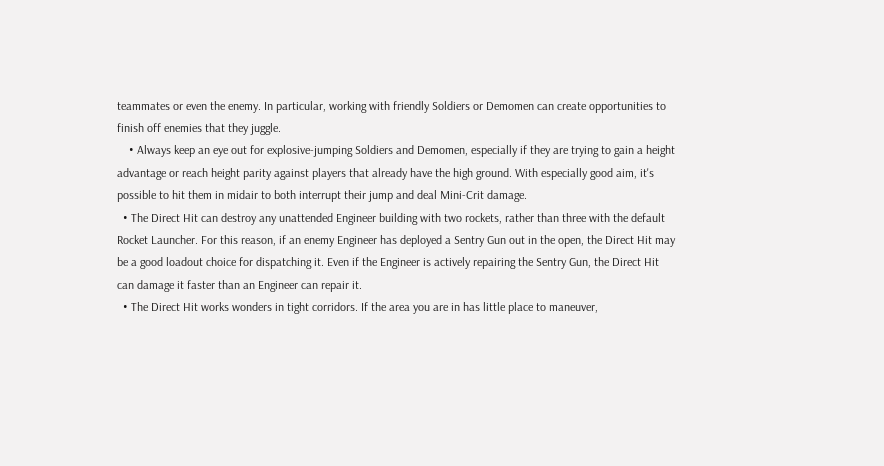teammates or even the enemy. In particular, working with friendly Soldiers or Demomen can create opportunities to finish off enemies that they juggle.
    • Always keep an eye out for explosive-jumping Soldiers and Demomen, especially if they are trying to gain a height advantage or reach height parity against players that already have the high ground. With especially good aim, it's possible to hit them in midair to both interrupt their jump and deal Mini-Crit damage.
  • The Direct Hit can destroy any unattended Engineer building with two rockets, rather than three with the default Rocket Launcher. For this reason, if an enemy Engineer has deployed a Sentry Gun out in the open, the Direct Hit may be a good loadout choice for dispatching it. Even if the Engineer is actively repairing the Sentry Gun, the Direct Hit can damage it faster than an Engineer can repair it.
  • The Direct Hit works wonders in tight corridors. If the area you are in has little place to maneuver,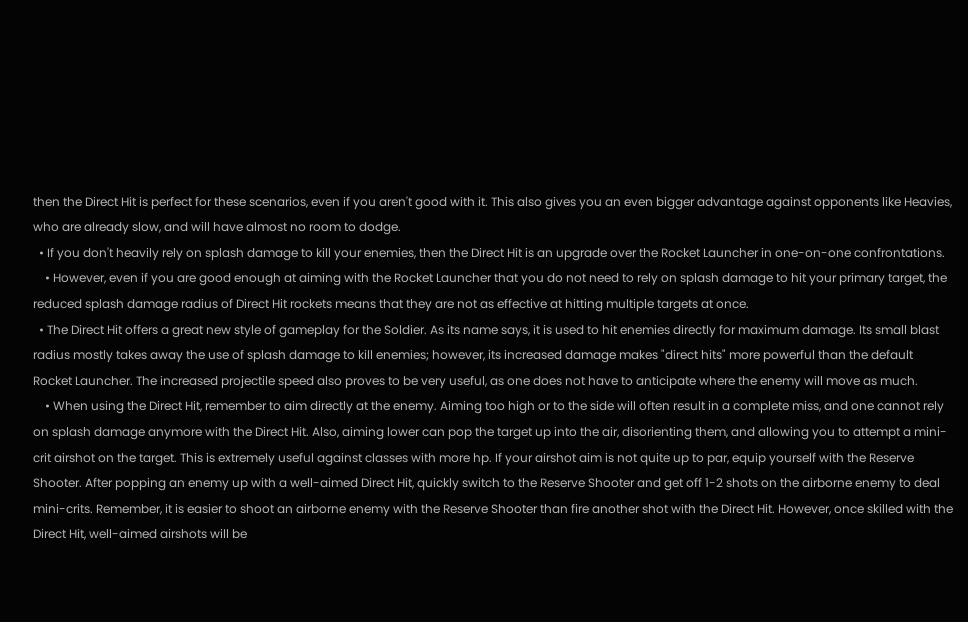then the Direct Hit is perfect for these scenarios, even if you aren't good with it. This also gives you an even bigger advantage against opponents like Heavies, who are already slow, and will have almost no room to dodge.
  • If you don't heavily rely on splash damage to kill your enemies, then the Direct Hit is an upgrade over the Rocket Launcher in one-on-one confrontations.
    • However, even if you are good enough at aiming with the Rocket Launcher that you do not need to rely on splash damage to hit your primary target, the reduced splash damage radius of Direct Hit rockets means that they are not as effective at hitting multiple targets at once.
  • The Direct Hit offers a great new style of gameplay for the Soldier. As its name says, it is used to hit enemies directly for maximum damage. Its small blast radius mostly takes away the use of splash damage to kill enemies; however, its increased damage makes "direct hits" more powerful than the default Rocket Launcher. The increased projectile speed also proves to be very useful, as one does not have to anticipate where the enemy will move as much.
    • When using the Direct Hit, remember to aim directly at the enemy. Aiming too high or to the side will often result in a complete miss, and one cannot rely on splash damage anymore with the Direct Hit. Also, aiming lower can pop the target up into the air, disorienting them, and allowing you to attempt a mini-crit airshot on the target. This is extremely useful against classes with more hp. If your airshot aim is not quite up to par, equip yourself with the Reserve Shooter. After popping an enemy up with a well-aimed Direct Hit, quickly switch to the Reserve Shooter and get off 1-2 shots on the airborne enemy to deal mini-crits. Remember, it is easier to shoot an airborne enemy with the Reserve Shooter than fire another shot with the Direct Hit. However, once skilled with the Direct Hit, well-aimed airshots will be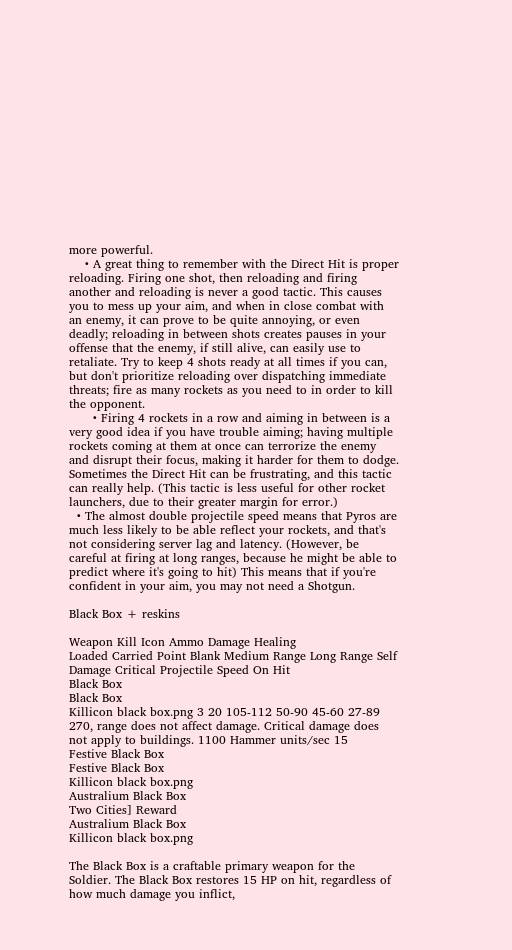more powerful.
    • A great thing to remember with the Direct Hit is proper reloading. Firing one shot, then reloading and firing another and reloading is never a good tactic. This causes you to mess up your aim, and when in close combat with an enemy, it can prove to be quite annoying, or even deadly; reloading in between shots creates pauses in your offense that the enemy, if still alive, can easily use to retaliate. Try to keep 4 shots ready at all times if you can, but don't prioritize reloading over dispatching immediate threats; fire as many rockets as you need to in order to kill the opponent.
      • Firing 4 rockets in a row and aiming in between is a very good idea if you have trouble aiming; having multiple rockets coming at them at once can terrorize the enemy and disrupt their focus, making it harder for them to dodge. Sometimes the Direct Hit can be frustrating, and this tactic can really help. (This tactic is less useful for other rocket launchers, due to their greater margin for error.)
  • The almost double projectile speed means that Pyros are much less likely to be able reflect your rockets, and that's not considering server lag and latency. (However, be careful at firing at long ranges, because he might be able to predict where it's going to hit) This means that if you're confident in your aim, you may not need a Shotgun.

Black Box + reskins

Weapon Kill Icon Ammo Damage Healing
Loaded Carried Point Blank Medium Range Long Range Self Damage Critical Projectile Speed On Hit
Black Box
Black Box
Killicon black box.png 3 20 105-112 50-90 45-60 27-89 270, range does not affect damage. Critical damage does not apply to buildings. 1100 Hammer units/sec 15
Festive Black Box
Festive Black Box
Killicon black box.png
Australium Black Box
Two Cities] Reward
Australium Black Box
Killicon black box.png

The Black Box is a craftable primary weapon for the Soldier. The Black Box restores 15 HP on hit, regardless of how much damage you inflict,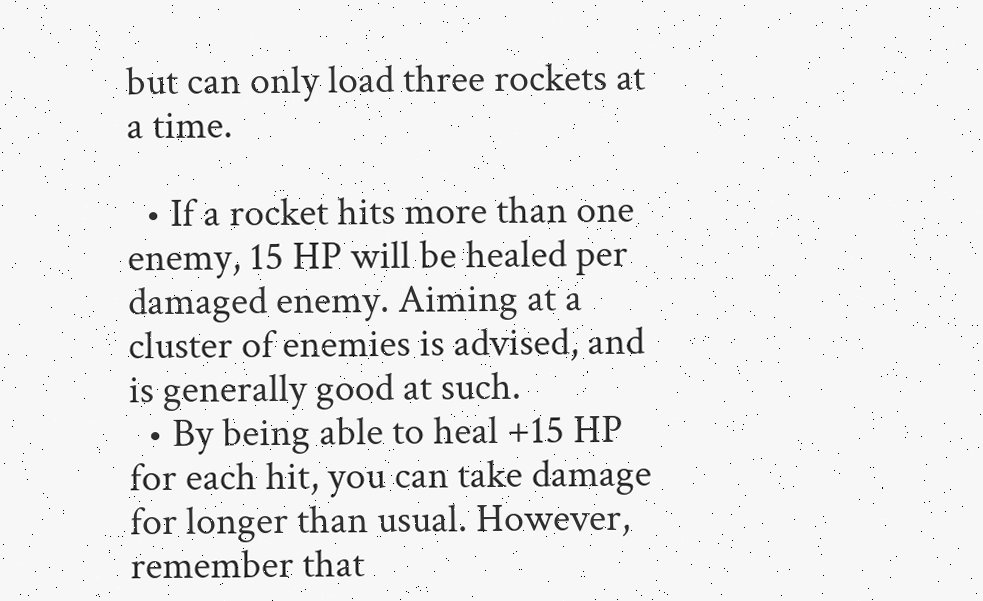but can only load three rockets at a time.

  • If a rocket hits more than one enemy, 15 HP will be healed per damaged enemy. Aiming at a cluster of enemies is advised, and is generally good at such.
  • By being able to heal +15 HP for each hit, you can take damage for longer than usual. However, remember that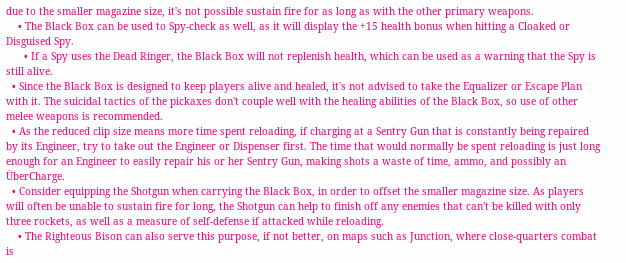due to the smaller magazine size, it's not possible sustain fire for as long as with the other primary weapons.
    • The Black Box can be used to Spy-check as well, as it will display the +15 health bonus when hitting a Cloaked or Disguised Spy.
      • If a Spy uses the Dead Ringer, the Black Box will not replenish health, which can be used as a warning that the Spy is still alive.
  • Since the Black Box is designed to keep players alive and healed, it's not advised to take the Equalizer or Escape Plan with it. The suicidal tactics of the pickaxes don't couple well with the healing abilities of the Black Box, so use of other melee weapons is recommended.
  • As the reduced clip size means more time spent reloading, if charging at a Sentry Gun that is constantly being repaired by its Engineer, try to take out the Engineer or Dispenser first. The time that would normally be spent reloading is just long enough for an Engineer to easily repair his or her Sentry Gun, making shots a waste of time, ammo, and possibly an ÜberCharge.
  • Consider equipping the Shotgun when carrying the Black Box, in order to offset the smaller magazine size. As players will often be unable to sustain fire for long, the Shotgun can help to finish off any enemies that can't be killed with only three rockets, as well as a measure of self-defense if attacked while reloading.
    • The Righteous Bison can also serve this purpose, if not better, on maps such as Junction, where close-quarters combat is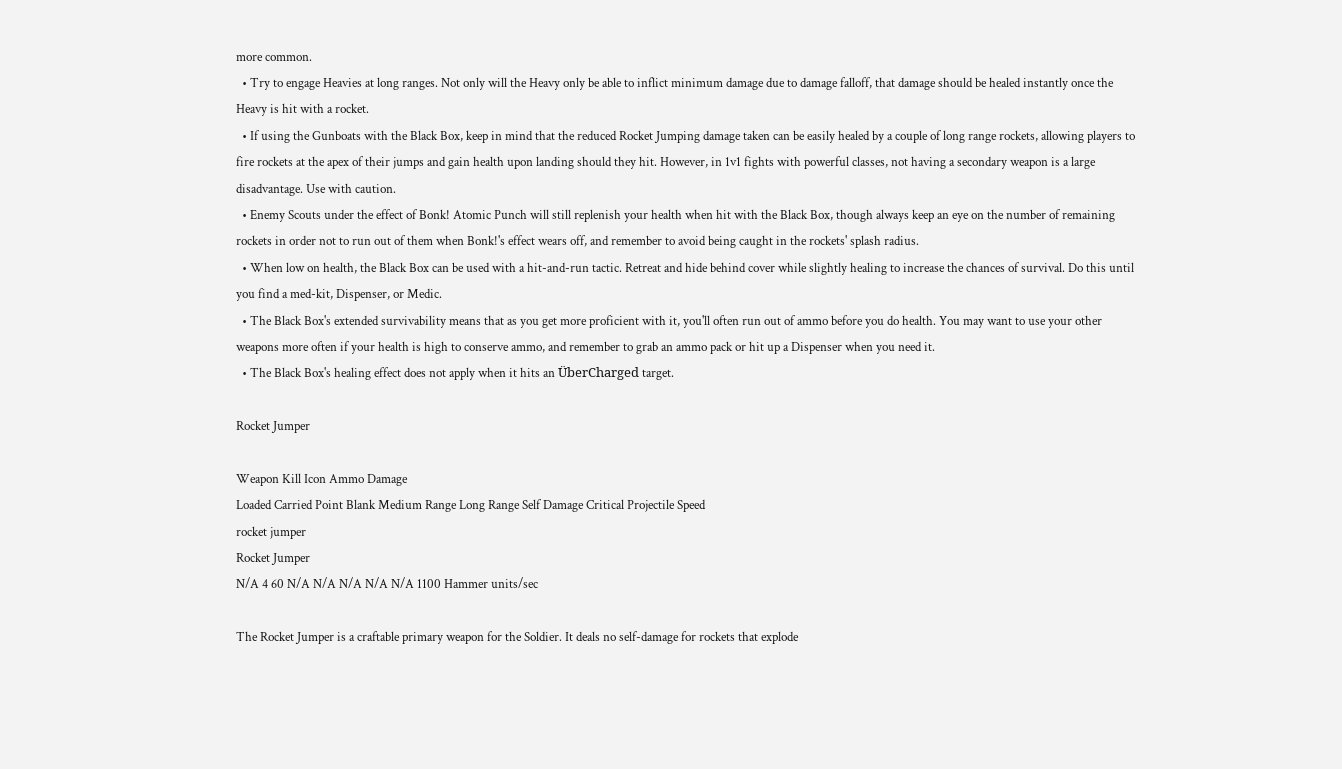more common.
  • Try to engage Heavies at long ranges. Not only will the Heavy only be able to inflict minimum damage due to damage falloff, that damage should be healed instantly once the Heavy is hit with a rocket.
  • If using the Gunboats with the Black Box, keep in mind that the reduced Rocket Jumping damage taken can be easily healed by a couple of long range rockets, allowing players to fire rockets at the apex of their jumps and gain health upon landing should they hit. However, in 1v1 fights with powerful classes, not having a secondary weapon is a large disadvantage. Use with caution.
  • Enemy Scouts under the effect of Bonk! Atomic Punch will still replenish your health when hit with the Black Box, though always keep an eye on the number of remaining rockets in order not to run out of them when Bonk!'s effect wears off, and remember to avoid being caught in the rockets' splash radius.
  • When low on health, the Black Box can be used with a hit-and-run tactic. Retreat and hide behind cover while slightly healing to increase the chances of survival. Do this until you find a med-kit, Dispenser, or Medic.
  • The Black Box's extended survivability means that as you get more proficient with it, you'll often run out of ammo before you do health. You may want to use your other weapons more often if your health is high to conserve ammo, and remember to grab an ammo pack or hit up a Dispenser when you need it.
  • The Black Box's healing effect does not apply when it hits an ÜberCharged target.

Rocket Jumper

Weapon Kill Icon Ammo Damage
Loaded Carried Point Blank Medium Range Long Range Self Damage Critical Projectile Speed
rocket jumper
Rocket Jumper
N/A 4 60 N/A N/A N/A N/A N/A 1100 Hammer units/sec

The Rocket Jumper is a craftable primary weapon for the Soldier. It deals no self-damage for rockets that explode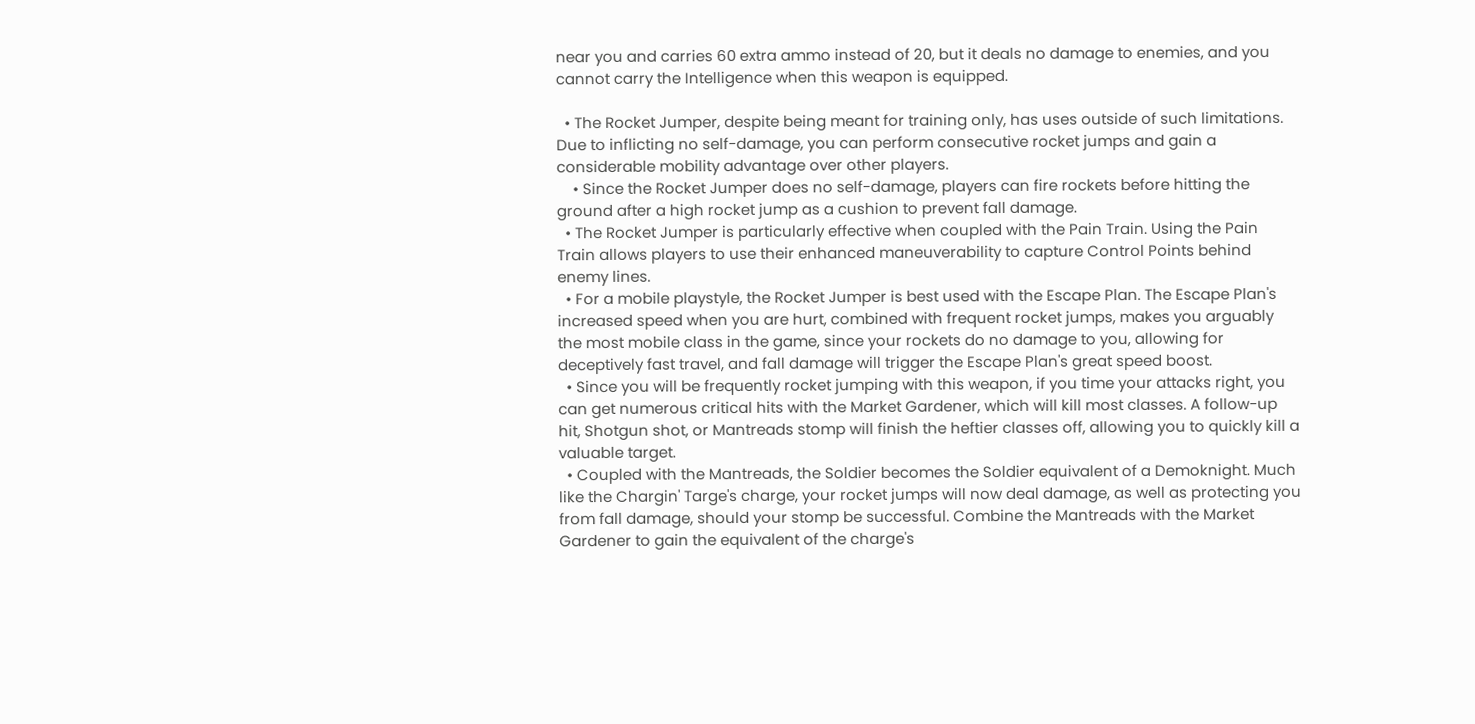near you and carries 60 extra ammo instead of 20, but it deals no damage to enemies, and you cannot carry the Intelligence when this weapon is equipped.

  • The Rocket Jumper, despite being meant for training only, has uses outside of such limitations. Due to inflicting no self-damage, you can perform consecutive rocket jumps and gain a considerable mobility advantage over other players.
    • Since the Rocket Jumper does no self-damage, players can fire rockets before hitting the ground after a high rocket jump as a cushion to prevent fall damage.
  • The Rocket Jumper is particularly effective when coupled with the Pain Train. Using the Pain Train allows players to use their enhanced maneuverability to capture Control Points behind enemy lines.
  • For a mobile playstyle, the Rocket Jumper is best used with the Escape Plan. The Escape Plan's increased speed when you are hurt, combined with frequent rocket jumps, makes you arguably the most mobile class in the game, since your rockets do no damage to you, allowing for deceptively fast travel, and fall damage will trigger the Escape Plan's great speed boost.
  • Since you will be frequently rocket jumping with this weapon, if you time your attacks right, you can get numerous critical hits with the Market Gardener, which will kill most classes. A follow-up hit, Shotgun shot, or Mantreads stomp will finish the heftier classes off, allowing you to quickly kill a valuable target.
  • Coupled with the Mantreads, the Soldier becomes the Soldier equivalent of a Demoknight. Much like the Chargin' Targe's charge, your rocket jumps will now deal damage, as well as protecting you from fall damage, should your stomp be successful. Combine the Mantreads with the Market Gardener to gain the equivalent of the charge's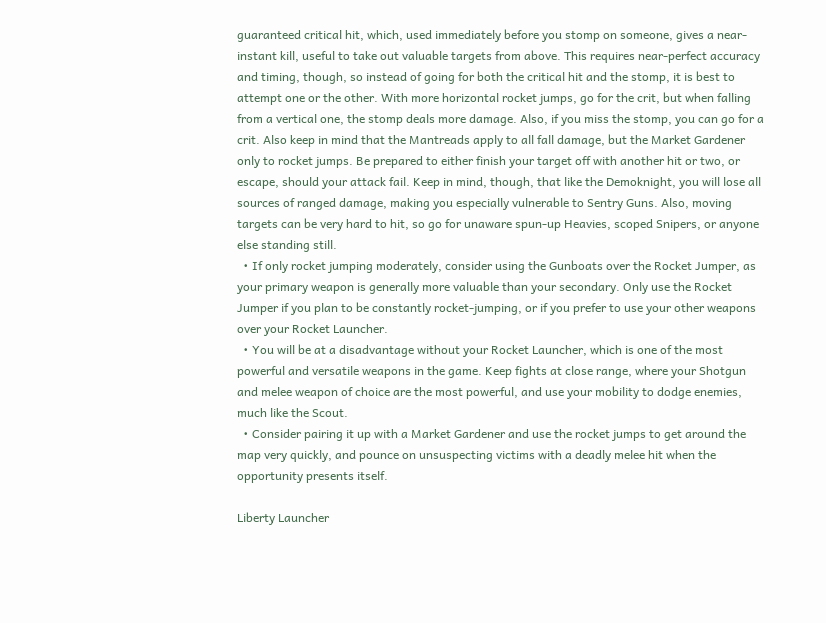guaranteed critical hit, which, used immediately before you stomp on someone, gives a near-instant kill, useful to take out valuable targets from above. This requires near-perfect accuracy and timing, though, so instead of going for both the critical hit and the stomp, it is best to attempt one or the other. With more horizontal rocket jumps, go for the crit, but when falling from a vertical one, the stomp deals more damage. Also, if you miss the stomp, you can go for a crit. Also keep in mind that the Mantreads apply to all fall damage, but the Market Gardener only to rocket jumps. Be prepared to either finish your target off with another hit or two, or escape, should your attack fail. Keep in mind, though, that like the Demoknight, you will lose all sources of ranged damage, making you especially vulnerable to Sentry Guns. Also, moving targets can be very hard to hit, so go for unaware spun-up Heavies, scoped Snipers, or anyone else standing still.
  • If only rocket jumping moderately, consider using the Gunboats over the Rocket Jumper, as your primary weapon is generally more valuable than your secondary. Only use the Rocket Jumper if you plan to be constantly rocket-jumping, or if you prefer to use your other weapons over your Rocket Launcher.
  • You will be at a disadvantage without your Rocket Launcher, which is one of the most powerful and versatile weapons in the game. Keep fights at close range, where your Shotgun and melee weapon of choice are the most powerful, and use your mobility to dodge enemies, much like the Scout.
  • Consider pairing it up with a Market Gardener and use the rocket jumps to get around the map very quickly, and pounce on unsuspecting victims with a deadly melee hit when the opportunity presents itself.

Liberty Launcher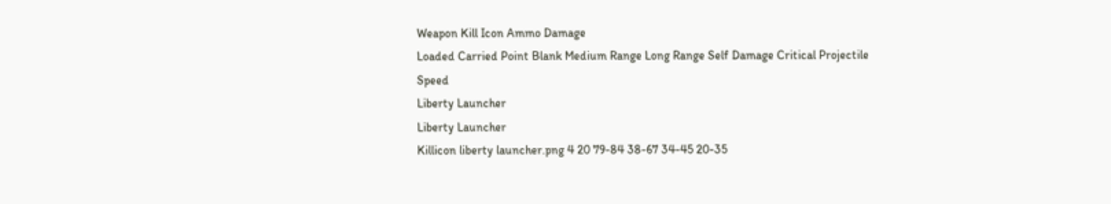Weapon Kill Icon Ammo Damage
Loaded Carried Point Blank Medium Range Long Range Self Damage Critical Projectile Speed
Liberty Launcher
Liberty Launcher
Killicon liberty launcher.png 4 20 79-84 38-67 34-45 20-35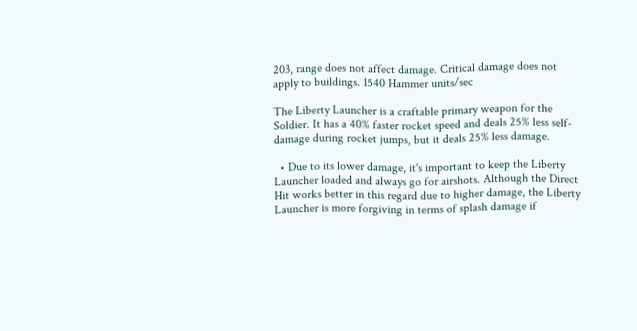203, range does not affect damage. Critical damage does not apply to buildings. 1540 Hammer units/sec

The Liberty Launcher is a craftable primary weapon for the Soldier. It has a 40% faster rocket speed and deals 25% less self-damage during rocket jumps, but it deals 25% less damage.

  • Due to its lower damage, it's important to keep the Liberty Launcher loaded and always go for airshots. Although the Direct Hit works better in this regard due to higher damage, the Liberty Launcher is more forgiving in terms of splash damage if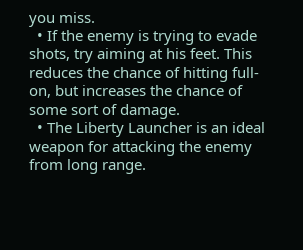you miss.
  • If the enemy is trying to evade shots, try aiming at his feet. This reduces the chance of hitting full-on, but increases the chance of some sort of damage.
  • The Liberty Launcher is an ideal weapon for attacking the enemy from long range.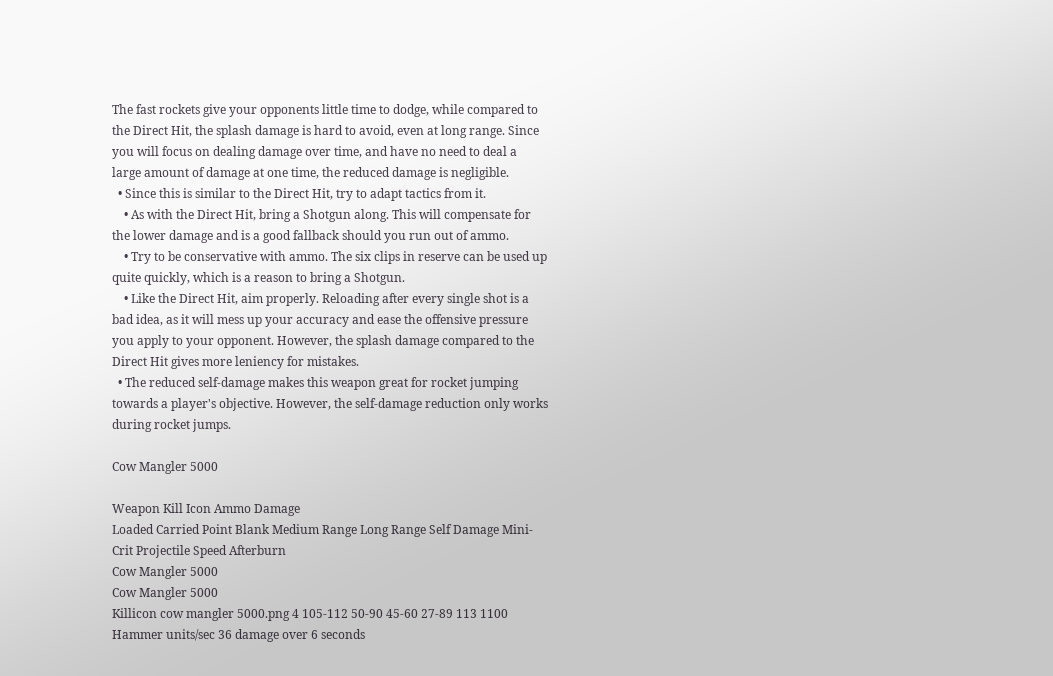The fast rockets give your opponents little time to dodge, while compared to the Direct Hit, the splash damage is hard to avoid, even at long range. Since you will focus on dealing damage over time, and have no need to deal a large amount of damage at one time, the reduced damage is negligible.
  • Since this is similar to the Direct Hit, try to adapt tactics from it.
    • As with the Direct Hit, bring a Shotgun along. This will compensate for the lower damage and is a good fallback should you run out of ammo.
    • Try to be conservative with ammo. The six clips in reserve can be used up quite quickly, which is a reason to bring a Shotgun.
    • Like the Direct Hit, aim properly. Reloading after every single shot is a bad idea, as it will mess up your accuracy and ease the offensive pressure you apply to your opponent. However, the splash damage compared to the Direct Hit gives more leniency for mistakes.
  • The reduced self-damage makes this weapon great for rocket jumping towards a player's objective. However, the self-damage reduction only works during rocket jumps.

Cow Mangler 5000

Weapon Kill Icon Ammo Damage
Loaded Carried Point Blank Medium Range Long Range Self Damage Mini-Crit Projectile Speed Afterburn
Cow Mangler 5000
Cow Mangler 5000
Killicon cow mangler 5000.png 4 105-112 50-90 45-60 27-89 113 1100 Hammer units/sec 36 damage over 6 seconds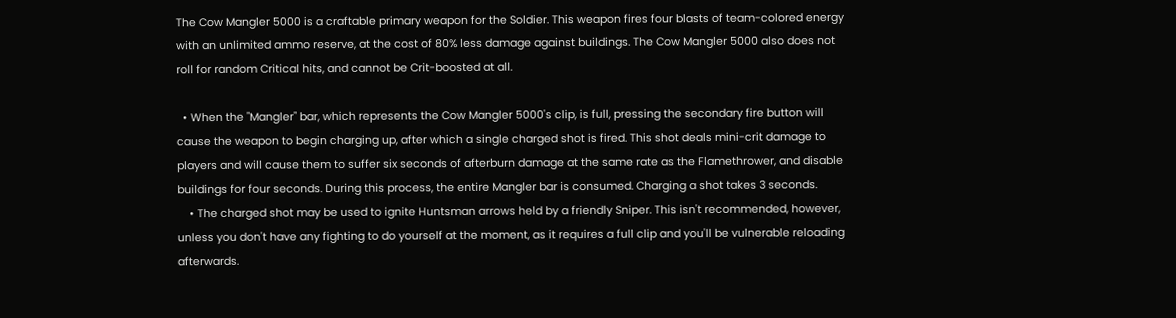The Cow Mangler 5000 is a craftable primary weapon for the Soldier. This weapon fires four blasts of team-colored energy with an unlimited ammo reserve, at the cost of 80% less damage against buildings. The Cow Mangler 5000 also does not roll for random Critical hits, and cannot be Crit-boosted at all.

  • When the "Mangler" bar, which represents the Cow Mangler 5000's clip, is full, pressing the secondary fire button will cause the weapon to begin charging up, after which a single charged shot is fired. This shot deals mini-crit damage to players and will cause them to suffer six seconds of afterburn damage at the same rate as the Flamethrower, and disable buildings for four seconds. During this process, the entire Mangler bar is consumed. Charging a shot takes 3 seconds.
    • The charged shot may be used to ignite Huntsman arrows held by a friendly Sniper. This isn't recommended, however, unless you don't have any fighting to do yourself at the moment, as it requires a full clip and you'll be vulnerable reloading afterwards.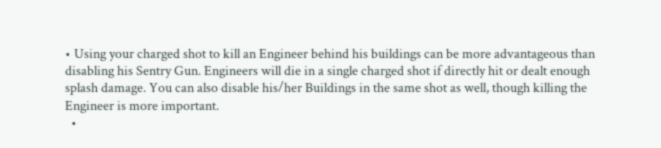• Using your charged shot to kill an Engineer behind his buildings can be more advantageous than disabling his Sentry Gun. Engineers will die in a single charged shot if directly hit or dealt enough splash damage. You can also disable his/her Buildings in the same shot as well, though killing the Engineer is more important.
  •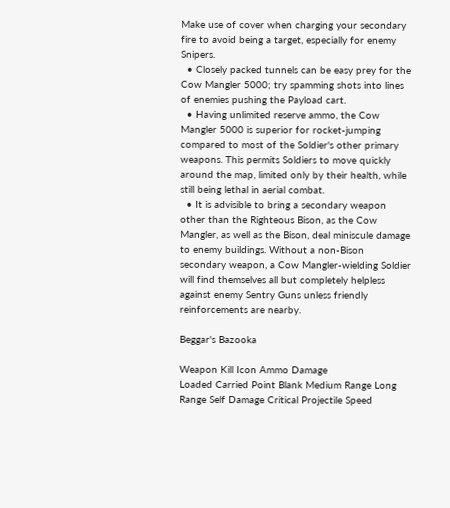Make use of cover when charging your secondary fire to avoid being a target, especially for enemy Snipers.
  • Closely packed tunnels can be easy prey for the Cow Mangler 5000; try spamming shots into lines of enemies pushing the Payload cart.
  • Having unlimited reserve ammo, the Cow Mangler 5000 is superior for rocket-jumping compared to most of the Soldier's other primary weapons. This permits Soldiers to move quickly around the map, limited only by their health, while still being lethal in aerial combat.
  • It is advisible to bring a secondary weapon other than the Righteous Bison, as the Cow Mangler, as well as the Bison, deal miniscule damage to enemy buildings. Without a non-Bison secondary weapon, a Cow Mangler-wielding Soldier will find themselves all but completely helpless against enemy Sentry Guns unless friendly reinforcements are nearby.

Beggar's Bazooka

Weapon Kill Icon Ammo Damage
Loaded Carried Point Blank Medium Range Long Range Self Damage Critical Projectile Speed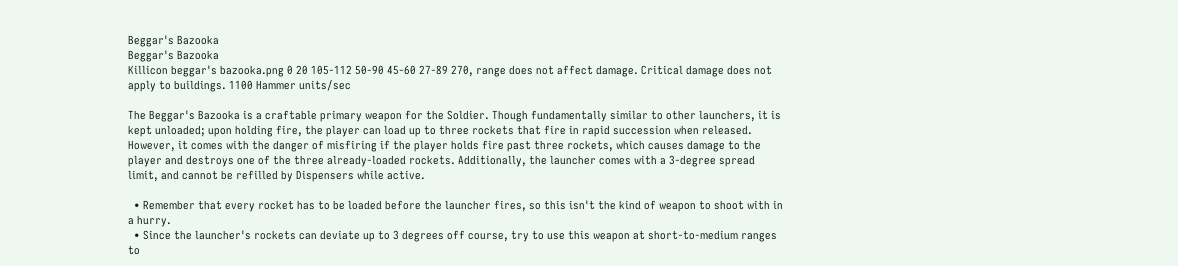Beggar's Bazooka
Beggar's Bazooka
Killicon beggar's bazooka.png 0 20 105-112 50-90 45-60 27-89 270, range does not affect damage. Critical damage does not apply to buildings. 1100 Hammer units/sec

The Beggar's Bazooka is a craftable primary weapon for the Soldier. Though fundamentally similar to other launchers, it is kept unloaded; upon holding fire, the player can load up to three rockets that fire in rapid succession when released. However, it comes with the danger of misfiring if the player holds fire past three rockets, which causes damage to the player and destroys one of the three already-loaded rockets. Additionally, the launcher comes with a 3-degree spread limit, and cannot be refilled by Dispensers while active.

  • Remember that every rocket has to be loaded before the launcher fires, so this isn't the kind of weapon to shoot with in a hurry.
  • Since the launcher's rockets can deviate up to 3 degrees off course, try to use this weapon at short-to-medium ranges to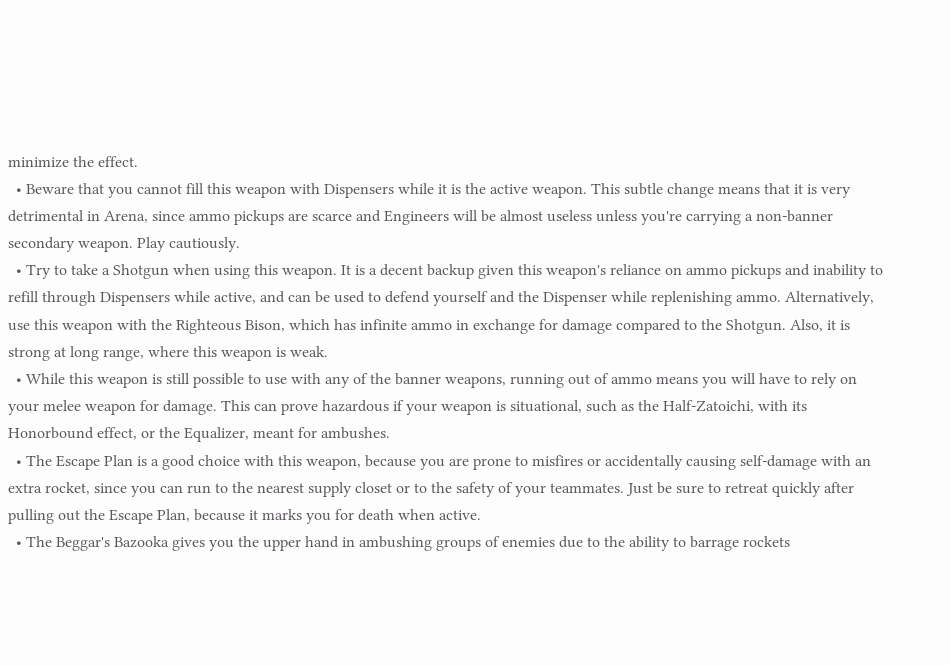minimize the effect.
  • Beware that you cannot fill this weapon with Dispensers while it is the active weapon. This subtle change means that it is very detrimental in Arena, since ammo pickups are scarce and Engineers will be almost useless unless you're carrying a non-banner secondary weapon. Play cautiously.
  • Try to take a Shotgun when using this weapon. It is a decent backup given this weapon's reliance on ammo pickups and inability to refill through Dispensers while active, and can be used to defend yourself and the Dispenser while replenishing ammo. Alternatively, use this weapon with the Righteous Bison, which has infinite ammo in exchange for damage compared to the Shotgun. Also, it is strong at long range, where this weapon is weak.
  • While this weapon is still possible to use with any of the banner weapons, running out of ammo means you will have to rely on your melee weapon for damage. This can prove hazardous if your weapon is situational, such as the Half-Zatoichi, with its Honorbound effect, or the Equalizer, meant for ambushes.
  • The Escape Plan is a good choice with this weapon, because you are prone to misfires or accidentally causing self-damage with an extra rocket, since you can run to the nearest supply closet or to the safety of your teammates. Just be sure to retreat quickly after pulling out the Escape Plan, because it marks you for death when active.
  • The Beggar's Bazooka gives you the upper hand in ambushing groups of enemies due to the ability to barrage rockets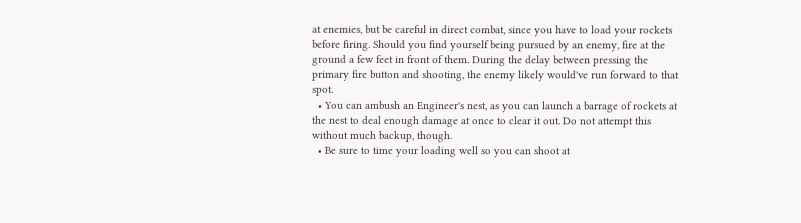at enemies, but be careful in direct combat, since you have to load your rockets before firing. Should you find yourself being pursued by an enemy, fire at the ground a few feet in front of them. During the delay between pressing the primary fire button and shooting, the enemy likely would've run forward to that spot.
  • You can ambush an Engineer's nest, as you can launch a barrage of rockets at the nest to deal enough damage at once to clear it out. Do not attempt this without much backup, though.
  • Be sure to time your loading well so you can shoot at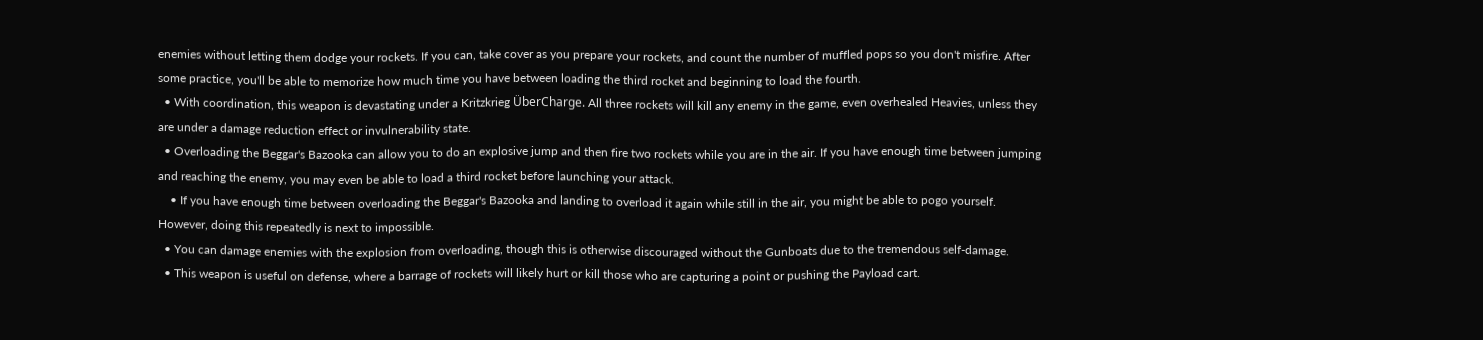enemies without letting them dodge your rockets. If you can, take cover as you prepare your rockets, and count the number of muffled pops so you don't misfire. After some practice, you'll be able to memorize how much time you have between loading the third rocket and beginning to load the fourth.
  • With coordination, this weapon is devastating under a Kritzkrieg ÜberCharge. All three rockets will kill any enemy in the game, even overhealed Heavies, unless they are under a damage reduction effect or invulnerability state.
  • Overloading the Beggar's Bazooka can allow you to do an explosive jump and then fire two rockets while you are in the air. If you have enough time between jumping and reaching the enemy, you may even be able to load a third rocket before launching your attack.
    • If you have enough time between overloading the Beggar's Bazooka and landing to overload it again while still in the air, you might be able to pogo yourself. However, doing this repeatedly is next to impossible.
  • You can damage enemies with the explosion from overloading, though this is otherwise discouraged without the Gunboats due to the tremendous self-damage.
  • This weapon is useful on defense, where a barrage of rockets will likely hurt or kill those who are capturing a point or pushing the Payload cart.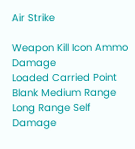Air Strike

Weapon Kill Icon Ammo Damage
Loaded Carried Point Blank Medium Range Long Range Self Damage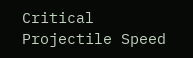Critical Projectile Speed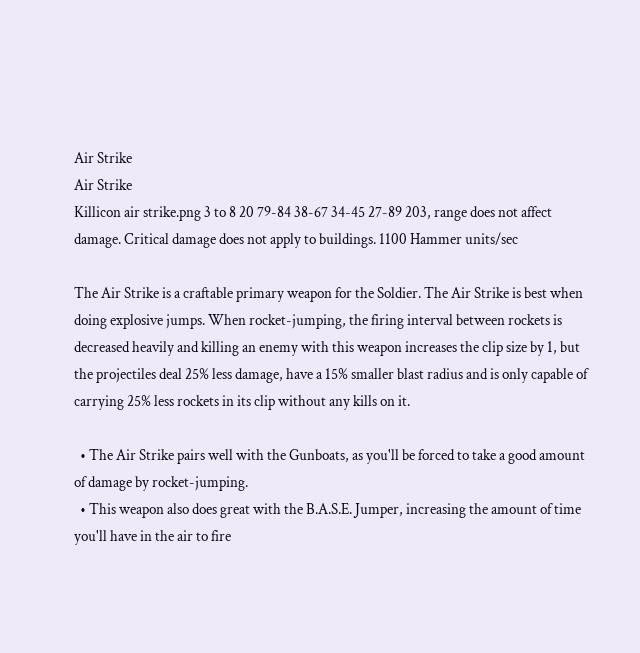Air Strike
Air Strike
Killicon air strike.png 3 to 8 20 79-84 38-67 34-45 27-89 203, range does not affect damage. Critical damage does not apply to buildings. 1100 Hammer units/sec

The Air Strike is a craftable primary weapon for the Soldier. The Air Strike is best when doing explosive jumps. When rocket-jumping, the firing interval between rockets is decreased heavily and killing an enemy with this weapon increases the clip size by 1, but the projectiles deal 25% less damage, have a 15% smaller blast radius and is only capable of carrying 25% less rockets in its clip without any kills on it.

  • The Air Strike pairs well with the Gunboats, as you'll be forced to take a good amount of damage by rocket-jumping.
  • This weapon also does great with the B.A.S.E. Jumper, increasing the amount of time you'll have in the air to fire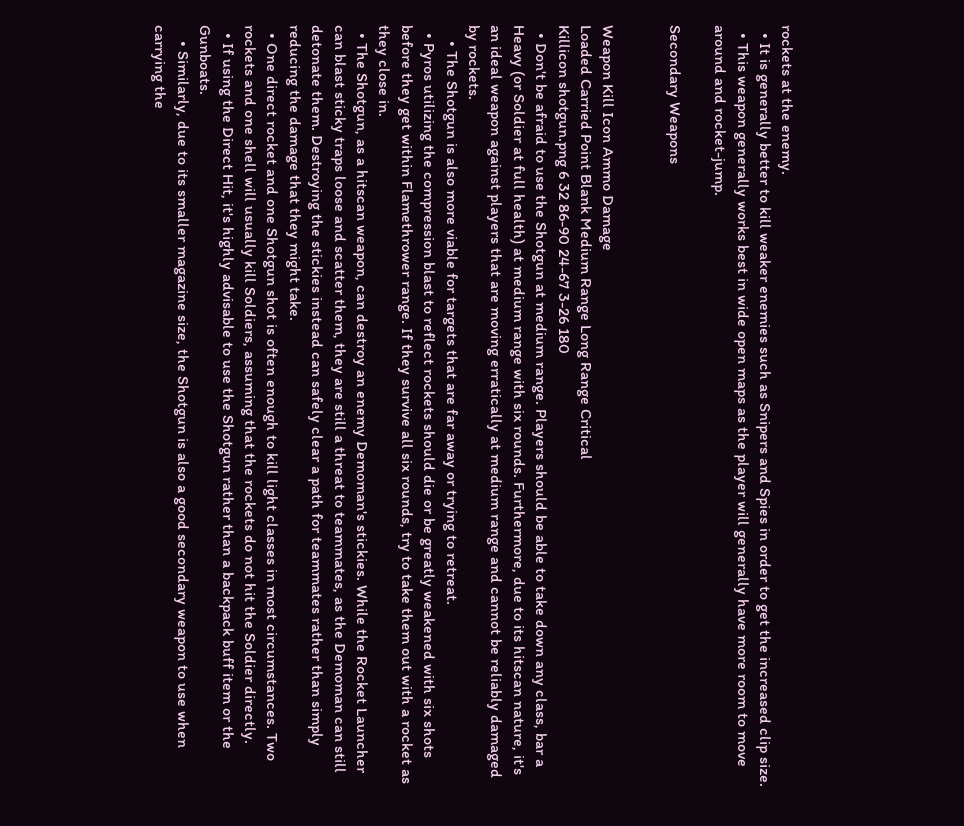rockets at the enemy.
  • It is generally better to kill weaker enemies such as Snipers and Spies in order to get the increased clip size.
  • This weapon generally works best in wide open maps as the player will generally have more room to move around and rocket-jump.

Secondary Weapons


Weapon Kill Icon Ammo Damage
Loaded Carried Point Blank Medium Range Long Range Critical
Killicon shotgun.png 6 32 86-90 24-67 3-26 180
  • Don't be afraid to use the Shotgun at medium range. Players should be able to take down any class, bar a Heavy (or Soldier at full health) at medium range with six rounds. Furthermore, due to its hitscan nature, it's an ideal weapon against players that are moving erratically at medium range and cannot be reliably damaged by rockets.
    • The Shotgun is also more viable for targets that are far away or trying to retreat.
  • Pyros utilizing the compression blast to reflect rockets should die or be greatly weakened with six shots before they get within Flamethrower range. If they survive all six rounds, try to take them out with a rocket as they close in.
  • The Shotgun, as a hitscan weapon, can destroy an enemy Demoman's stickies. While the Rocket Launcher can blast sticky traps loose and scatter them, they are still a threat to teammates, as the Demoman can still detonate them. Destroying the stickies instead can safely clear a path for teammates rather than simply reducing the damage that they might take.
  • One direct rocket and one Shotgun shot is often enough to kill light classes in most circumstances. Two rockets and one shell will usually kill Soldiers, assuming that the rockets do not hit the Soldier directly.
  • If using the Direct Hit, it's highly advisable to use the Shotgun rather than a backpack buff item or the Gunboats.
    • Similarly, due to its smaller magazine size, the Shotgun is also a good secondary weapon to use when carrying the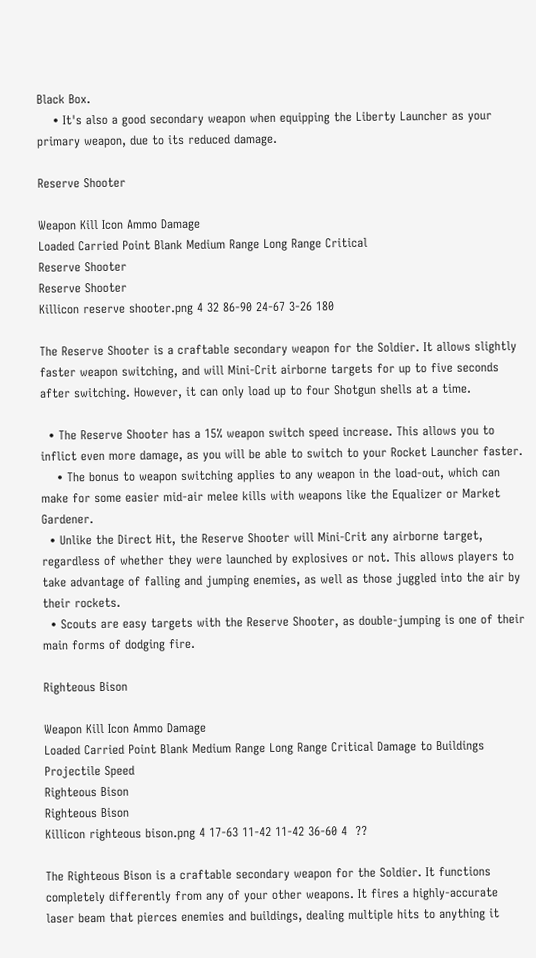Black Box.
    • It's also a good secondary weapon when equipping the Liberty Launcher as your primary weapon, due to its reduced damage.

Reserve Shooter

Weapon Kill Icon Ammo Damage
Loaded Carried Point Blank Medium Range Long Range Critical
Reserve Shooter
Reserve Shooter
Killicon reserve shooter.png 4 32 86-90 24-67 3-26 180

The Reserve Shooter is a craftable secondary weapon for the Soldier. It allows slightly faster weapon switching, and will Mini-Crit airborne targets for up to five seconds after switching. However, it can only load up to four Shotgun shells at a time.

  • The Reserve Shooter has a 15% weapon switch speed increase. This allows you to inflict even more damage, as you will be able to switch to your Rocket Launcher faster.
    • The bonus to weapon switching applies to any weapon in the load-out, which can make for some easier mid-air melee kills with weapons like the Equalizer or Market Gardener.
  • Unlike the Direct Hit, the Reserve Shooter will Mini-Crit any airborne target, regardless of whether they were launched by explosives or not. This allows players to take advantage of falling and jumping enemies, as well as those juggled into the air by their rockets.
  • Scouts are easy targets with the Reserve Shooter, as double-jumping is one of their main forms of dodging fire.

Righteous Bison

Weapon Kill Icon Ammo Damage
Loaded Carried Point Blank Medium Range Long Range Critical Damage to Buildings Projectile Speed
Righteous Bison
Righteous Bison
Killicon righteous bison.png 4 17-63 11-42 11-42 36-60 4  ??

The Righteous Bison is a craftable secondary weapon for the Soldier. It functions completely differently from any of your other weapons. It fires a highly-accurate laser beam that pierces enemies and buildings, dealing multiple hits to anything it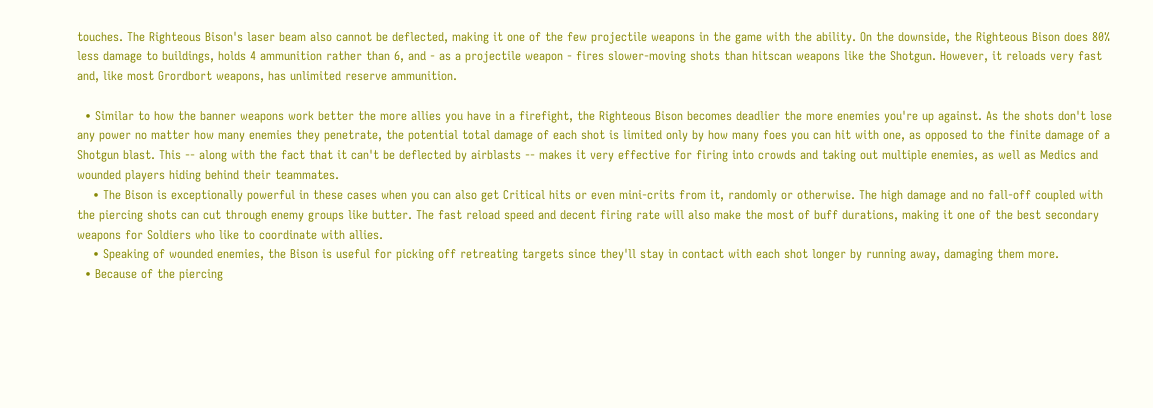touches. The Righteous Bison's laser beam also cannot be deflected, making it one of the few projectile weapons in the game with the ability. On the downside, the Righteous Bison does 80% less damage to buildings, holds 4 ammunition rather than 6, and - as a projectile weapon - fires slower-moving shots than hitscan weapons like the Shotgun. However, it reloads very fast and, like most Grordbort weapons, has unlimited reserve ammunition.

  • Similar to how the banner weapons work better the more allies you have in a firefight, the Righteous Bison becomes deadlier the more enemies you're up against. As the shots don't lose any power no matter how many enemies they penetrate, the potential total damage of each shot is limited only by how many foes you can hit with one, as opposed to the finite damage of a Shotgun blast. This -- along with the fact that it can't be deflected by airblasts -- makes it very effective for firing into crowds and taking out multiple enemies, as well as Medics and wounded players hiding behind their teammates.
    • The Bison is exceptionally powerful in these cases when you can also get Critical hits or even mini-crits from it, randomly or otherwise. The high damage and no fall-off coupled with the piercing shots can cut through enemy groups like butter. The fast reload speed and decent firing rate will also make the most of buff durations, making it one of the best secondary weapons for Soldiers who like to coordinate with allies.
    • Speaking of wounded enemies, the Bison is useful for picking off retreating targets since they'll stay in contact with each shot longer by running away, damaging them more.
  • Because of the piercing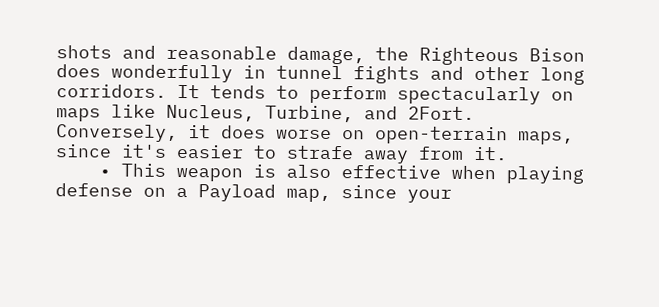shots and reasonable damage, the Righteous Bison does wonderfully in tunnel fights and other long corridors. It tends to perform spectacularly on maps like Nucleus, Turbine, and 2Fort. Conversely, it does worse on open-terrain maps, since it's easier to strafe away from it.
    • This weapon is also effective when playing defense on a Payload map, since your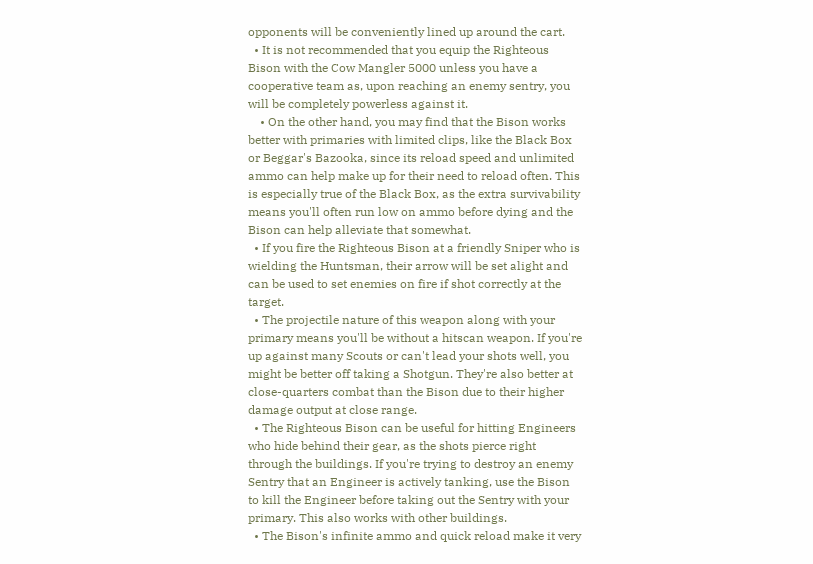opponents will be conveniently lined up around the cart.
  • It is not recommended that you equip the Righteous Bison with the Cow Mangler 5000 unless you have a cooperative team as, upon reaching an enemy sentry, you will be completely powerless against it.
    • On the other hand, you may find that the Bison works better with primaries with limited clips, like the Black Box or Beggar's Bazooka, since its reload speed and unlimited ammo can help make up for their need to reload often. This is especially true of the Black Box, as the extra survivability means you'll often run low on ammo before dying and the Bison can help alleviate that somewhat.
  • If you fire the Righteous Bison at a friendly Sniper who is wielding the Huntsman, their arrow will be set alight and can be used to set enemies on fire if shot correctly at the target.
  • The projectile nature of this weapon along with your primary means you'll be without a hitscan weapon. If you're up against many Scouts or can't lead your shots well, you might be better off taking a Shotgun. They're also better at close-quarters combat than the Bison due to their higher damage output at close range.
  • The Righteous Bison can be useful for hitting Engineers who hide behind their gear, as the shots pierce right through the buildings. If you're trying to destroy an enemy Sentry that an Engineer is actively tanking, use the Bison to kill the Engineer before taking out the Sentry with your primary. This also works with other buildings.
  • The Bison's infinite ammo and quick reload make it very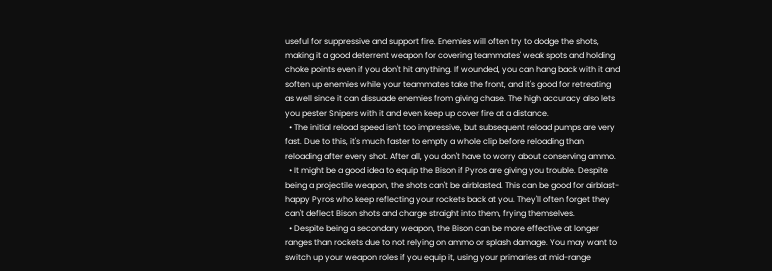useful for suppressive and support fire. Enemies will often try to dodge the shots, making it a good deterrent weapon for covering teammates' weak spots and holding choke points even if you don't hit anything. If wounded, you can hang back with it and soften up enemies while your teammates take the front, and it's good for retreating as well since it can dissuade enemies from giving chase. The high accuracy also lets you pester Snipers with it and even keep up cover fire at a distance.
  • The initial reload speed isn't too impressive, but subsequent reload pumps are very fast. Due to this, it's much faster to empty a whole clip before reloading than reloading after every shot. After all, you don't have to worry about conserving ammo.
  • It might be a good idea to equip the Bison if Pyros are giving you trouble. Despite being a projectile weapon, the shots can't be airblasted. This can be good for airblast-happy Pyros who keep reflecting your rockets back at you. They'll often forget they can't deflect Bison shots and charge straight into them, frying themselves.
  • Despite being a secondary weapon, the Bison can be more effective at longer ranges than rockets due to not relying on ammo or splash damage. You may want to switch up your weapon roles if you equip it, using your primaries at mid-range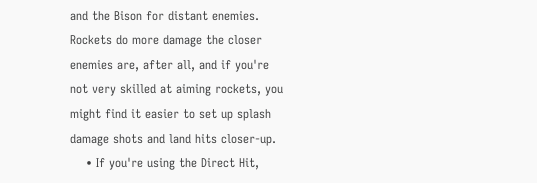and the Bison for distant enemies. Rockets do more damage the closer enemies are, after all, and if you're not very skilled at aiming rockets, you might find it easier to set up splash damage shots and land hits closer-up.
    • If you're using the Direct Hit,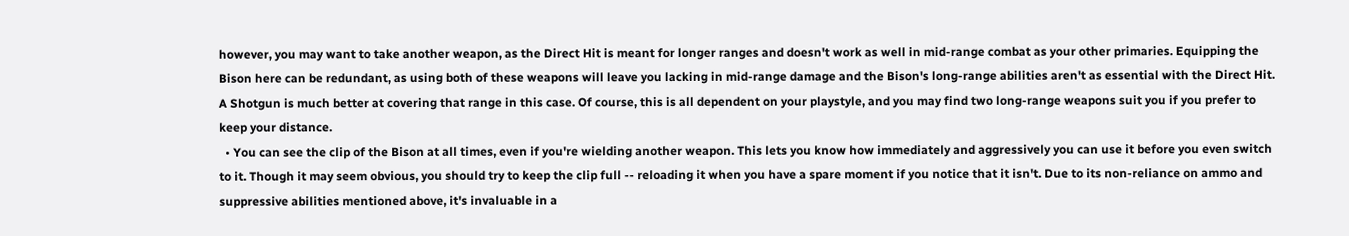however, you may want to take another weapon, as the Direct Hit is meant for longer ranges and doesn't work as well in mid-range combat as your other primaries. Equipping the Bison here can be redundant, as using both of these weapons will leave you lacking in mid-range damage and the Bison's long-range abilities aren't as essential with the Direct Hit. A Shotgun is much better at covering that range in this case. Of course, this is all dependent on your playstyle, and you may find two long-range weapons suit you if you prefer to keep your distance.
  • You can see the clip of the Bison at all times, even if you're wielding another weapon. This lets you know how immediately and aggressively you can use it before you even switch to it. Though it may seem obvious, you should try to keep the clip full -- reloading it when you have a spare moment if you notice that it isn't. Due to its non-reliance on ammo and suppressive abilities mentioned above, it's invaluable in a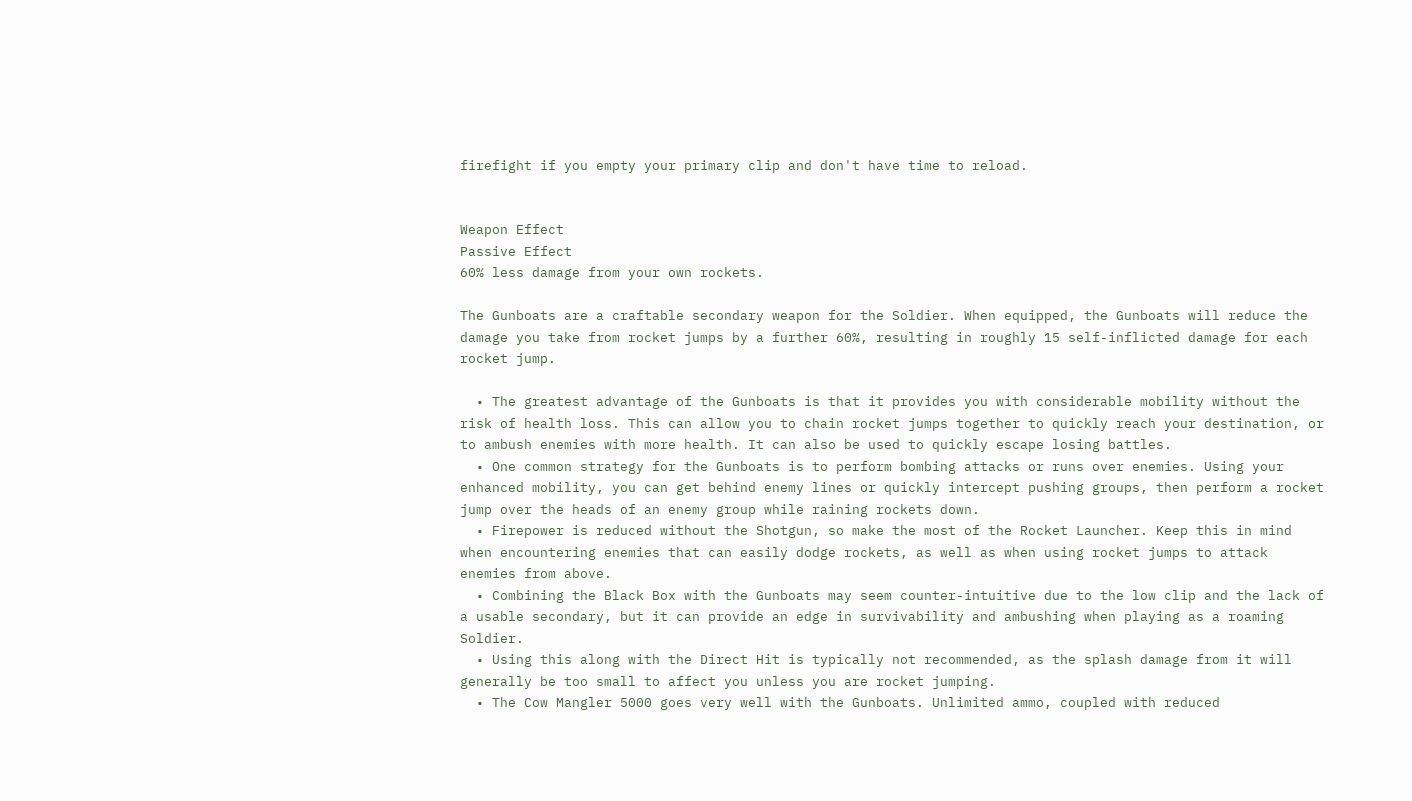firefight if you empty your primary clip and don't have time to reload.


Weapon Effect
Passive Effect
60% less damage from your own rockets.

The Gunboats are a craftable secondary weapon for the Soldier. When equipped, the Gunboats will reduce the damage you take from rocket jumps by a further 60%, resulting in roughly 15 self-inflicted damage for each rocket jump.

  • The greatest advantage of the Gunboats is that it provides you with considerable mobility without the risk of health loss. This can allow you to chain rocket jumps together to quickly reach your destination, or to ambush enemies with more health. It can also be used to quickly escape losing battles.
  • One common strategy for the Gunboats is to perform bombing attacks or runs over enemies. Using your enhanced mobility, you can get behind enemy lines or quickly intercept pushing groups, then perform a rocket jump over the heads of an enemy group while raining rockets down.
  • Firepower is reduced without the Shotgun, so make the most of the Rocket Launcher. Keep this in mind when encountering enemies that can easily dodge rockets, as well as when using rocket jumps to attack enemies from above.
  • Combining the Black Box with the Gunboats may seem counter-intuitive due to the low clip and the lack of a usable secondary, but it can provide an edge in survivability and ambushing when playing as a roaming Soldier.
  • Using this along with the Direct Hit is typically not recommended, as the splash damage from it will generally be too small to affect you unless you are rocket jumping.
  • The Cow Mangler 5000 goes very well with the Gunboats. Unlimited ammo, coupled with reduced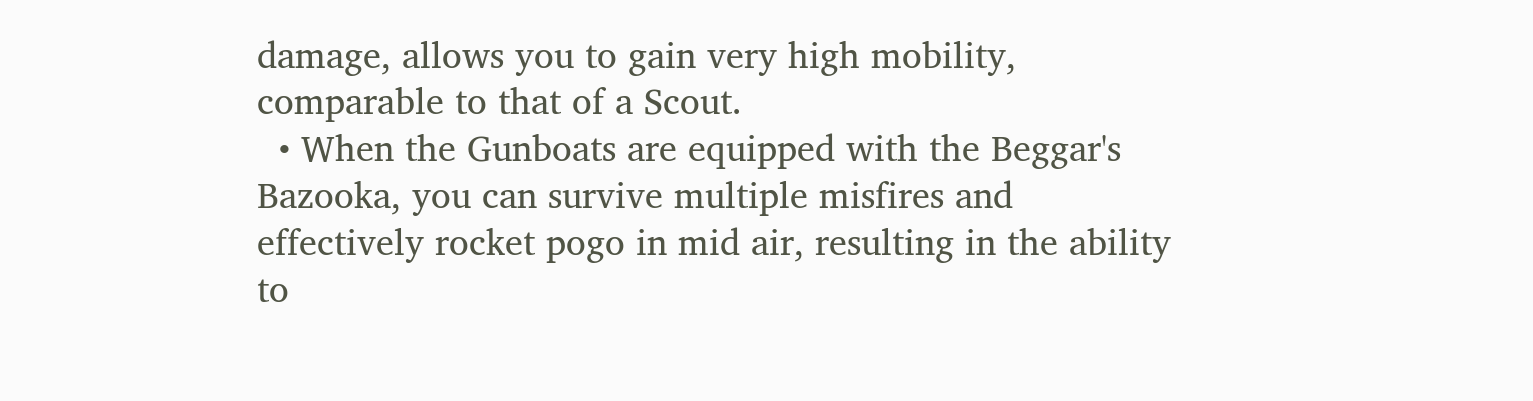damage, allows you to gain very high mobility, comparable to that of a Scout.
  • When the Gunboats are equipped with the Beggar's Bazooka, you can survive multiple misfires and effectively rocket pogo in mid air, resulting in the ability to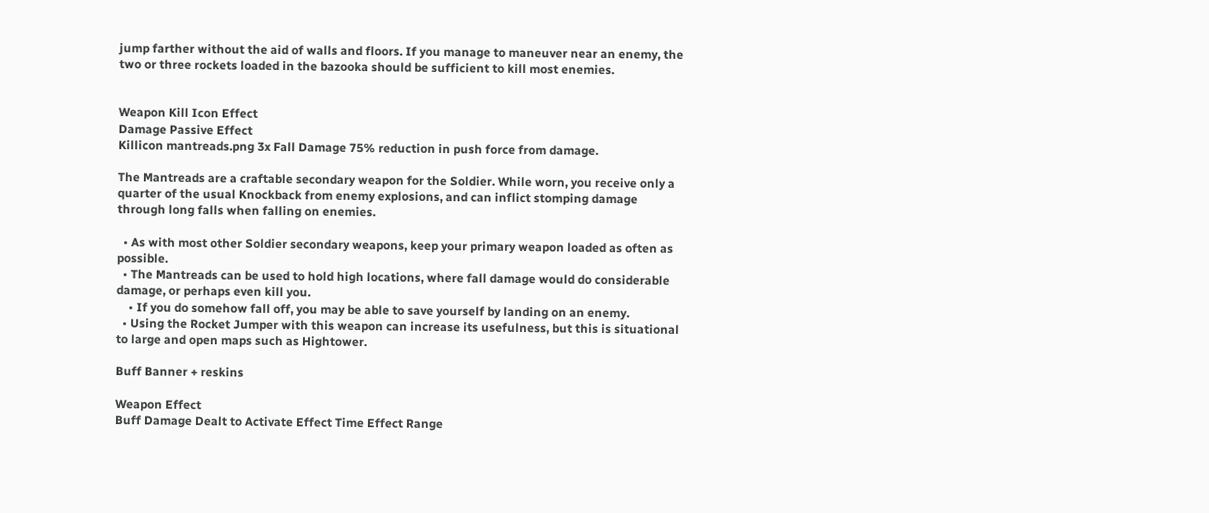jump farther without the aid of walls and floors. If you manage to maneuver near an enemy, the two or three rockets loaded in the bazooka should be sufficient to kill most enemies.


Weapon Kill Icon Effect
Damage Passive Effect
Killicon mantreads.png 3x Fall Damage 75% reduction in push force from damage.

The Mantreads are a craftable secondary weapon for the Soldier. While worn, you receive only a quarter of the usual Knockback from enemy explosions, and can inflict stomping damage through long falls when falling on enemies.

  • As with most other Soldier secondary weapons, keep your primary weapon loaded as often as possible.
  • The Mantreads can be used to hold high locations, where fall damage would do considerable damage, or perhaps even kill you.
    • If you do somehow fall off, you may be able to save yourself by landing on an enemy.
  • Using the Rocket Jumper with this weapon can increase its usefulness, but this is situational to large and open maps such as Hightower.

Buff Banner + reskins

Weapon Effect
Buff Damage Dealt to Activate Effect Time Effect Range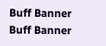Buff Banner
Buff Banner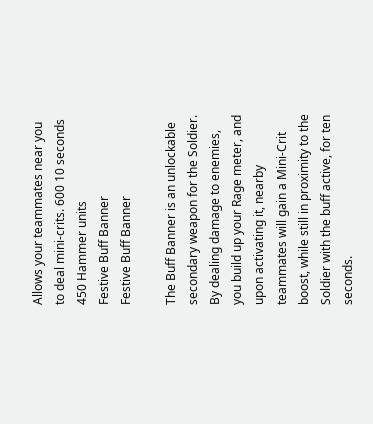Allows your teammates near you to deal mini-crits. 600 10 seconds 450 Hammer units
Festive Buff Banner
Festive Buff Banner

The Buff Banner is an unlockable secondary weapon for the Soldier. By dealing damage to enemies, you build up your Rage meter, and upon activating it, nearby teammates will gain a Mini-Crit boost, while still in proximity to the Soldier with the buff active, for ten seconds.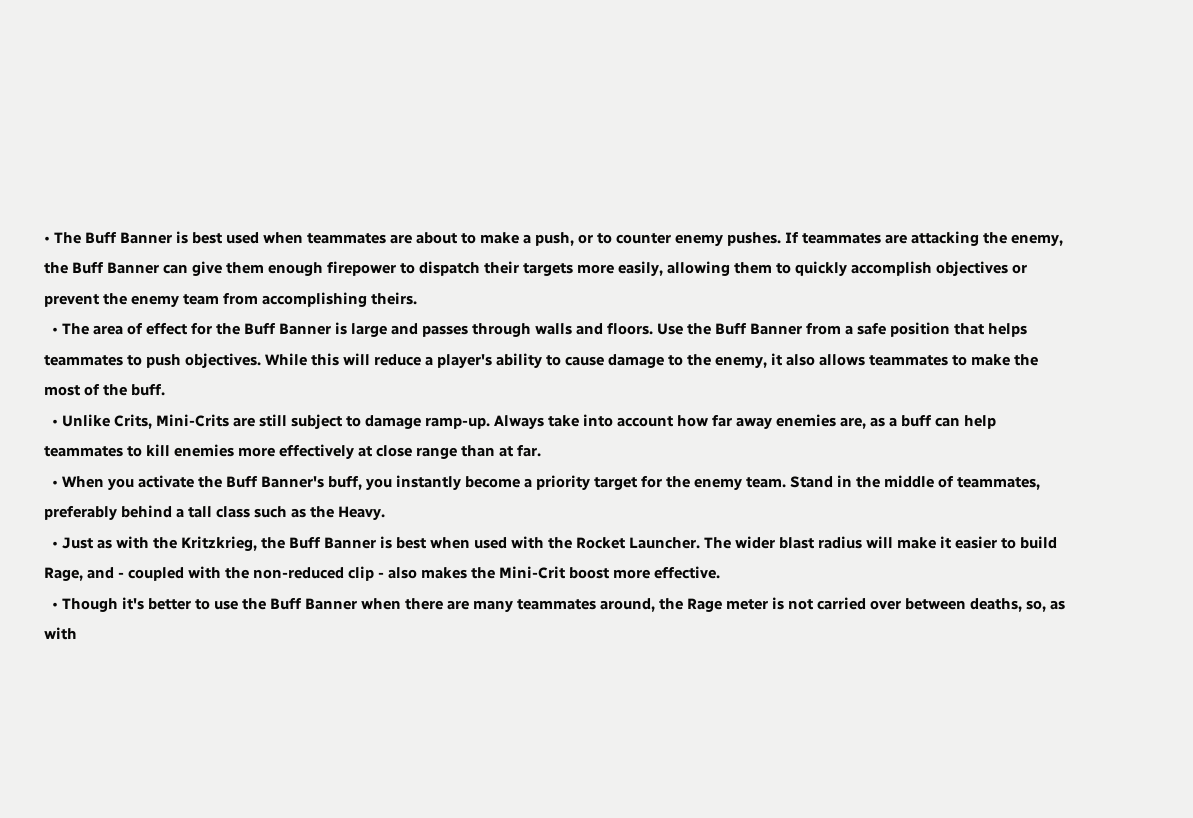• The Buff Banner is best used when teammates are about to make a push, or to counter enemy pushes. If teammates are attacking the enemy, the Buff Banner can give them enough firepower to dispatch their targets more easily, allowing them to quickly accomplish objectives or prevent the enemy team from accomplishing theirs.
  • The area of effect for the Buff Banner is large and passes through walls and floors. Use the Buff Banner from a safe position that helps teammates to push objectives. While this will reduce a player's ability to cause damage to the enemy, it also allows teammates to make the most of the buff.
  • Unlike Crits, Mini-Crits are still subject to damage ramp-up. Always take into account how far away enemies are, as a buff can help teammates to kill enemies more effectively at close range than at far.
  • When you activate the Buff Banner's buff, you instantly become a priority target for the enemy team. Stand in the middle of teammates, preferably behind a tall class such as the Heavy.
  • Just as with the Kritzkrieg, the Buff Banner is best when used with the Rocket Launcher. The wider blast radius will make it easier to build Rage, and - coupled with the non-reduced clip - also makes the Mini-Crit boost more effective.
  • Though it's better to use the Buff Banner when there are many teammates around, the Rage meter is not carried over between deaths, so, as with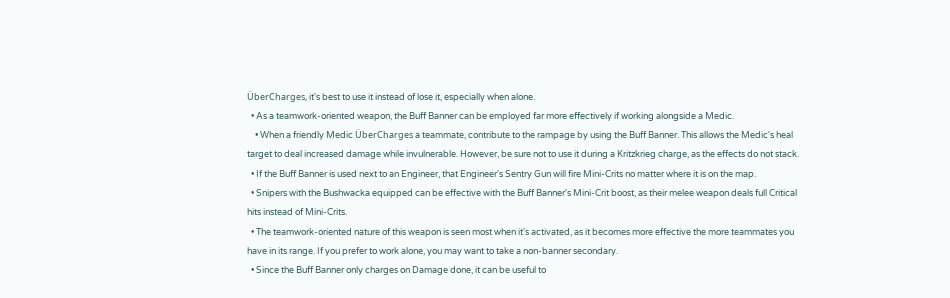ÜberCharges, it's best to use it instead of lose it, especially when alone.
  • As a teamwork-oriented weapon, the Buff Banner can be employed far more effectively if working alongside a Medic.
    • When a friendly Medic ÜberCharges a teammate, contribute to the rampage by using the Buff Banner. This allows the Medic's heal target to deal increased damage while invulnerable. However, be sure not to use it during a Kritzkrieg charge, as the effects do not stack.
  • If the Buff Banner is used next to an Engineer, that Engineer's Sentry Gun will fire Mini-Crits no matter where it is on the map.
  • Snipers with the Bushwacka equipped can be effective with the Buff Banner's Mini-Crit boost, as their melee weapon deals full Critical hits instead of Mini-Crits.
  • The teamwork-oriented nature of this weapon is seen most when it's activated, as it becomes more effective the more teammates you have in its range. If you prefer to work alone, you may want to take a non-banner secondary.
  • Since the Buff Banner only charges on Damage done, it can be useful to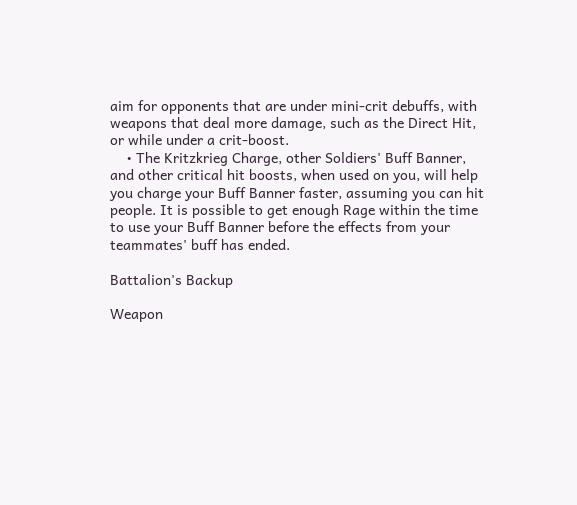aim for opponents that are under mini-crit debuffs, with weapons that deal more damage, such as the Direct Hit, or while under a crit-boost.
    • The Kritzkrieg Charge, other Soldiers' Buff Banner, and other critical hit boosts, when used on you, will help you charge your Buff Banner faster, assuming you can hit people. It is possible to get enough Rage within the time to use your Buff Banner before the effects from your teammates' buff has ended.

Battalion's Backup

Weapon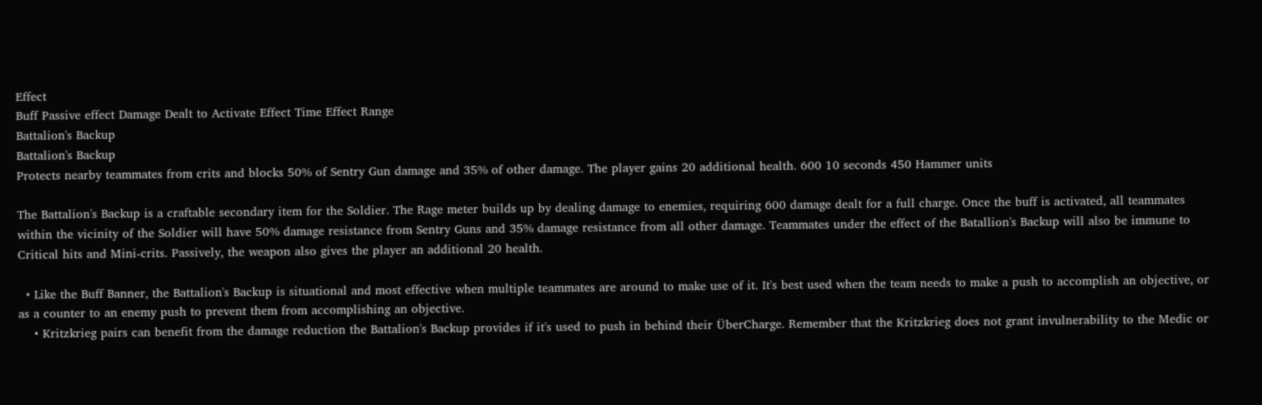Effect
Buff Passive effect Damage Dealt to Activate Effect Time Effect Range
Battalion's Backup
Battalion's Backup
Protects nearby teammates from crits and blocks 50% of Sentry Gun damage and 35% of other damage. The player gains 20 additional health. 600 10 seconds 450 Hammer units

The Battalion's Backup is a craftable secondary item for the Soldier. The Rage meter builds up by dealing damage to enemies, requiring 600 damage dealt for a full charge. Once the buff is activated, all teammates within the vicinity of the Soldier will have 50% damage resistance from Sentry Guns and 35% damage resistance from all other damage. Teammates under the effect of the Batallion's Backup will also be immune to Critical hits and Mini-crits. Passively, the weapon also gives the player an additional 20 health.

  • Like the Buff Banner, the Battalion's Backup is situational and most effective when multiple teammates are around to make use of it. It's best used when the team needs to make a push to accomplish an objective, or as a counter to an enemy push to prevent them from accomplishing an objective.
    • Kritzkrieg pairs can benefit from the damage reduction the Battalion's Backup provides if it's used to push in behind their ÜberCharge. Remember that the Kritzkrieg does not grant invulnerability to the Medic or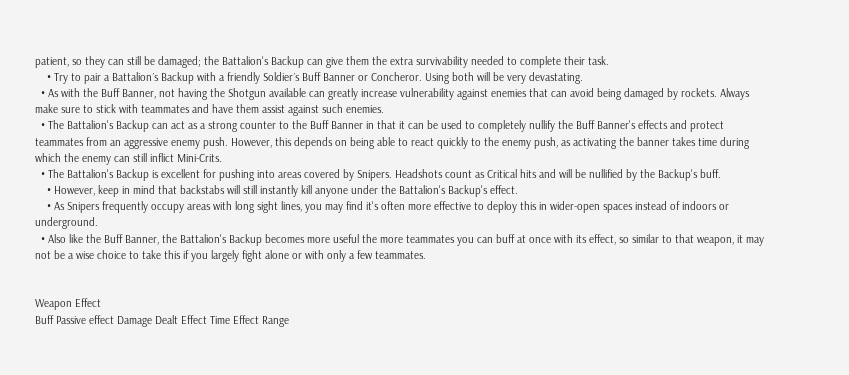patient, so they can still be damaged; the Battalion's Backup can give them the extra survivability needed to complete their task.
    • Try to pair a Battalion´s Backup with a friendly Soldier´s Buff Banner or Concheror. Using both will be very devastating.
  • As with the Buff Banner, not having the Shotgun available can greatly increase vulnerability against enemies that can avoid being damaged by rockets. Always make sure to stick with teammates and have them assist against such enemies.
  • The Battalion's Backup can act as a strong counter to the Buff Banner in that it can be used to completely nullify the Buff Banner's effects and protect teammates from an aggressive enemy push. However, this depends on being able to react quickly to the enemy push, as activating the banner takes time during which the enemy can still inflict Mini-Crits.
  • The Battalion's Backup is excellent for pushing into areas covered by Snipers. Headshots count as Critical hits and will be nullified by the Backup's buff.
    • However, keep in mind that backstabs will still instantly kill anyone under the Battalion's Backup's effect.
    • As Snipers frequently occupy areas with long sight lines, you may find it's often more effective to deploy this in wider-open spaces instead of indoors or underground.
  • Also like the Buff Banner, the Battalion's Backup becomes more useful the more teammates you can buff at once with its effect, so similar to that weapon, it may not be a wise choice to take this if you largely fight alone or with only a few teammates.


Weapon Effect
Buff Passive effect Damage Dealt Effect Time Effect Range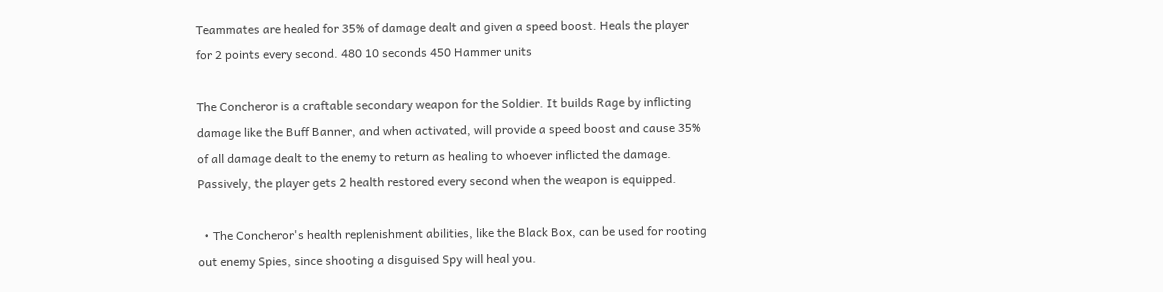Teammates are healed for 35% of damage dealt and given a speed boost. Heals the player for 2 points every second. 480 10 seconds 450 Hammer units

The Concheror is a craftable secondary weapon for the Soldier. It builds Rage by inflicting damage like the Buff Banner, and when activated, will provide a speed boost and cause 35% of all damage dealt to the enemy to return as healing to whoever inflicted the damage. Passively, the player gets 2 health restored every second when the weapon is equipped.

  • The Concheror's health replenishment abilities, like the Black Box, can be used for rooting out enemy Spies, since shooting a disguised Spy will heal you.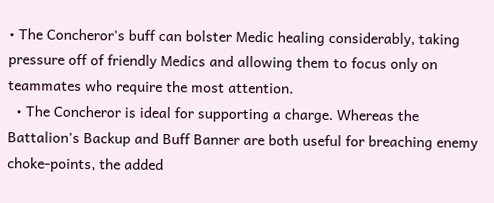• The Concheror's buff can bolster Medic healing considerably, taking pressure off of friendly Medics and allowing them to focus only on teammates who require the most attention.
  • The Concheror is ideal for supporting a charge. Whereas the Battalion's Backup and Buff Banner are both useful for breaching enemy choke-points, the added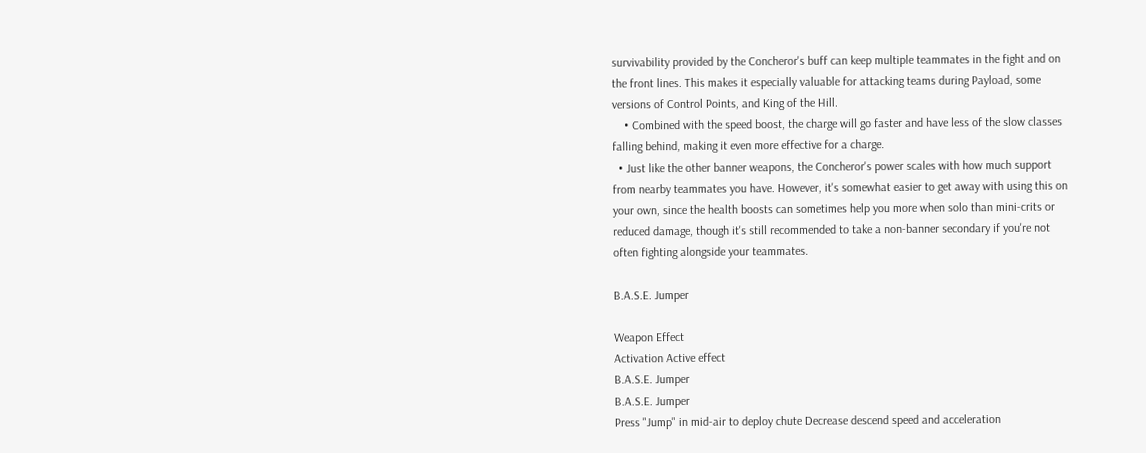survivability provided by the Concheror's buff can keep multiple teammates in the fight and on the front lines. This makes it especially valuable for attacking teams during Payload, some versions of Control Points, and King of the Hill.
    • Combined with the speed boost, the charge will go faster and have less of the slow classes falling behind, making it even more effective for a charge.
  • Just like the other banner weapons, the Concheror's power scales with how much support from nearby teammates you have. However, it's somewhat easier to get away with using this on your own, since the health boosts can sometimes help you more when solo than mini-crits or reduced damage, though it's still recommended to take a non-banner secondary if you're not often fighting alongside your teammates.

B.A.S.E. Jumper

Weapon Effect
Activation Active effect
B.A.S.E. Jumper
B.A.S.E. Jumper
Press "Jump" in mid-air to deploy chute Decrease descend speed and acceleration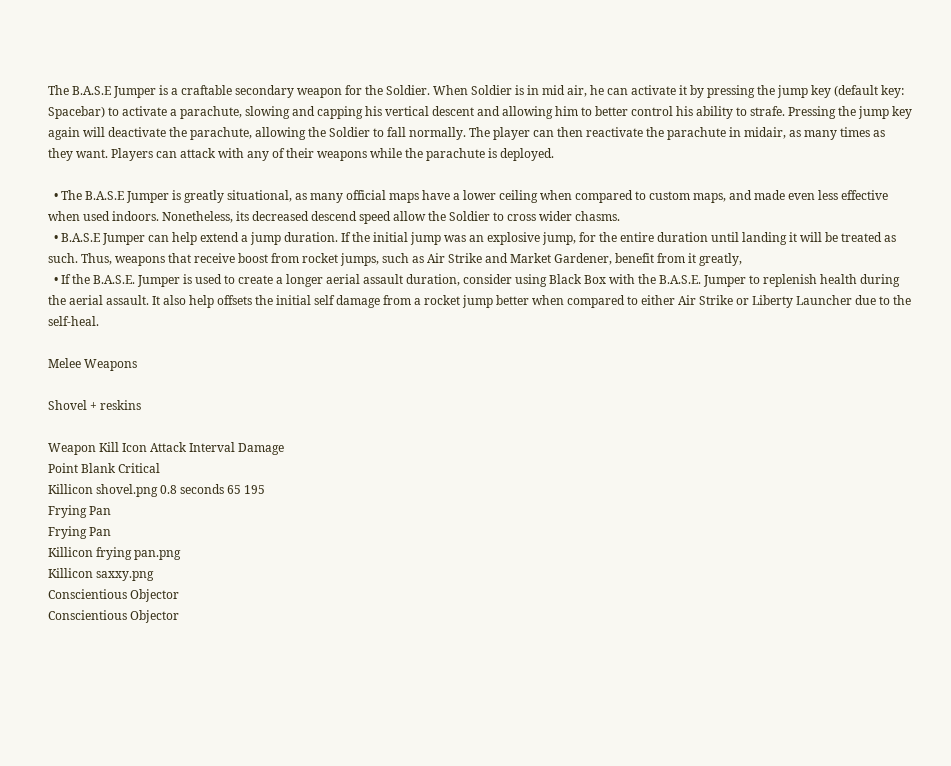The B.A.S.E Jumper is a craftable secondary weapon for the Soldier. When Soldier is in mid air, he can activate it by pressing the jump key (default key: Spacebar) to activate a parachute, slowing and capping his vertical descent and allowing him to better control his ability to strafe. Pressing the jump key again will deactivate the parachute, allowing the Soldier to fall normally. The player can then reactivate the parachute in midair, as many times as they want. Players can attack with any of their weapons while the parachute is deployed.

  • The B.A.S.E Jumper is greatly situational, as many official maps have a lower ceiling when compared to custom maps, and made even less effective when used indoors. Nonetheless, its decreased descend speed allow the Soldier to cross wider chasms.
  • B.A.S.E Jumper can help extend a jump duration. If the initial jump was an explosive jump, for the entire duration until landing it will be treated as such. Thus, weapons that receive boost from rocket jumps, such as Air Strike and Market Gardener, benefit from it greatly,
  • If the B.A.S.E. Jumper is used to create a longer aerial assault duration, consider using Black Box with the B.A.S.E. Jumper to replenish health during the aerial assault. It also help offsets the initial self damage from a rocket jump better when compared to either Air Strike or Liberty Launcher due to the self-heal.

Melee Weapons

Shovel + reskins

Weapon Kill Icon Attack Interval Damage
Point Blank Critical
Killicon shovel.png 0.8 seconds 65 195
Frying Pan
Frying Pan
Killicon frying pan.png
Killicon saxxy.png
Conscientious Objector
Conscientious Objector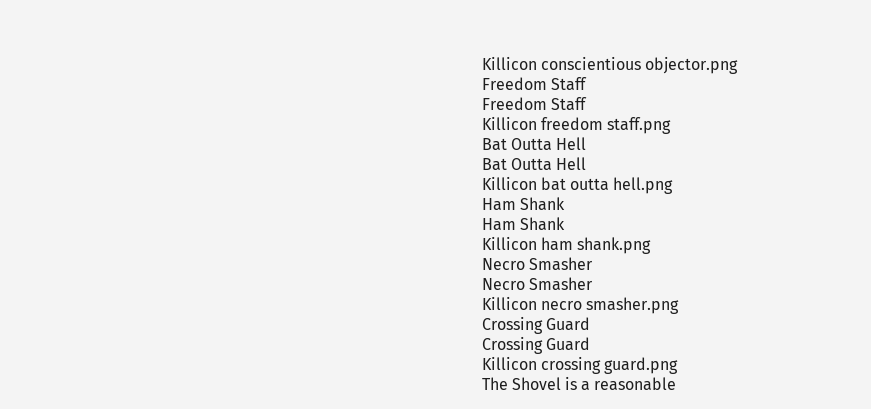Killicon conscientious objector.png
Freedom Staff
Freedom Staff
Killicon freedom staff.png
Bat Outta Hell
Bat Outta Hell
Killicon bat outta hell.png
Ham Shank
Ham Shank
Killicon ham shank.png
Necro Smasher
Necro Smasher
Killicon necro smasher.png
Crossing Guard
Crossing Guard
Killicon crossing guard.png
The Shovel is a reasonable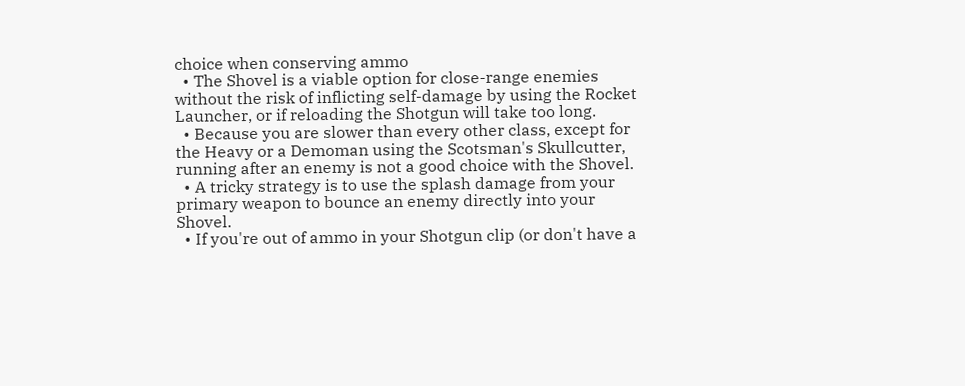choice when conserving ammo
  • The Shovel is a viable option for close-range enemies without the risk of inflicting self-damage by using the Rocket Launcher, or if reloading the Shotgun will take too long.
  • Because you are slower than every other class, except for the Heavy or a Demoman using the Scotsman's Skullcutter, running after an enemy is not a good choice with the Shovel.
  • A tricky strategy is to use the splash damage from your primary weapon to bounce an enemy directly into your Shovel.
  • If you're out of ammo in your Shotgun clip (or don't have a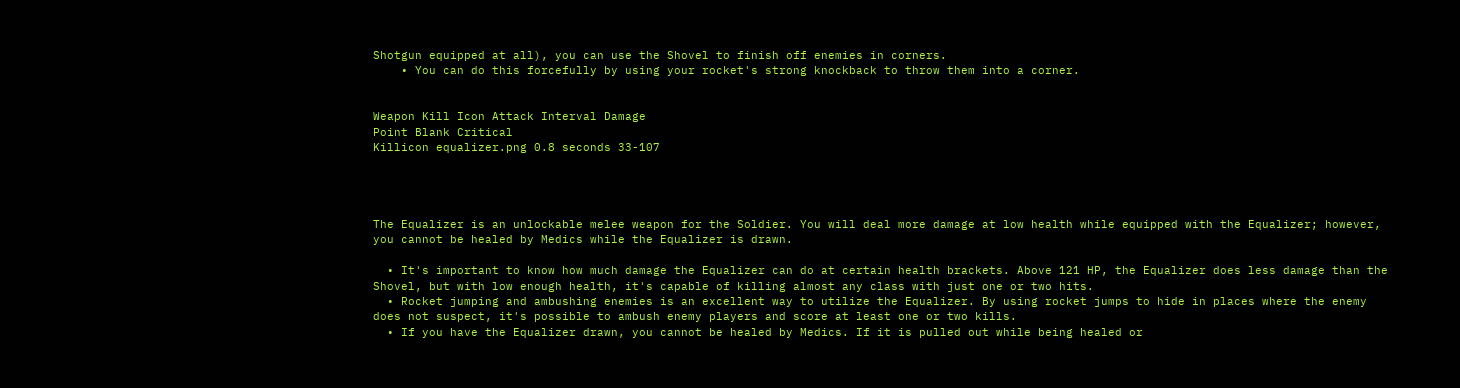Shotgun equipped at all), you can use the Shovel to finish off enemies in corners.
    • You can do this forcefully by using your rocket's strong knockback to throw them into a corner.


Weapon Kill Icon Attack Interval Damage
Point Blank Critical
Killicon equalizer.png 0.8 seconds 33-107




The Equalizer is an unlockable melee weapon for the Soldier. You will deal more damage at low health while equipped with the Equalizer; however, you cannot be healed by Medics while the Equalizer is drawn.

  • It's important to know how much damage the Equalizer can do at certain health brackets. Above 121 HP, the Equalizer does less damage than the Shovel, but with low enough health, it's capable of killing almost any class with just one or two hits.
  • Rocket jumping and ambushing enemies is an excellent way to utilize the Equalizer. By using rocket jumps to hide in places where the enemy does not suspect, it's possible to ambush enemy players and score at least one or two kills.
  • If you have the Equalizer drawn, you cannot be healed by Medics. If it is pulled out while being healed or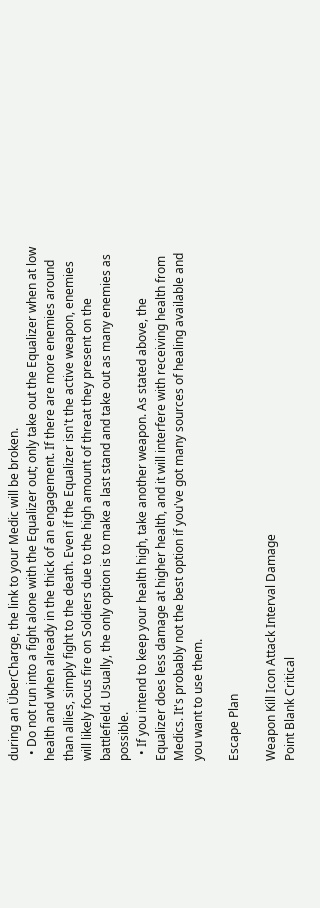during an ÜberCharge, the link to your Medic will be broken.
  • Do not run into a fight alone with the Equalizer out; only take out the Equalizer when at low health and when already in the thick of an engagement. If there are more enemies around than allies, simply fight to the death. Even if the Equalizer isn't the active weapon, enemies will likely focus fire on Soldiers due to the high amount of threat they present on the battlefield. Usually, the only option is to make a last stand and take out as many enemies as possible.
  • If you intend to keep your health high, take another weapon. As stated above, the Equalizer does less damage at higher health, and it will interfere with receiving health from Medics. It's probably not the best option if you've got many sources of healing available and you want to use them.

Escape Plan

Weapon Kill Icon Attack Interval Damage
Point Blank Critical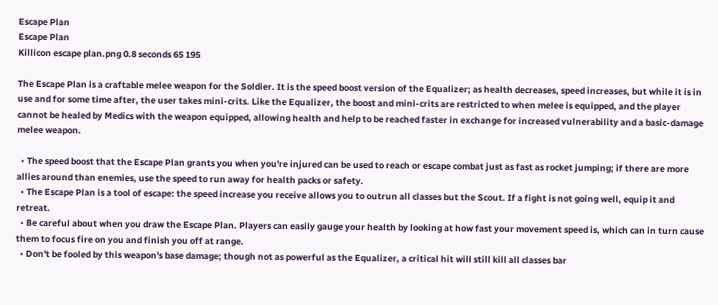Escape Plan
Escape Plan
Killicon escape plan.png 0.8 seconds 65 195

The Escape Plan is a craftable melee weapon for the Soldier. It is the speed boost version of the Equalizer; as health decreases, speed increases, but while it is in use and for some time after, the user takes mini-crits. Like the Equalizer, the boost and mini-crits are restricted to when melee is equipped, and the player cannot be healed by Medics with the weapon equipped, allowing health and help to be reached faster in exchange for increased vulnerability and a basic-damage melee weapon.

  • The speed boost that the Escape Plan grants you when you're injured can be used to reach or escape combat just as fast as rocket jumping; if there are more allies around than enemies, use the speed to run away for health packs or safety.
  • The Escape Plan is a tool of escape: the speed increase you receive allows you to outrun all classes but the Scout. If a fight is not going well, equip it and retreat.
  • Be careful about when you draw the Escape Plan. Players can easily gauge your health by looking at how fast your movement speed is, which can in turn cause them to focus fire on you and finish you off at range.
  • Don't be fooled by this weapon's base damage; though not as powerful as the Equalizer, a critical hit will still kill all classes bar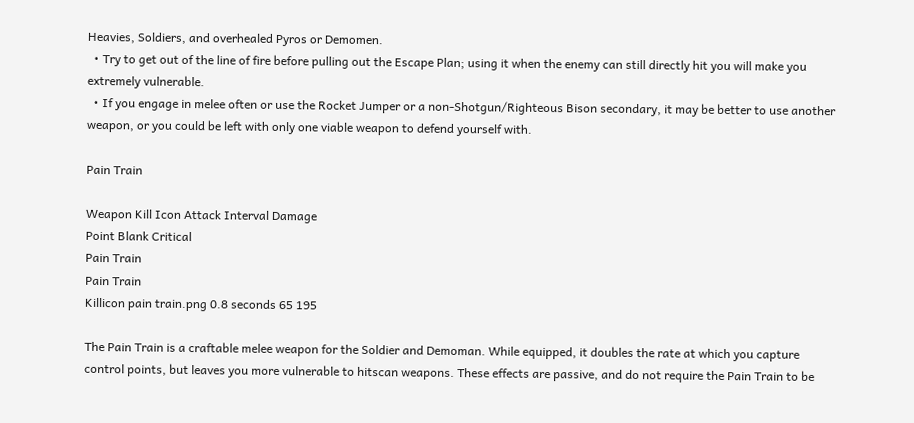Heavies, Soldiers, and overhealed Pyros or Demomen.
  • Try to get out of the line of fire before pulling out the Escape Plan; using it when the enemy can still directly hit you will make you extremely vulnerable.
  • If you engage in melee often or use the Rocket Jumper or a non-Shotgun/Righteous Bison secondary, it may be better to use another weapon, or you could be left with only one viable weapon to defend yourself with.

Pain Train

Weapon Kill Icon Attack Interval Damage
Point Blank Critical
Pain Train
Pain Train
Killicon pain train.png 0.8 seconds 65 195

The Pain Train is a craftable melee weapon for the Soldier and Demoman. While equipped, it doubles the rate at which you capture control points, but leaves you more vulnerable to hitscan weapons. These effects are passive, and do not require the Pain Train to be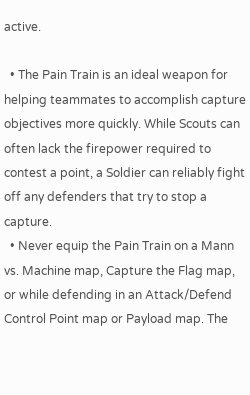active.

  • The Pain Train is an ideal weapon for helping teammates to accomplish capture objectives more quickly. While Scouts can often lack the firepower required to contest a point, a Soldier can reliably fight off any defenders that try to stop a capture.
  • Never equip the Pain Train on a Mann vs. Machine map, Capture the Flag map, or while defending in an Attack/Defend Control Point map or Payload map. The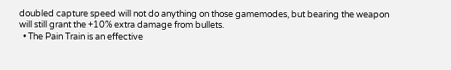doubled capture speed will not do anything on those gamemodes, but bearing the weapon will still grant the +10% extra damage from bullets.
  • The Pain Train is an effective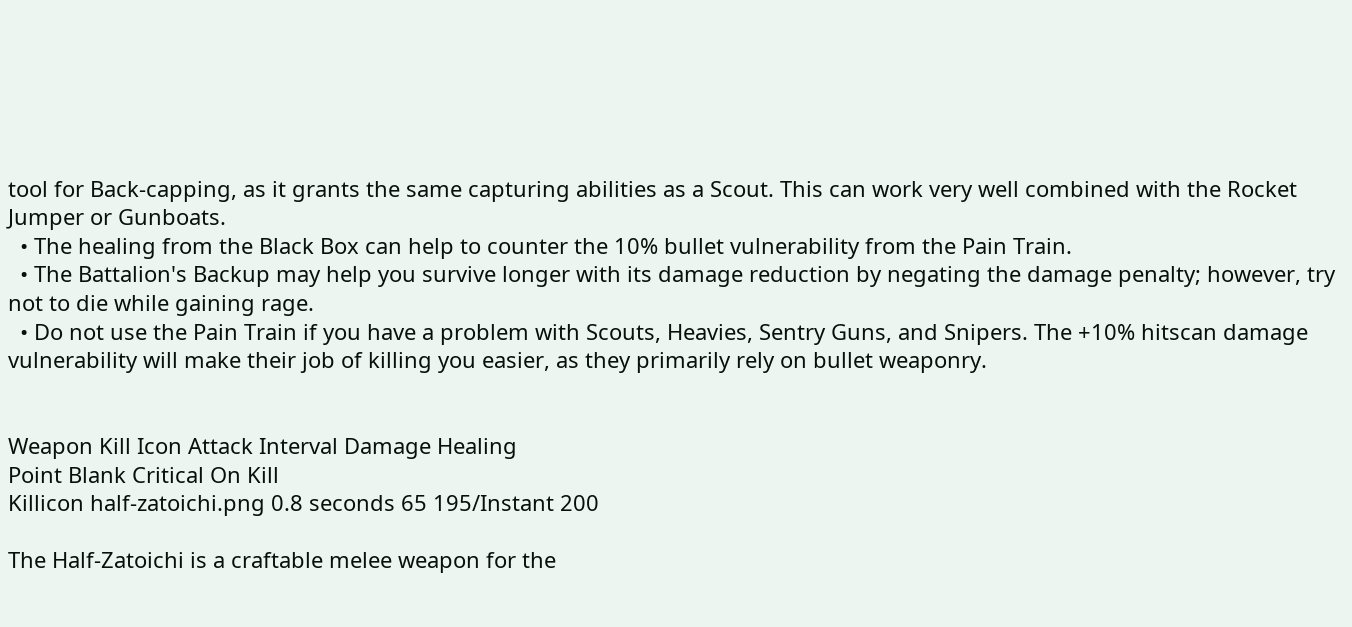tool for Back-capping, as it grants the same capturing abilities as a Scout. This can work very well combined with the Rocket Jumper or Gunboats.
  • The healing from the Black Box can help to counter the 10% bullet vulnerability from the Pain Train.
  • The Battalion's Backup may help you survive longer with its damage reduction by negating the damage penalty; however, try not to die while gaining rage.
  • Do not use the Pain Train if you have a problem with Scouts, Heavies, Sentry Guns, and Snipers. The +10% hitscan damage vulnerability will make their job of killing you easier, as they primarily rely on bullet weaponry.


Weapon Kill Icon Attack Interval Damage Healing
Point Blank Critical On Kill
Killicon half-zatoichi.png 0.8 seconds 65 195/Instant 200

The Half-Zatoichi is a craftable melee weapon for the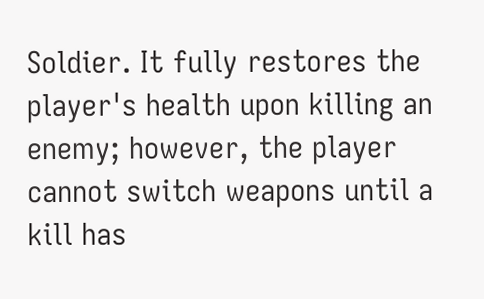Soldier. It fully restores the player's health upon killing an enemy; however, the player cannot switch weapons until a kill has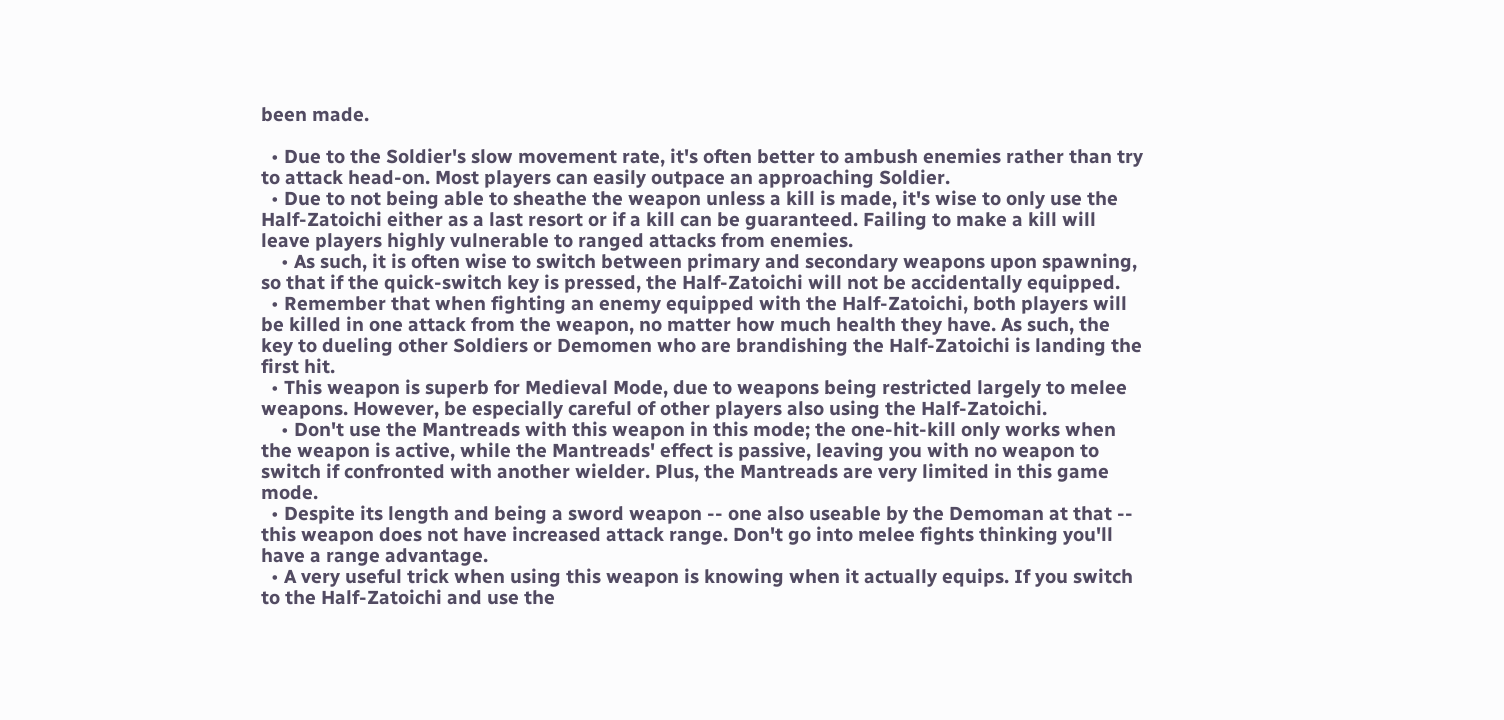been made.

  • Due to the Soldier's slow movement rate, it's often better to ambush enemies rather than try to attack head-on. Most players can easily outpace an approaching Soldier.
  • Due to not being able to sheathe the weapon unless a kill is made, it's wise to only use the Half-Zatoichi either as a last resort or if a kill can be guaranteed. Failing to make a kill will leave players highly vulnerable to ranged attacks from enemies.
    • As such, it is often wise to switch between primary and secondary weapons upon spawning, so that if the quick-switch key is pressed, the Half-Zatoichi will not be accidentally equipped.
  • Remember that when fighting an enemy equipped with the Half-Zatoichi, both players will be killed in one attack from the weapon, no matter how much health they have. As such, the key to dueling other Soldiers or Demomen who are brandishing the Half-Zatoichi is landing the first hit.
  • This weapon is superb for Medieval Mode, due to weapons being restricted largely to melee weapons. However, be especially careful of other players also using the Half-Zatoichi.
    • Don't use the Mantreads with this weapon in this mode; the one-hit-kill only works when the weapon is active, while the Mantreads' effect is passive, leaving you with no weapon to switch if confronted with another wielder. Plus, the Mantreads are very limited in this game mode.
  • Despite its length and being a sword weapon -- one also useable by the Demoman at that -- this weapon does not have increased attack range. Don't go into melee fights thinking you'll have a range advantage.
  • A very useful trick when using this weapon is knowing when it actually equips. If you switch to the Half-Zatoichi and use the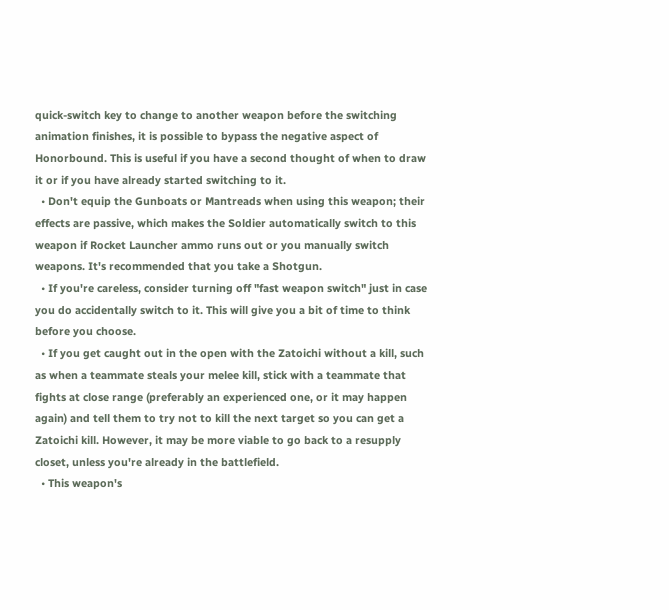quick-switch key to change to another weapon before the switching animation finishes, it is possible to bypass the negative aspect of Honorbound. This is useful if you have a second thought of when to draw it or if you have already started switching to it.
  • Don't equip the Gunboats or Mantreads when using this weapon; their effects are passive, which makes the Soldier automatically switch to this weapon if Rocket Launcher ammo runs out or you manually switch weapons. It's recommended that you take a Shotgun.
  • If you're careless, consider turning off "fast weapon switch" just in case you do accidentally switch to it. This will give you a bit of time to think before you choose.
  • If you get caught out in the open with the Zatoichi without a kill, such as when a teammate steals your melee kill, stick with a teammate that fights at close range (preferably an experienced one, or it may happen again) and tell them to try not to kill the next target so you can get a Zatoichi kill. However, it may be more viable to go back to a resupply closet, unless you're already in the battlefield.
  • This weapon's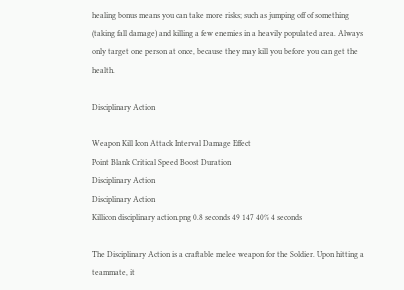healing bonus means you can take more risks; such as jumping off of something (taking fall damage) and killing a few enemies in a heavily populated area. Always only target one person at once, because they may kill you before you can get the health.

Disciplinary Action

Weapon Kill Icon Attack Interval Damage Effect
Point Blank Critical Speed Boost Duration
Disciplinary Action
Disciplinary Action
Killicon disciplinary action.png 0.8 seconds 49 147 40% 4 seconds

The Disciplinary Action is a craftable melee weapon for the Soldier. Upon hitting a teammate, it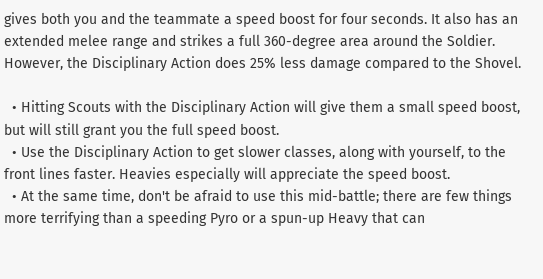gives both you and the teammate a speed boost for four seconds. It also has an extended melee range and strikes a full 360-degree area around the Soldier. However, the Disciplinary Action does 25% less damage compared to the Shovel.

  • Hitting Scouts with the Disciplinary Action will give them a small speed boost, but will still grant you the full speed boost.
  • Use the Disciplinary Action to get slower classes, along with yourself, to the front lines faster. Heavies especially will appreciate the speed boost.
  • At the same time, don't be afraid to use this mid-battle; there are few things more terrifying than a speeding Pyro or a spun-up Heavy that can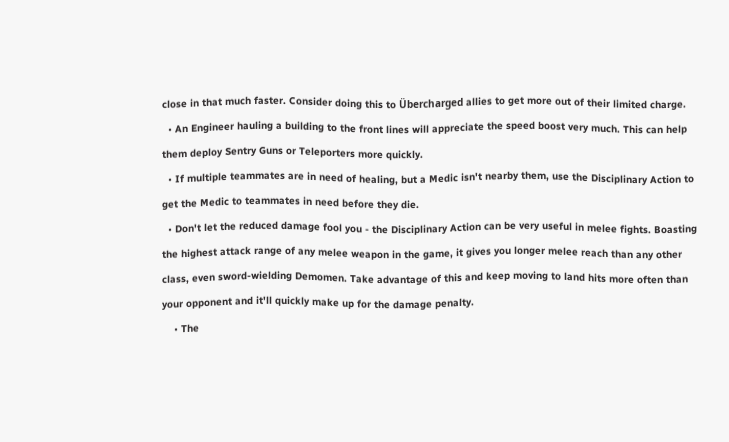close in that much faster. Consider doing this to Übercharged allies to get more out of their limited charge.
  • An Engineer hauling a building to the front lines will appreciate the speed boost very much. This can help them deploy Sentry Guns or Teleporters more quickly.
  • If multiple teammates are in need of healing, but a Medic isn't nearby them, use the Disciplinary Action to get the Medic to teammates in need before they die.
  • Don't let the reduced damage fool you - the Disciplinary Action can be very useful in melee fights. Boasting the highest attack range of any melee weapon in the game, it gives you longer melee reach than any other class, even sword-wielding Demomen. Take advantage of this and keep moving to land hits more often than your opponent and it'll quickly make up for the damage penalty.
    • The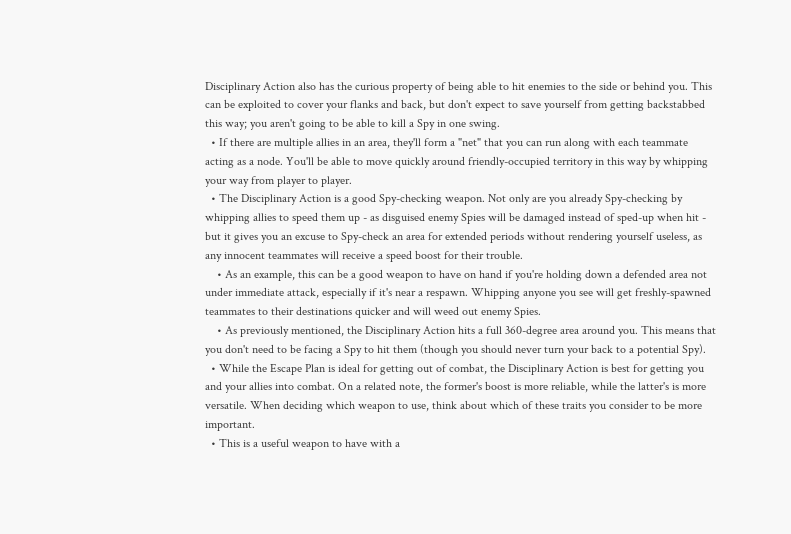Disciplinary Action also has the curious property of being able to hit enemies to the side or behind you. This can be exploited to cover your flanks and back, but don't expect to save yourself from getting backstabbed this way; you aren't going to be able to kill a Spy in one swing.
  • If there are multiple allies in an area, they'll form a "net" that you can run along with each teammate acting as a node. You'll be able to move quickly around friendly-occupied territory in this way by whipping your way from player to player.
  • The Disciplinary Action is a good Spy-checking weapon. Not only are you already Spy-checking by whipping allies to speed them up - as disguised enemy Spies will be damaged instead of sped-up when hit - but it gives you an excuse to Spy-check an area for extended periods without rendering yourself useless, as any innocent teammates will receive a speed boost for their trouble.
    • As an example, this can be a good weapon to have on hand if you're holding down a defended area not under immediate attack, especially if it's near a respawn. Whipping anyone you see will get freshly-spawned teammates to their destinations quicker and will weed out enemy Spies.
    • As previously mentioned, the Disciplinary Action hits a full 360-degree area around you. This means that you don't need to be facing a Spy to hit them (though you should never turn your back to a potential Spy).
  • While the Escape Plan is ideal for getting out of combat, the Disciplinary Action is best for getting you and your allies into combat. On a related note, the former's boost is more reliable, while the latter's is more versatile. When deciding which weapon to use, think about which of these traits you consider to be more important.
  • This is a useful weapon to have with a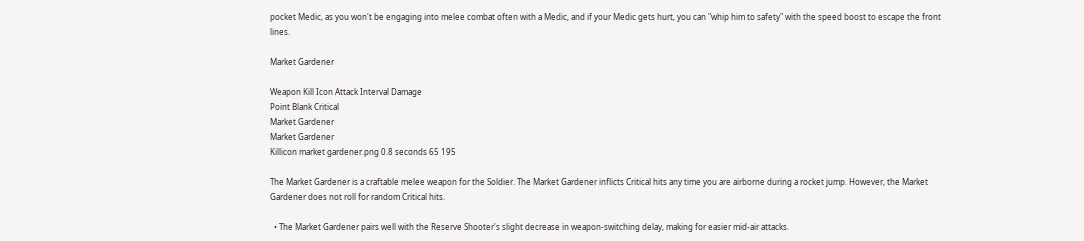pocket Medic, as you won't be engaging into melee combat often with a Medic, and if your Medic gets hurt, you can "whip him to safety" with the speed boost to escape the front lines.

Market Gardener

Weapon Kill Icon Attack Interval Damage
Point Blank Critical
Market Gardener
Market Gardener
Killicon market gardener.png 0.8 seconds 65 195

The Market Gardener is a craftable melee weapon for the Soldier. The Market Gardener inflicts Critical hits any time you are airborne during a rocket jump. However, the Market Gardener does not roll for random Critical hits.

  • The Market Gardener pairs well with the Reserve Shooter's slight decrease in weapon-switching delay, making for easier mid-air attacks.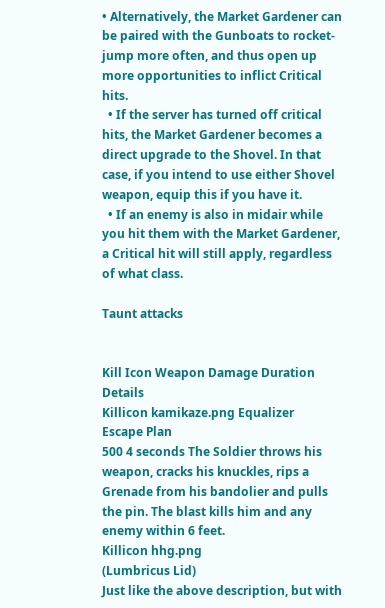• Alternatively, the Market Gardener can be paired with the Gunboats to rocket-jump more often, and thus open up more opportunities to inflict Critical hits.
  • If the server has turned off critical hits, the Market Gardener becomes a direct upgrade to the Shovel. In that case, if you intend to use either Shovel weapon, equip this if you have it.
  • If an enemy is also in midair while you hit them with the Market Gardener, a Critical hit will still apply, regardless of what class.

Taunt attacks


Kill Icon Weapon Damage Duration Details
Killicon kamikaze.png Equalizer
Escape Plan
500 4 seconds The Soldier throws his weapon, cracks his knuckles, rips a Grenade from his bandolier and pulls the pin. The blast kills him and any enemy within 6 feet.
Killicon hhg.png
(Lumbricus Lid)
Just like the above description, but with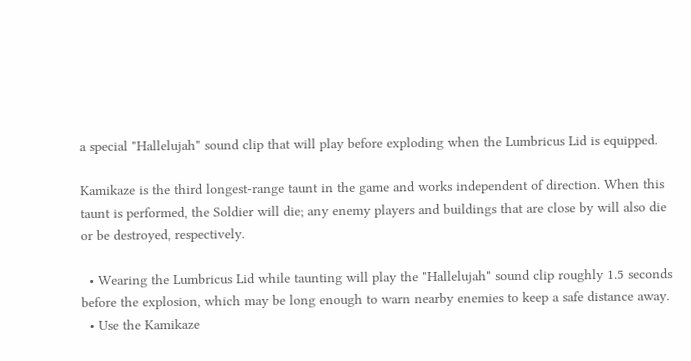a special "Hallelujah" sound clip that will play before exploding when the Lumbricus Lid is equipped.

Kamikaze is the third longest-range taunt in the game and works independent of direction. When this taunt is performed, the Soldier will die; any enemy players and buildings that are close by will also die or be destroyed, respectively.

  • Wearing the Lumbricus Lid while taunting will play the "Hallelujah" sound clip roughly 1.5 seconds before the explosion, which may be long enough to warn nearby enemies to keep a safe distance away.
  • Use the Kamikaze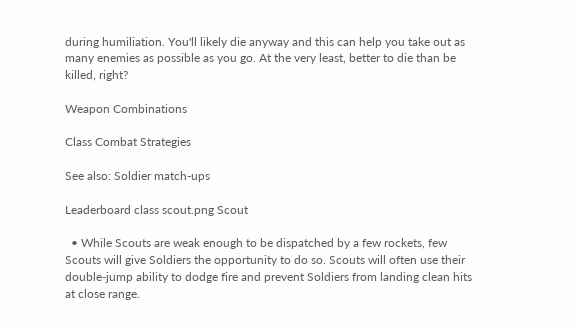during humiliation. You'll likely die anyway and this can help you take out as many enemies as possible as you go. At the very least, better to die than be killed, right?

Weapon Combinations

Class Combat Strategies

See also: Soldier match-ups

Leaderboard class scout.png Scout

  • While Scouts are weak enough to be dispatched by a few rockets, few Scouts will give Soldiers the opportunity to do so. Scouts will often use their double-jump ability to dodge fire and prevent Soldiers from landing clean hits at close range.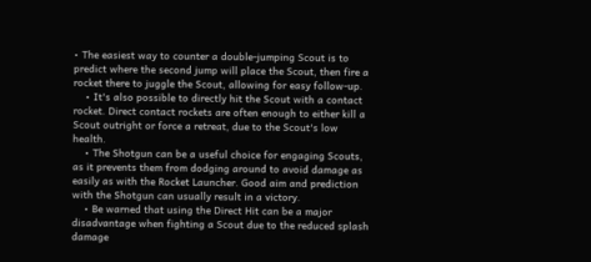• The easiest way to counter a double-jumping Scout is to predict where the second jump will place the Scout, then fire a rocket there to juggle the Scout, allowing for easy follow-up.
    • It's also possible to directly hit the Scout with a contact rocket. Direct contact rockets are often enough to either kill a Scout outright or force a retreat, due to the Scout's low health.
    • The Shotgun can be a useful choice for engaging Scouts, as it prevents them from dodging around to avoid damage as easily as with the Rocket Launcher. Good aim and prediction with the Shotgun can usually result in a victory.
    • Be warned that using the Direct Hit can be a major disadvantage when fighting a Scout due to the reduced splash damage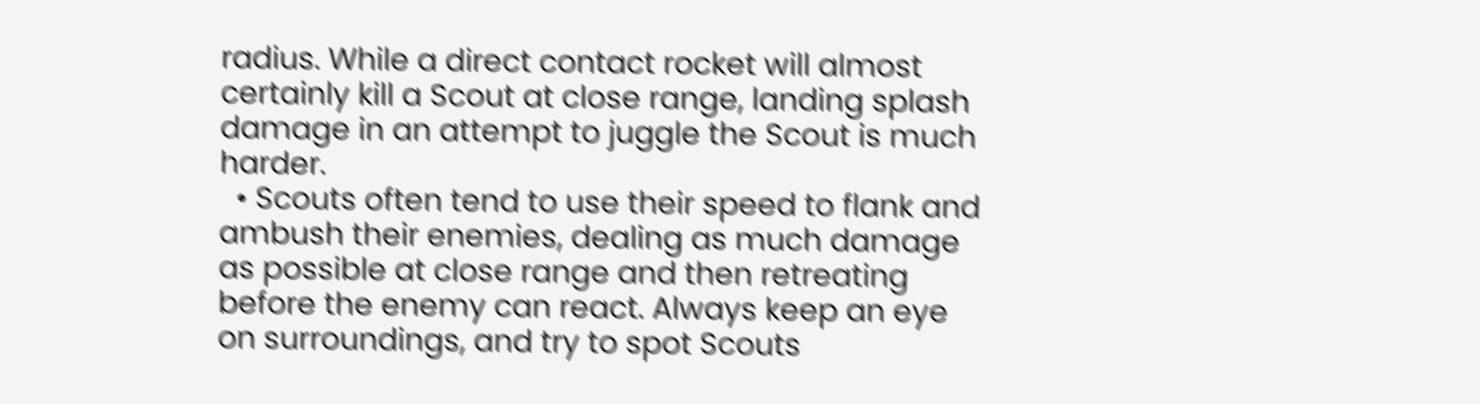radius. While a direct contact rocket will almost certainly kill a Scout at close range, landing splash damage in an attempt to juggle the Scout is much harder.
  • Scouts often tend to use their speed to flank and ambush their enemies, dealing as much damage as possible at close range and then retreating before the enemy can react. Always keep an eye on surroundings, and try to spot Scouts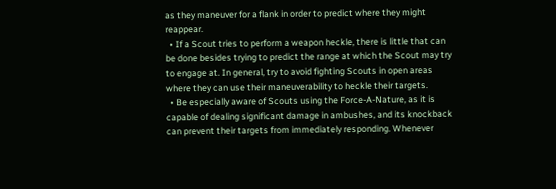as they maneuver for a flank in order to predict where they might reappear.
  • If a Scout tries to perform a weapon heckle, there is little that can be done besides trying to predict the range at which the Scout may try to engage at. In general, try to avoid fighting Scouts in open areas where they can use their maneuverability to heckle their targets.
  • Be especially aware of Scouts using the Force-A-Nature, as it is capable of dealing significant damage in ambushes, and its knockback can prevent their targets from immediately responding. Whenever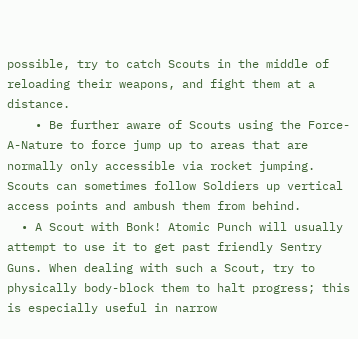possible, try to catch Scouts in the middle of reloading their weapons, and fight them at a distance.
    • Be further aware of Scouts using the Force-A-Nature to force jump up to areas that are normally only accessible via rocket jumping. Scouts can sometimes follow Soldiers up vertical access points and ambush them from behind.
  • A Scout with Bonk! Atomic Punch will usually attempt to use it to get past friendly Sentry Guns. When dealing with such a Scout, try to physically body-block them to halt progress; this is especially useful in narrow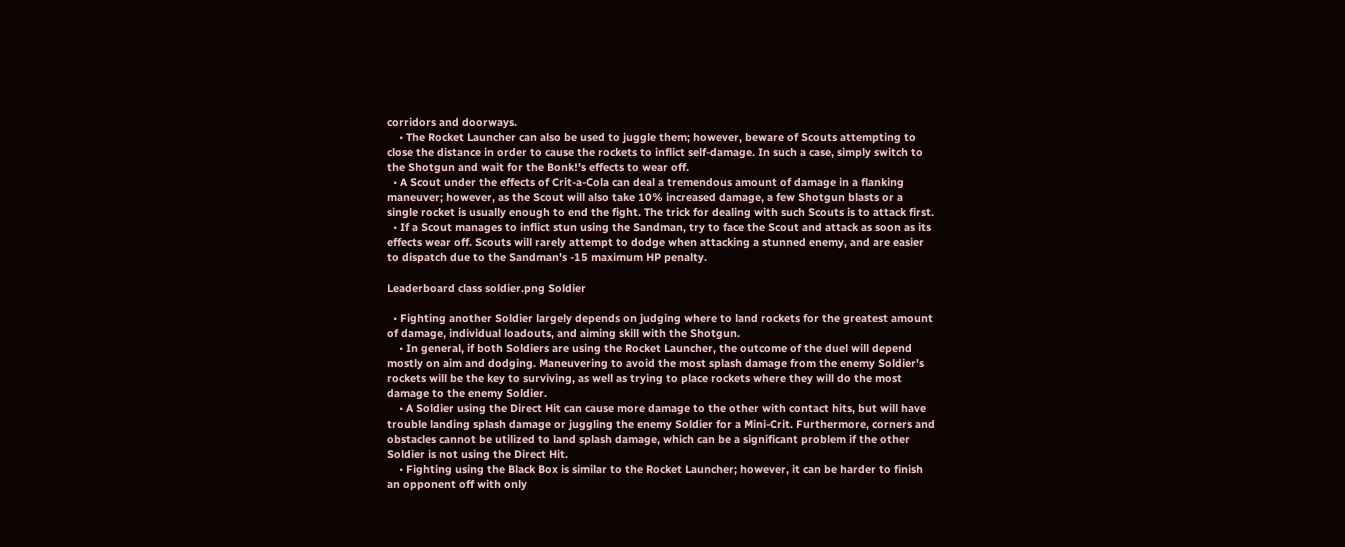corridors and doorways.
    • The Rocket Launcher can also be used to juggle them; however, beware of Scouts attempting to close the distance in order to cause the rockets to inflict self-damage. In such a case, simply switch to the Shotgun and wait for the Bonk!'s effects to wear off.
  • A Scout under the effects of Crit-a-Cola can deal a tremendous amount of damage in a flanking maneuver; however, as the Scout will also take 10% increased damage, a few Shotgun blasts or a single rocket is usually enough to end the fight. The trick for dealing with such Scouts is to attack first.
  • If a Scout manages to inflict stun using the Sandman, try to face the Scout and attack as soon as its effects wear off. Scouts will rarely attempt to dodge when attacking a stunned enemy, and are easier to dispatch due to the Sandman's -15 maximum HP penalty.

Leaderboard class soldier.png Soldier

  • Fighting another Soldier largely depends on judging where to land rockets for the greatest amount of damage, individual loadouts, and aiming skill with the Shotgun.
    • In general, if both Soldiers are using the Rocket Launcher, the outcome of the duel will depend mostly on aim and dodging. Maneuvering to avoid the most splash damage from the enemy Soldier's rockets will be the key to surviving, as well as trying to place rockets where they will do the most damage to the enemy Soldier.
    • A Soldier using the Direct Hit can cause more damage to the other with contact hits, but will have trouble landing splash damage or juggling the enemy Soldier for a Mini-Crit. Furthermore, corners and obstacles cannot be utilized to land splash damage, which can be a significant problem if the other Soldier is not using the Direct Hit.
    • Fighting using the Black Box is similar to the Rocket Launcher; however, it can be harder to finish an opponent off with only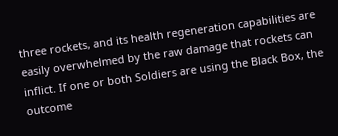three rockets, and its health regeneration capabilities are easily overwhelmed by the raw damage that rockets can inflict. If one or both Soldiers are using the Black Box, the outcome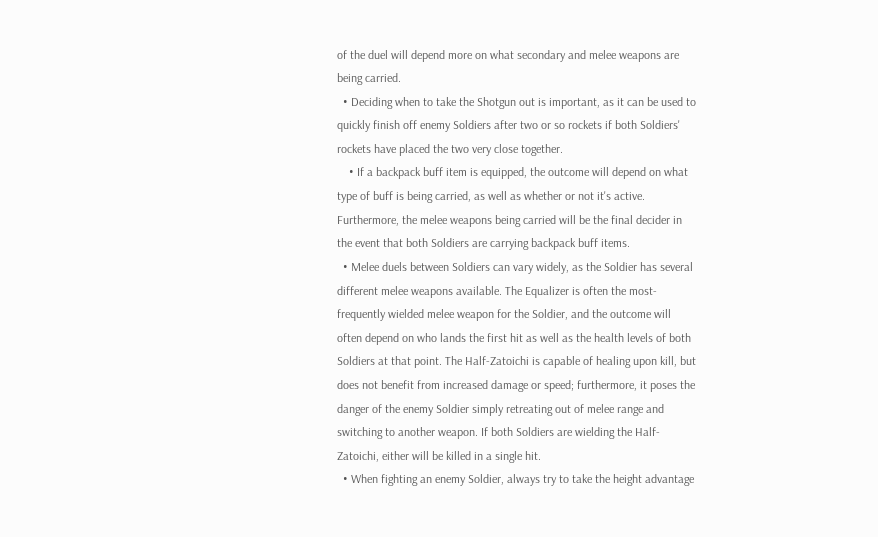of the duel will depend more on what secondary and melee weapons are being carried.
  • Deciding when to take the Shotgun out is important, as it can be used to quickly finish off enemy Soldiers after two or so rockets if both Soldiers' rockets have placed the two very close together.
    • If a backpack buff item is equipped, the outcome will depend on what type of buff is being carried, as well as whether or not it's active. Furthermore, the melee weapons being carried will be the final decider in the event that both Soldiers are carrying backpack buff items.
  • Melee duels between Soldiers can vary widely, as the Soldier has several different melee weapons available. The Equalizer is often the most-frequently wielded melee weapon for the Soldier, and the outcome will often depend on who lands the first hit as well as the health levels of both Soldiers at that point. The Half-Zatoichi is capable of healing upon kill, but does not benefit from increased damage or speed; furthermore, it poses the danger of the enemy Soldier simply retreating out of melee range and switching to another weapon. If both Soldiers are wielding the Half-Zatoichi, either will be killed in a single hit.
  • When fighting an enemy Soldier, always try to take the height advantage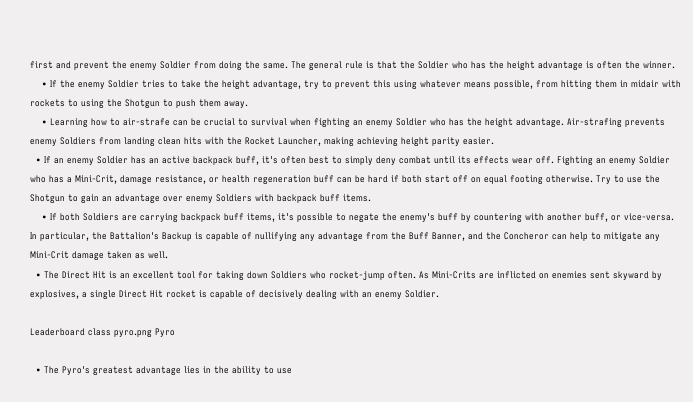first and prevent the enemy Soldier from doing the same. The general rule is that the Soldier who has the height advantage is often the winner.
    • If the enemy Soldier tries to take the height advantage, try to prevent this using whatever means possible, from hitting them in midair with rockets to using the Shotgun to push them away.
    • Learning how to air-strafe can be crucial to survival when fighting an enemy Soldier who has the height advantage. Air-strafing prevents enemy Soldiers from landing clean hits with the Rocket Launcher, making achieving height parity easier.
  • If an enemy Soldier has an active backpack buff, it's often best to simply deny combat until its effects wear off. Fighting an enemy Soldier who has a Mini-Crit, damage resistance, or health regeneration buff can be hard if both start off on equal footing otherwise. Try to use the Shotgun to gain an advantage over enemy Soldiers with backpack buff items.
    • If both Soldiers are carrying backpack buff items, it's possible to negate the enemy's buff by countering with another buff, or vice-versa. In particular, the Battalion's Backup is capable of nullifying any advantage from the Buff Banner, and the Concheror can help to mitigate any Mini-Crit damage taken as well.
  • The Direct Hit is an excellent tool for taking down Soldiers who rocket-jump often. As Mini-Crits are inflicted on enemies sent skyward by explosives, a single Direct Hit rocket is capable of decisively dealing with an enemy Soldier.

Leaderboard class pyro.png Pyro

  • The Pyro's greatest advantage lies in the ability to use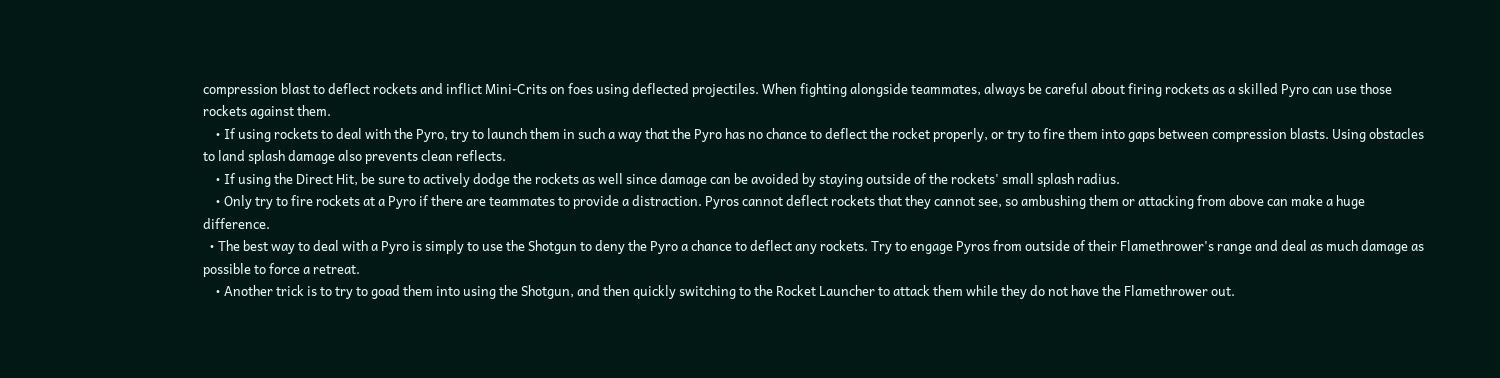compression blast to deflect rockets and inflict Mini-Crits on foes using deflected projectiles. When fighting alongside teammates, always be careful about firing rockets as a skilled Pyro can use those rockets against them.
    • If using rockets to deal with the Pyro, try to launch them in such a way that the Pyro has no chance to deflect the rocket properly, or try to fire them into gaps between compression blasts. Using obstacles to land splash damage also prevents clean reflects.
    • If using the Direct Hit, be sure to actively dodge the rockets as well since damage can be avoided by staying outside of the rockets' small splash radius.
    • Only try to fire rockets at a Pyro if there are teammates to provide a distraction. Pyros cannot deflect rockets that they cannot see, so ambushing them or attacking from above can make a huge difference.
  • The best way to deal with a Pyro is simply to use the Shotgun to deny the Pyro a chance to deflect any rockets. Try to engage Pyros from outside of their Flamethrower's range and deal as much damage as possible to force a retreat.
    • Another trick is to try to goad them into using the Shotgun, and then quickly switching to the Rocket Launcher to attack them while they do not have the Flamethrower out.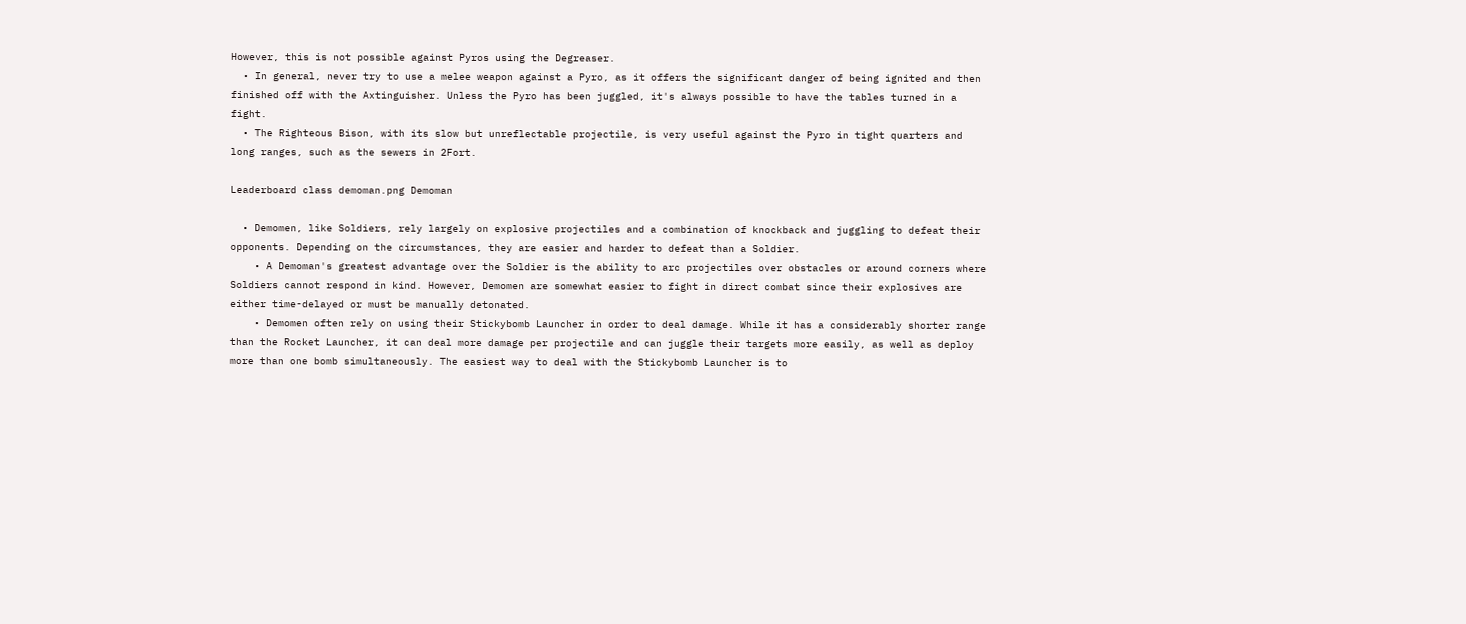However, this is not possible against Pyros using the Degreaser.
  • In general, never try to use a melee weapon against a Pyro, as it offers the significant danger of being ignited and then finished off with the Axtinguisher. Unless the Pyro has been juggled, it's always possible to have the tables turned in a fight.
  • The Righteous Bison, with its slow but unreflectable projectile, is very useful against the Pyro in tight quarters and long ranges, such as the sewers in 2Fort.

Leaderboard class demoman.png Demoman

  • Demomen, like Soldiers, rely largely on explosive projectiles and a combination of knockback and juggling to defeat their opponents. Depending on the circumstances, they are easier and harder to defeat than a Soldier.
    • A Demoman's greatest advantage over the Soldier is the ability to arc projectiles over obstacles or around corners where Soldiers cannot respond in kind. However, Demomen are somewhat easier to fight in direct combat since their explosives are either time-delayed or must be manually detonated.
    • Demomen often rely on using their Stickybomb Launcher in order to deal damage. While it has a considerably shorter range than the Rocket Launcher, it can deal more damage per projectile and can juggle their targets more easily, as well as deploy more than one bomb simultaneously. The easiest way to deal with the Stickybomb Launcher is to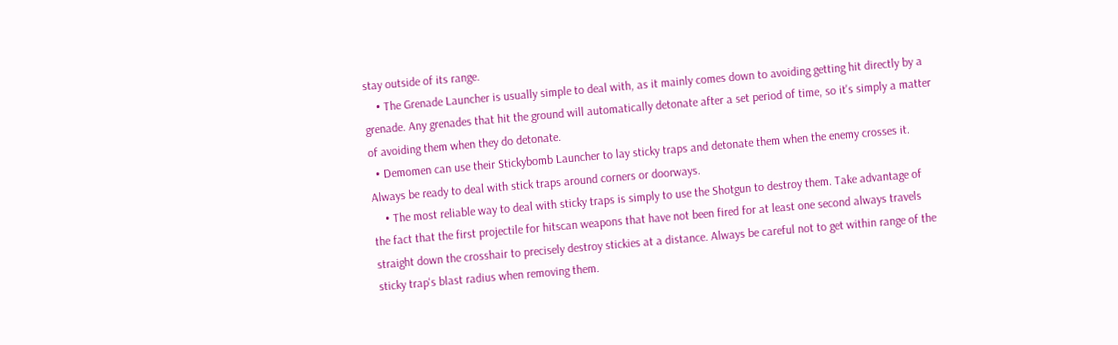stay outside of its range.
    • The Grenade Launcher is usually simple to deal with, as it mainly comes down to avoiding getting hit directly by a grenade. Any grenades that hit the ground will automatically detonate after a set period of time, so it's simply a matter of avoiding them when they do detonate.
  • Demomen can use their Stickybomb Launcher to lay sticky traps and detonate them when the enemy crosses it. Always be ready to deal with stick traps around corners or doorways.
    • The most reliable way to deal with sticky traps is simply to use the Shotgun to destroy them. Take advantage of the fact that the first projectile for hitscan weapons that have not been fired for at least one second always travels straight down the crosshair to precisely destroy stickies at a distance. Always be careful not to get within range of the sticky trap's blast radius when removing them.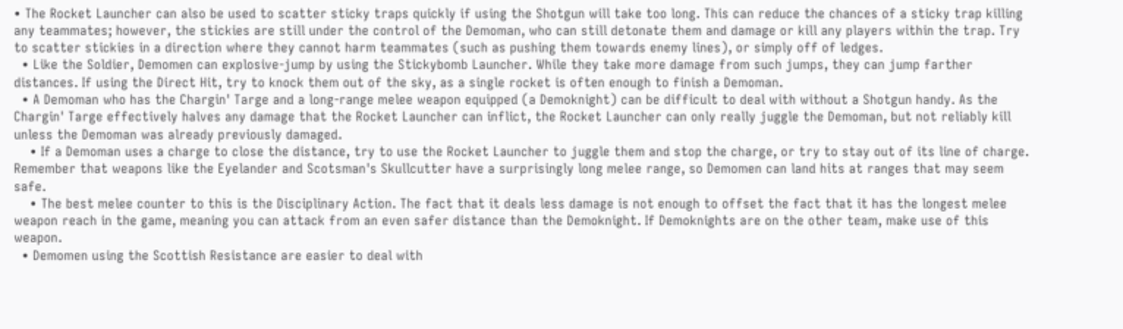• The Rocket Launcher can also be used to scatter sticky traps quickly if using the Shotgun will take too long. This can reduce the chances of a sticky trap killing any teammates; however, the stickies are still under the control of the Demoman, who can still detonate them and damage or kill any players within the trap. Try to scatter stickies in a direction where they cannot harm teammates (such as pushing them towards enemy lines), or simply off of ledges.
  • Like the Soldier, Demomen can explosive-jump by using the Stickybomb Launcher. While they take more damage from such jumps, they can jump farther distances. If using the Direct Hit, try to knock them out of the sky, as a single rocket is often enough to finish a Demoman.
  • A Demoman who has the Chargin' Targe and a long-range melee weapon equipped (a Demoknight) can be difficult to deal with without a Shotgun handy. As the Chargin' Targe effectively halves any damage that the Rocket Launcher can inflict, the Rocket Launcher can only really juggle the Demoman, but not reliably kill unless the Demoman was already previously damaged.
    • If a Demoman uses a charge to close the distance, try to use the Rocket Launcher to juggle them and stop the charge, or try to stay out of its line of charge. Remember that weapons like the Eyelander and Scotsman's Skullcutter have a surprisingly long melee range, so Demomen can land hits at ranges that may seem safe.
    • The best melee counter to this is the Disciplinary Action. The fact that it deals less damage is not enough to offset the fact that it has the longest melee weapon reach in the game, meaning you can attack from an even safer distance than the Demoknight. If Demoknights are on the other team, make use of this weapon.
  • Demomen using the Scottish Resistance are easier to deal with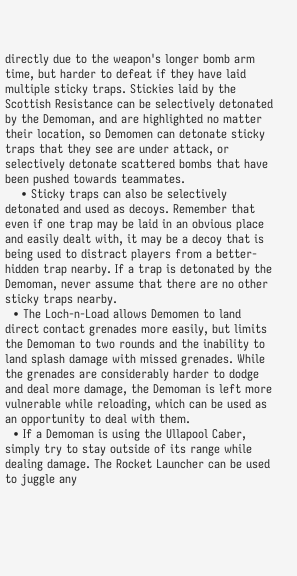directly due to the weapon's longer bomb arm time, but harder to defeat if they have laid multiple sticky traps. Stickies laid by the Scottish Resistance can be selectively detonated by the Demoman, and are highlighted no matter their location, so Demomen can detonate sticky traps that they see are under attack, or selectively detonate scattered bombs that have been pushed towards teammates.
    • Sticky traps can also be selectively detonated and used as decoys. Remember that even if one trap may be laid in an obvious place and easily dealt with, it may be a decoy that is being used to distract players from a better-hidden trap nearby. If a trap is detonated by the Demoman, never assume that there are no other sticky traps nearby.
  • The Loch-n-Load allows Demomen to land direct contact grenades more easily, but limits the Demoman to two rounds and the inability to land splash damage with missed grenades. While the grenades are considerably harder to dodge and deal more damage, the Demoman is left more vulnerable while reloading, which can be used as an opportunity to deal with them.
  • If a Demoman is using the Ullapool Caber, simply try to stay outside of its range while dealing damage. The Rocket Launcher can be used to juggle any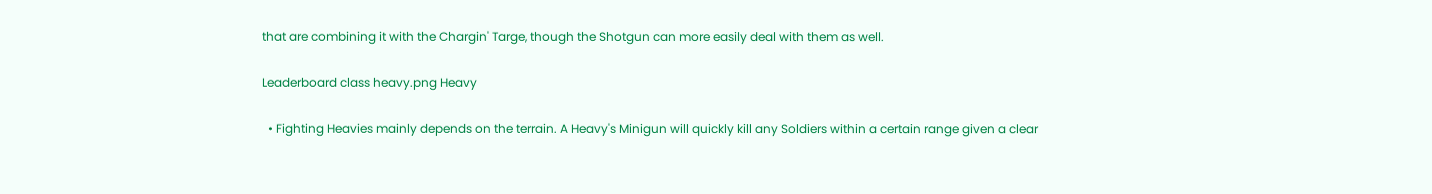that are combining it with the Chargin' Targe, though the Shotgun can more easily deal with them as well.

Leaderboard class heavy.png Heavy

  • Fighting Heavies mainly depends on the terrain. A Heavy's Minigun will quickly kill any Soldiers within a certain range given a clear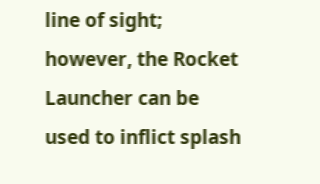line of sight; however, the Rocket Launcher can be used to inflict splash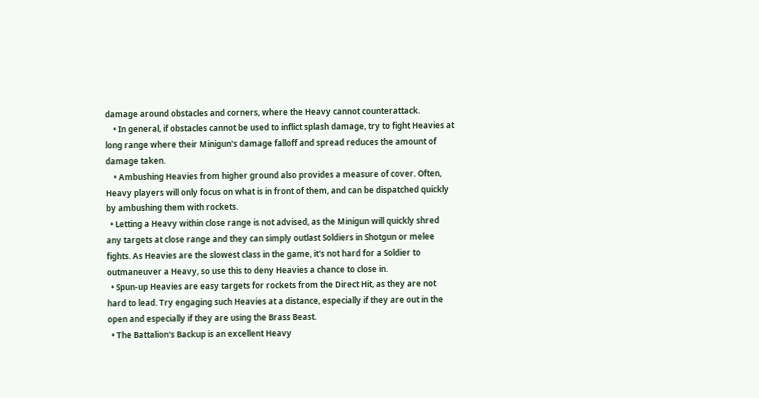damage around obstacles and corners, where the Heavy cannot counterattack.
    • In general, if obstacles cannot be used to inflict splash damage, try to fight Heavies at long range where their Minigun's damage falloff and spread reduces the amount of damage taken.
    • Ambushing Heavies from higher ground also provides a measure of cover. Often, Heavy players will only focus on what is in front of them, and can be dispatched quickly by ambushing them with rockets.
  • Letting a Heavy within close range is not advised, as the Minigun will quickly shred any targets at close range and they can simply outlast Soldiers in Shotgun or melee fights. As Heavies are the slowest class in the game, it's not hard for a Soldier to outmaneuver a Heavy, so use this to deny Heavies a chance to close in.
  • Spun-up Heavies are easy targets for rockets from the Direct Hit, as they are not hard to lead. Try engaging such Heavies at a distance, especially if they are out in the open and especially if they are using the Brass Beast.
  • The Battalion's Backup is an excellent Heavy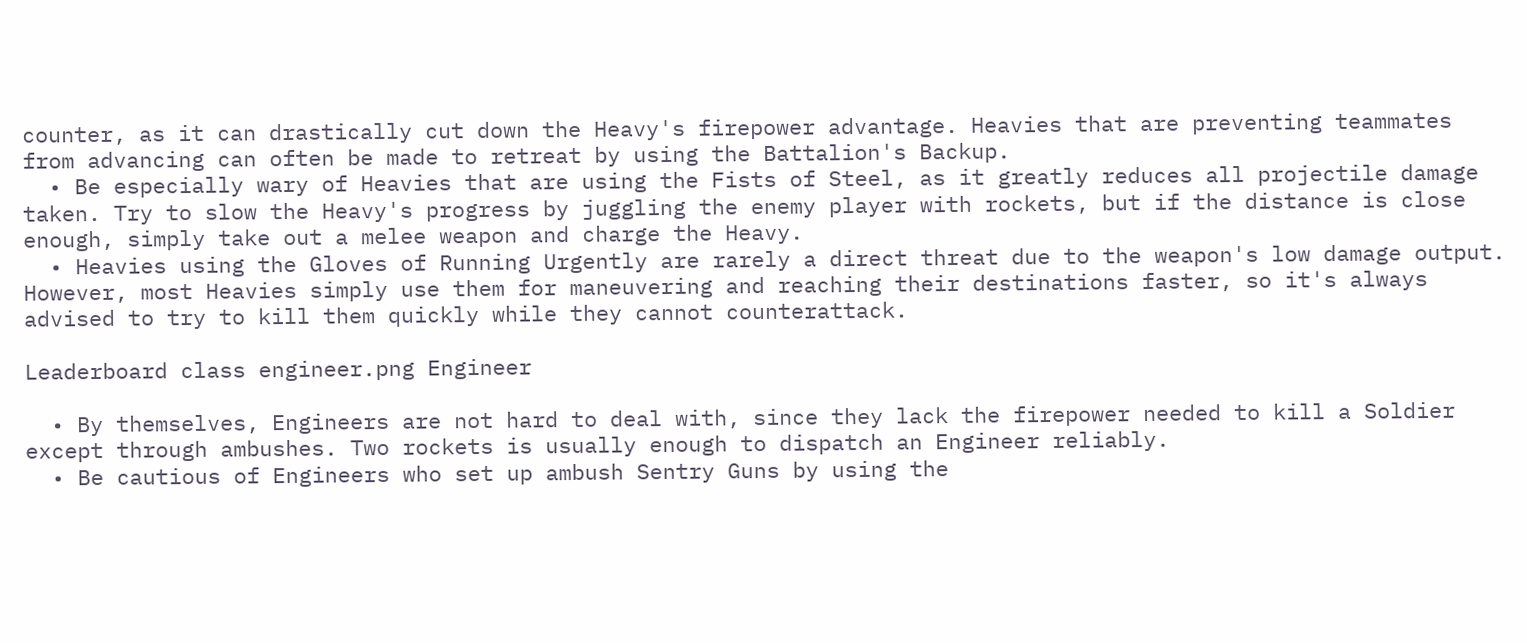counter, as it can drastically cut down the Heavy's firepower advantage. Heavies that are preventing teammates from advancing can often be made to retreat by using the Battalion's Backup.
  • Be especially wary of Heavies that are using the Fists of Steel, as it greatly reduces all projectile damage taken. Try to slow the Heavy's progress by juggling the enemy player with rockets, but if the distance is close enough, simply take out a melee weapon and charge the Heavy.
  • Heavies using the Gloves of Running Urgently are rarely a direct threat due to the weapon's low damage output. However, most Heavies simply use them for maneuvering and reaching their destinations faster, so it's always advised to try to kill them quickly while they cannot counterattack.

Leaderboard class engineer.png Engineer

  • By themselves, Engineers are not hard to deal with, since they lack the firepower needed to kill a Soldier except through ambushes. Two rockets is usually enough to dispatch an Engineer reliably.
  • Be cautious of Engineers who set up ambush Sentry Guns by using the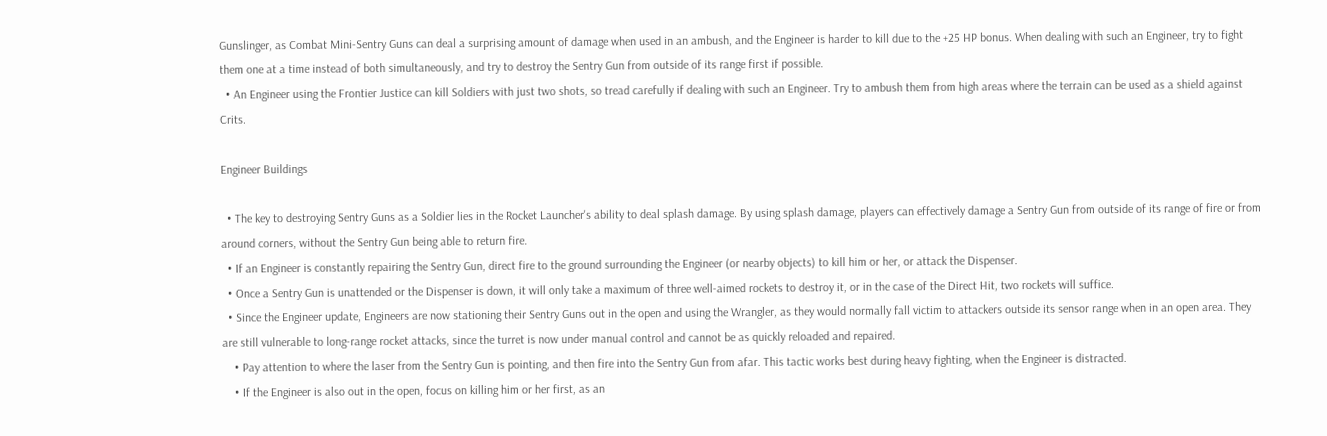Gunslinger, as Combat Mini-Sentry Guns can deal a surprising amount of damage when used in an ambush, and the Engineer is harder to kill due to the +25 HP bonus. When dealing with such an Engineer, try to fight them one at a time instead of both simultaneously, and try to destroy the Sentry Gun from outside of its range first if possible.
  • An Engineer using the Frontier Justice can kill Soldiers with just two shots, so tread carefully if dealing with such an Engineer. Try to ambush them from high areas where the terrain can be used as a shield against Crits.

Engineer Buildings

  • The key to destroying Sentry Guns as a Soldier lies in the Rocket Launcher's ability to deal splash damage. By using splash damage, players can effectively damage a Sentry Gun from outside of its range of fire or from around corners, without the Sentry Gun being able to return fire.
  • If an Engineer is constantly repairing the Sentry Gun, direct fire to the ground surrounding the Engineer (or nearby objects) to kill him or her, or attack the Dispenser.
  • Once a Sentry Gun is unattended or the Dispenser is down, it will only take a maximum of three well-aimed rockets to destroy it, or in the case of the Direct Hit, two rockets will suffice.
  • Since the Engineer update, Engineers are now stationing their Sentry Guns out in the open and using the Wrangler, as they would normally fall victim to attackers outside its sensor range when in an open area. They are still vulnerable to long-range rocket attacks, since the turret is now under manual control and cannot be as quickly reloaded and repaired.
    • Pay attention to where the laser from the Sentry Gun is pointing, and then fire into the Sentry Gun from afar. This tactic works best during heavy fighting, when the Engineer is distracted.
    • If the Engineer is also out in the open, focus on killing him or her first, as an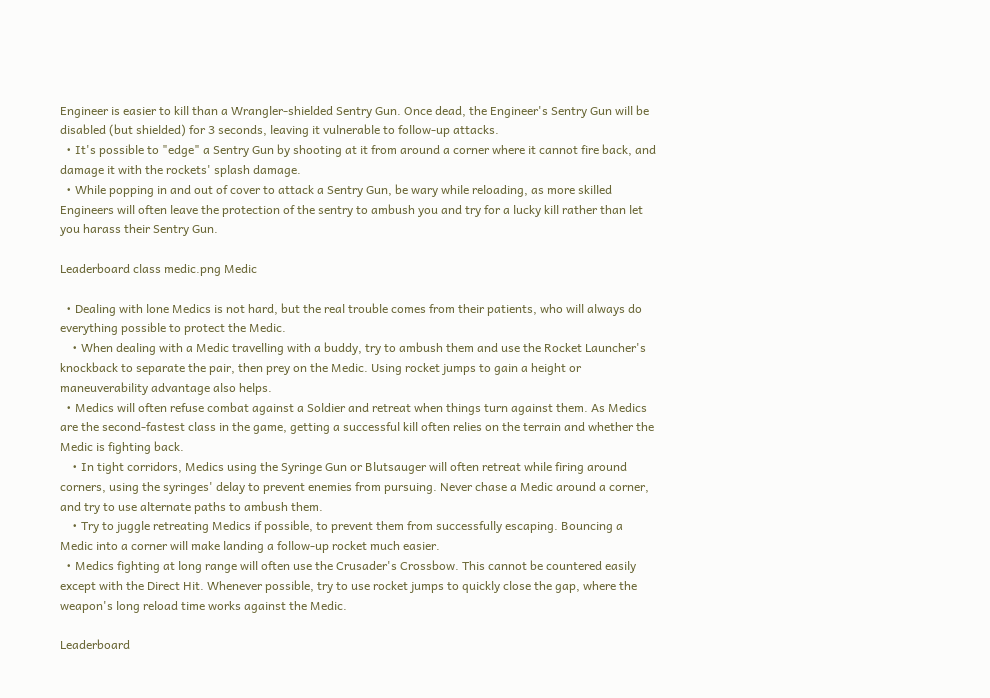Engineer is easier to kill than a Wrangler-shielded Sentry Gun. Once dead, the Engineer's Sentry Gun will be disabled (but shielded) for 3 seconds, leaving it vulnerable to follow-up attacks.
  • It's possible to "edge" a Sentry Gun by shooting at it from around a corner where it cannot fire back, and damage it with the rockets' splash damage.
  • While popping in and out of cover to attack a Sentry Gun, be wary while reloading, as more skilled Engineers will often leave the protection of the sentry to ambush you and try for a lucky kill rather than let you harass their Sentry Gun.

Leaderboard class medic.png Medic

  • Dealing with lone Medics is not hard, but the real trouble comes from their patients, who will always do everything possible to protect the Medic.
    • When dealing with a Medic travelling with a buddy, try to ambush them and use the Rocket Launcher's knockback to separate the pair, then prey on the Medic. Using rocket jumps to gain a height or maneuverability advantage also helps.
  • Medics will often refuse combat against a Soldier and retreat when things turn against them. As Medics are the second-fastest class in the game, getting a successful kill often relies on the terrain and whether the Medic is fighting back.
    • In tight corridors, Medics using the Syringe Gun or Blutsauger will often retreat while firing around corners, using the syringes' delay to prevent enemies from pursuing. Never chase a Medic around a corner, and try to use alternate paths to ambush them.
    • Try to juggle retreating Medics if possible, to prevent them from successfully escaping. Bouncing a Medic into a corner will make landing a follow-up rocket much easier.
  • Medics fighting at long range will often use the Crusader's Crossbow. This cannot be countered easily except with the Direct Hit. Whenever possible, try to use rocket jumps to quickly close the gap, where the weapon's long reload time works against the Medic.

Leaderboard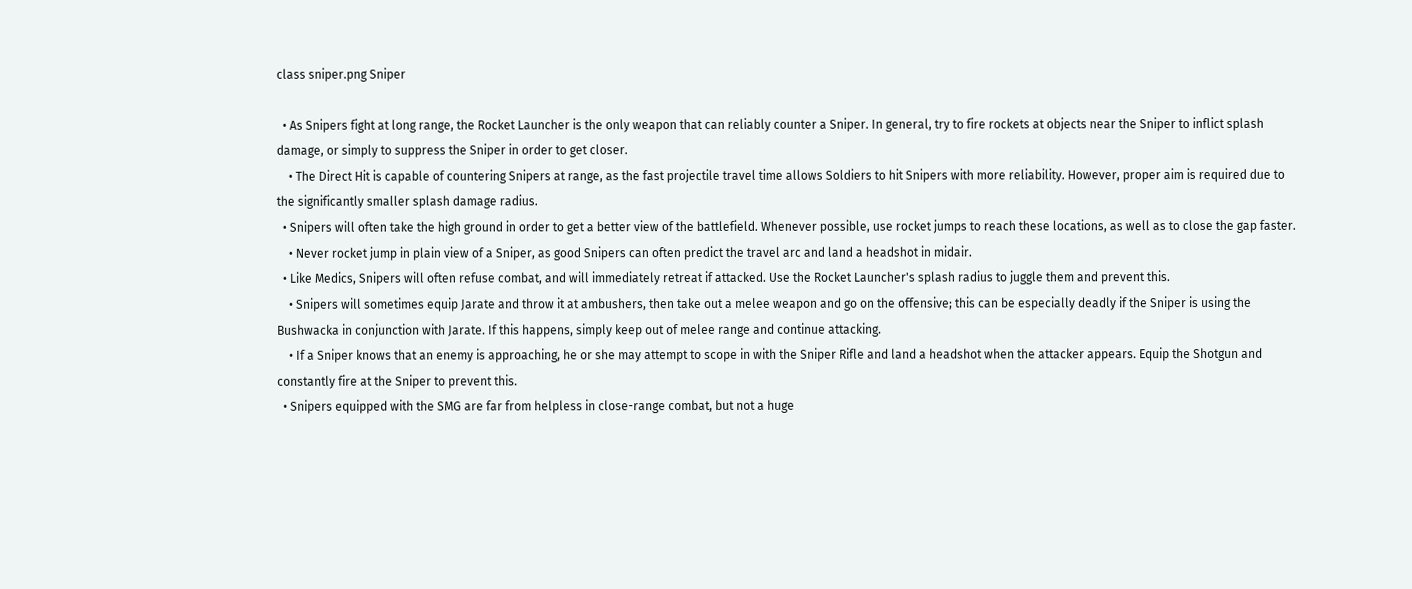class sniper.png Sniper

  • As Snipers fight at long range, the Rocket Launcher is the only weapon that can reliably counter a Sniper. In general, try to fire rockets at objects near the Sniper to inflict splash damage, or simply to suppress the Sniper in order to get closer.
    • The Direct Hit is capable of countering Snipers at range, as the fast projectile travel time allows Soldiers to hit Snipers with more reliability. However, proper aim is required due to the significantly smaller splash damage radius.
  • Snipers will often take the high ground in order to get a better view of the battlefield. Whenever possible, use rocket jumps to reach these locations, as well as to close the gap faster.
    • Never rocket jump in plain view of a Sniper, as good Snipers can often predict the travel arc and land a headshot in midair.
  • Like Medics, Snipers will often refuse combat, and will immediately retreat if attacked. Use the Rocket Launcher's splash radius to juggle them and prevent this.
    • Snipers will sometimes equip Jarate and throw it at ambushers, then take out a melee weapon and go on the offensive; this can be especially deadly if the Sniper is using the Bushwacka in conjunction with Jarate. If this happens, simply keep out of melee range and continue attacking.
    • If a Sniper knows that an enemy is approaching, he or she may attempt to scope in with the Sniper Rifle and land a headshot when the attacker appears. Equip the Shotgun and constantly fire at the Sniper to prevent this.
  • Snipers equipped with the SMG are far from helpless in close-range combat, but not a huge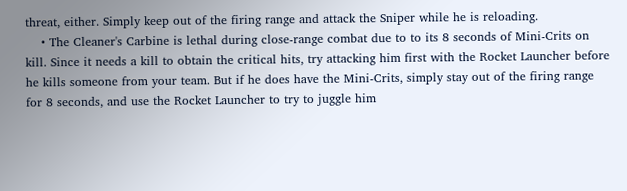threat, either. Simply keep out of the firing range and attack the Sniper while he is reloading.
    • The Cleaner's Carbine is lethal during close-range combat due to to its 8 seconds of Mini-Crits on kill. Since it needs a kill to obtain the critical hits, try attacking him first with the Rocket Launcher before he kills someone from your team. But if he does have the Mini-Crits, simply stay out of the firing range for 8 seconds, and use the Rocket Launcher to try to juggle him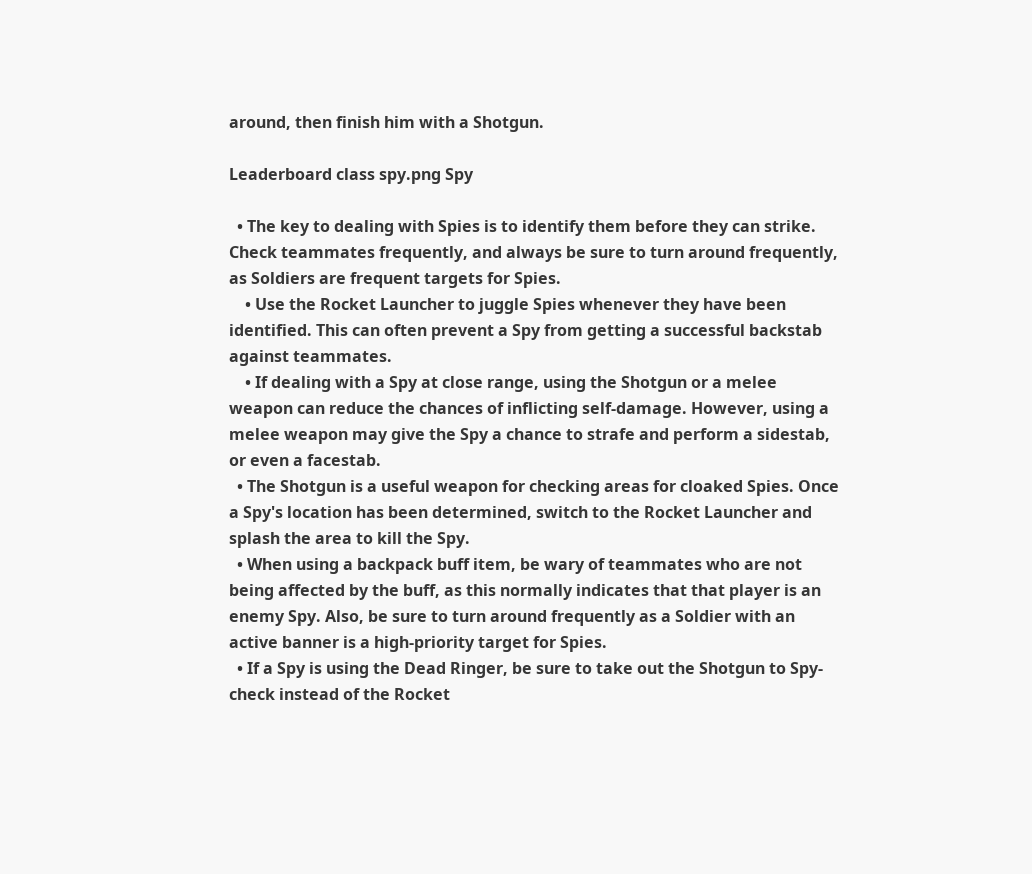around, then finish him with a Shotgun.

Leaderboard class spy.png Spy

  • The key to dealing with Spies is to identify them before they can strike. Check teammates frequently, and always be sure to turn around frequently, as Soldiers are frequent targets for Spies.
    • Use the Rocket Launcher to juggle Spies whenever they have been identified. This can often prevent a Spy from getting a successful backstab against teammates.
    • If dealing with a Spy at close range, using the Shotgun or a melee weapon can reduce the chances of inflicting self-damage. However, using a melee weapon may give the Spy a chance to strafe and perform a sidestab, or even a facestab.
  • The Shotgun is a useful weapon for checking areas for cloaked Spies. Once a Spy's location has been determined, switch to the Rocket Launcher and splash the area to kill the Spy.
  • When using a backpack buff item, be wary of teammates who are not being affected by the buff, as this normally indicates that that player is an enemy Spy. Also, be sure to turn around frequently as a Soldier with an active banner is a high-priority target for Spies.
  • If a Spy is using the Dead Ringer, be sure to take out the Shotgun to Spy-check instead of the Rocket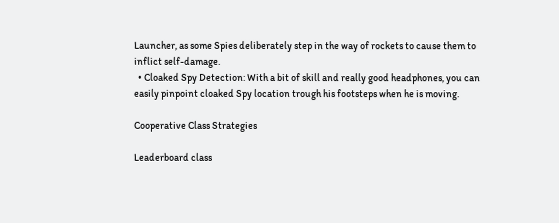Launcher, as some Spies deliberately step in the way of rockets to cause them to inflict self-damage.
  • Cloaked Spy Detection: With a bit of skill and really good headphones, you can easily pinpoint cloaked Spy location trough his footsteps when he is moving.

Cooperative Class Strategies

Leaderboard class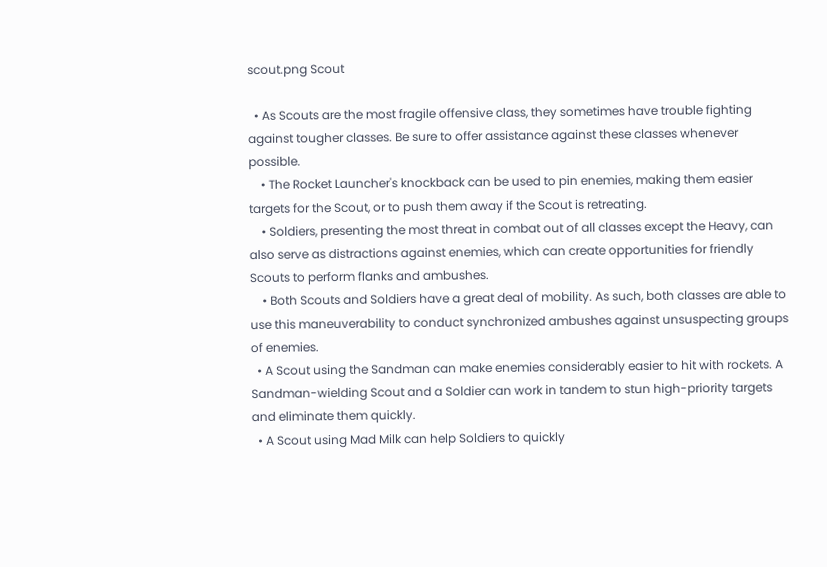scout.png Scout

  • As Scouts are the most fragile offensive class, they sometimes have trouble fighting against tougher classes. Be sure to offer assistance against these classes whenever possible.
    • The Rocket Launcher's knockback can be used to pin enemies, making them easier targets for the Scout, or to push them away if the Scout is retreating.
    • Soldiers, presenting the most threat in combat out of all classes except the Heavy, can also serve as distractions against enemies, which can create opportunities for friendly Scouts to perform flanks and ambushes.
    • Both Scouts and Soldiers have a great deal of mobility. As such, both classes are able to use this maneuverability to conduct synchronized ambushes against unsuspecting groups of enemies.
  • A Scout using the Sandman can make enemies considerably easier to hit with rockets. A Sandman-wielding Scout and a Soldier can work in tandem to stun high-priority targets and eliminate them quickly.
  • A Scout using Mad Milk can help Soldiers to quickly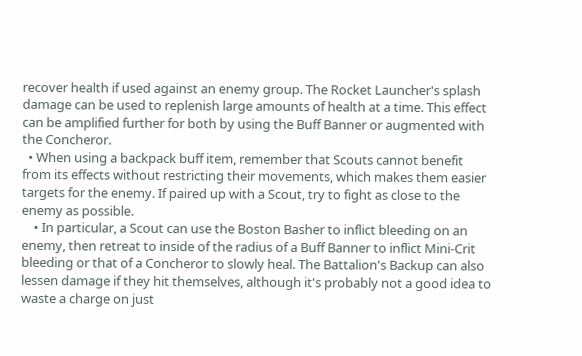recover health if used against an enemy group. The Rocket Launcher's splash damage can be used to replenish large amounts of health at a time. This effect can be amplified further for both by using the Buff Banner or augmented with the Concheror.
  • When using a backpack buff item, remember that Scouts cannot benefit from its effects without restricting their movements, which makes them easier targets for the enemy. If paired up with a Scout, try to fight as close to the enemy as possible.
    • In particular, a Scout can use the Boston Basher to inflict bleeding on an enemy, then retreat to inside of the radius of a Buff Banner to inflict Mini-Crit bleeding or that of a Concheror to slowly heal. The Battalion's Backup can also lessen damage if they hit themselves, although it's probably not a good idea to waste a charge on just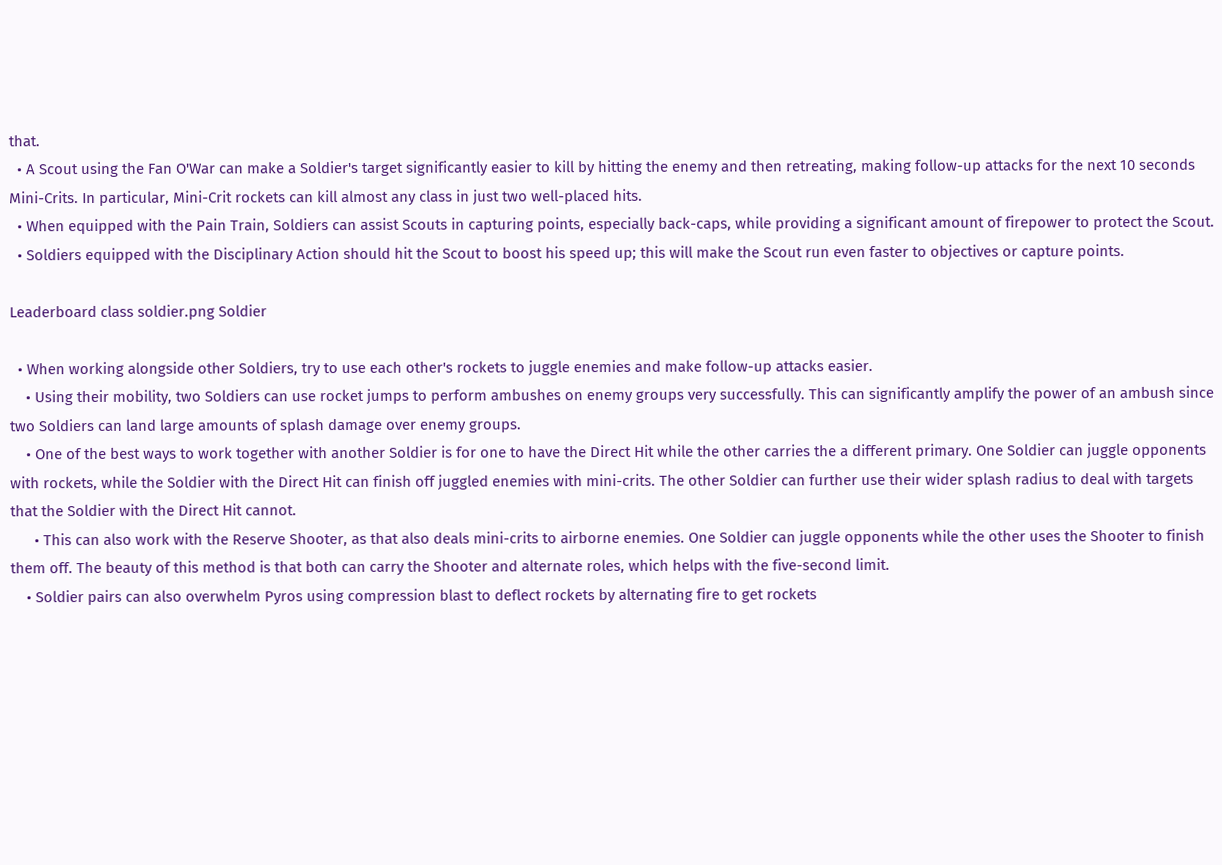that.
  • A Scout using the Fan O'War can make a Soldier's target significantly easier to kill by hitting the enemy and then retreating, making follow-up attacks for the next 10 seconds Mini-Crits. In particular, Mini-Crit rockets can kill almost any class in just two well-placed hits.
  • When equipped with the Pain Train, Soldiers can assist Scouts in capturing points, especially back-caps, while providing a significant amount of firepower to protect the Scout.
  • Soldiers equipped with the Disciplinary Action should hit the Scout to boost his speed up; this will make the Scout run even faster to objectives or capture points.

Leaderboard class soldier.png Soldier

  • When working alongside other Soldiers, try to use each other's rockets to juggle enemies and make follow-up attacks easier.
    • Using their mobility, two Soldiers can use rocket jumps to perform ambushes on enemy groups very successfully. This can significantly amplify the power of an ambush since two Soldiers can land large amounts of splash damage over enemy groups.
    • One of the best ways to work together with another Soldier is for one to have the Direct Hit while the other carries the a different primary. One Soldier can juggle opponents with rockets, while the Soldier with the Direct Hit can finish off juggled enemies with mini-crits. The other Soldier can further use their wider splash radius to deal with targets that the Soldier with the Direct Hit cannot.
      • This can also work with the Reserve Shooter, as that also deals mini-crits to airborne enemies. One Soldier can juggle opponents while the other uses the Shooter to finish them off. The beauty of this method is that both can carry the Shooter and alternate roles, which helps with the five-second limit.
    • Soldier pairs can also overwhelm Pyros using compression blast to deflect rockets by alternating fire to get rockets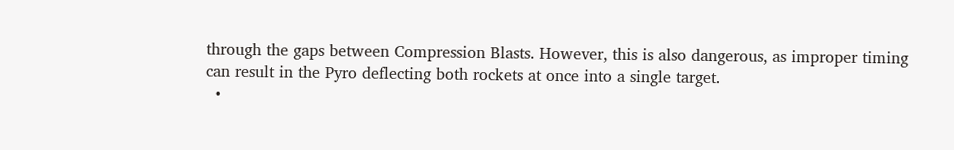through the gaps between Compression Blasts. However, this is also dangerous, as improper timing can result in the Pyro deflecting both rockets at once into a single target.
  •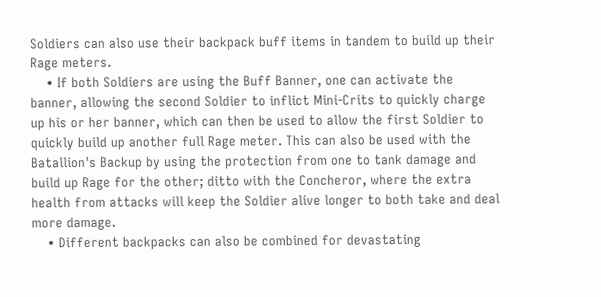Soldiers can also use their backpack buff items in tandem to build up their Rage meters.
    • If both Soldiers are using the Buff Banner, one can activate the banner, allowing the second Soldier to inflict Mini-Crits to quickly charge up his or her banner, which can then be used to allow the first Soldier to quickly build up another full Rage meter. This can also be used with the Batallion's Backup by using the protection from one to tank damage and build up Rage for the other; ditto with the Concheror, where the extra health from attacks will keep the Soldier alive longer to both take and deal more damage.
    • Different backpacks can also be combined for devastating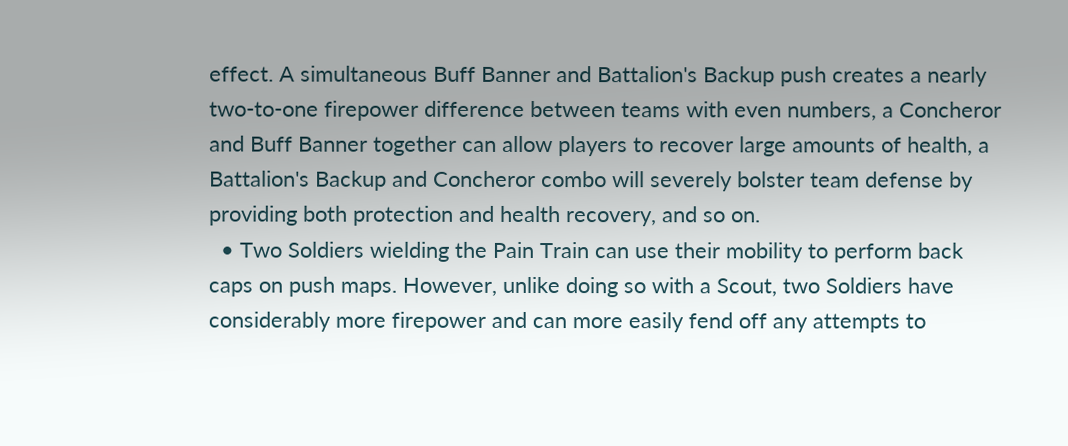effect. A simultaneous Buff Banner and Battalion's Backup push creates a nearly two-to-one firepower difference between teams with even numbers, a Concheror and Buff Banner together can allow players to recover large amounts of health, a Battalion's Backup and Concheror combo will severely bolster team defense by providing both protection and health recovery, and so on.
  • Two Soldiers wielding the Pain Train can use their mobility to perform back caps on push maps. However, unlike doing so with a Scout, two Soldiers have considerably more firepower and can more easily fend off any attempts to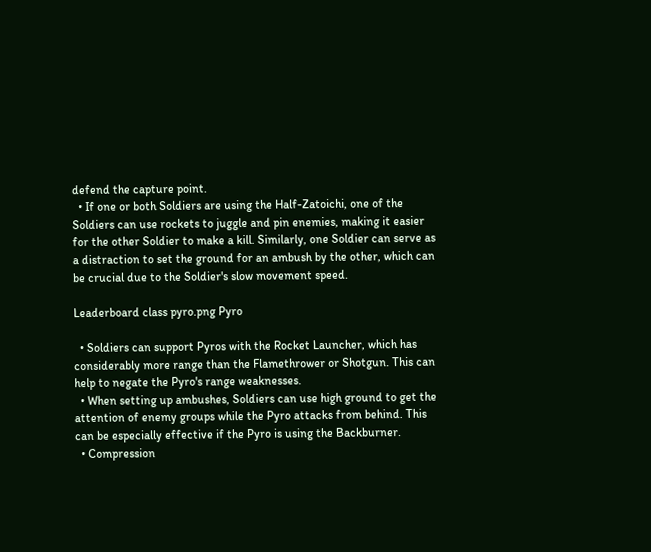defend the capture point.
  • If one or both Soldiers are using the Half-Zatoichi, one of the Soldiers can use rockets to juggle and pin enemies, making it easier for the other Soldier to make a kill. Similarly, one Soldier can serve as a distraction to set the ground for an ambush by the other, which can be crucial due to the Soldier's slow movement speed.

Leaderboard class pyro.png Pyro

  • Soldiers can support Pyros with the Rocket Launcher, which has considerably more range than the Flamethrower or Shotgun. This can help to negate the Pyro's range weaknesses.
  • When setting up ambushes, Soldiers can use high ground to get the attention of enemy groups while the Pyro attacks from behind. This can be especially effective if the Pyro is using the Backburner.
  • Compression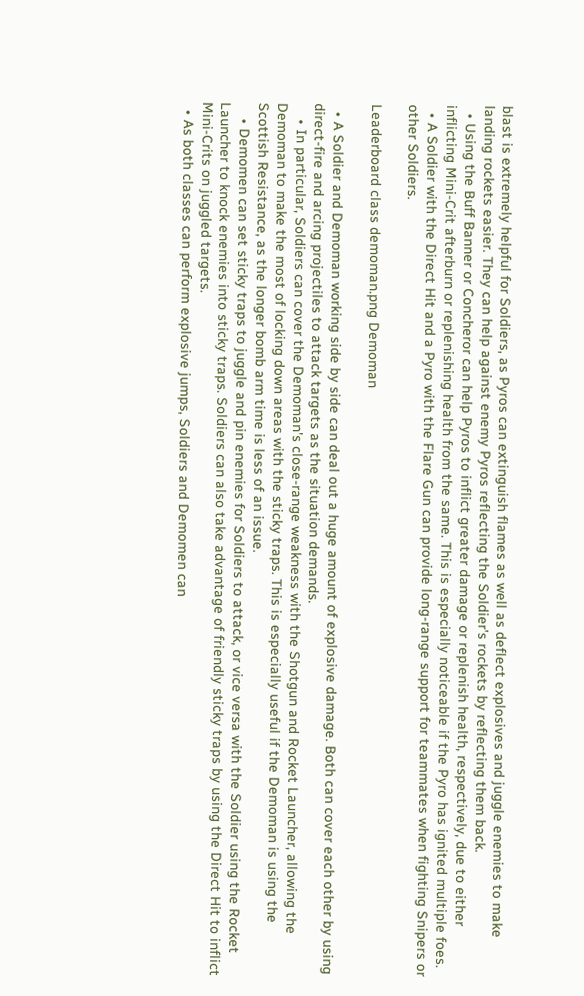blast is extremely helpful for Soldiers, as Pyros can extinguish flames as well as deflect explosives and juggle enemies to make landing rockets easier. They can help against enemy Pyros reflecting the Soldier's rockets by reflecting them back.
  • Using the Buff Banner or Concheror can help Pyros to inflict greater damage or replenish health, respectively, due to either inflicting Mini-Crit afterburn or replenishing health from the same. This is especially noticeable if the Pyro has ignited multiple foes.
  • A Soldier with the Direct Hit and a Pyro with the Flare Gun can provide long-range support for teammates when fighting Snipers or other Soldiers.

Leaderboard class demoman.png Demoman

  • A Soldier and Demoman working side by side can deal out a huge amount of explosive damage. Both can cover each other by using direct-fire and arcing projectiles to attack targets as the situation demands.
    • In particular, Soldiers can cover the Demoman's close-range weakness with the Shotgun and Rocket Launcher, allowing the Demoman to make the most of locking down areas with the sticky traps. This is especially useful if the Demoman is using the Scottish Resistance, as the longer bomb arm time is less of an issue.
    • Demomen can set sticky traps to juggle and pin enemies for Soldiers to attack, or vice versa with the Soldier using the Rocket Launcher to knock enemies into sticky traps. Soldiers can also take advantage of friendly sticky traps by using the Direct Hit to inflict Mini-Crits on juggled targets.
  • As both classes can perform explosive jumps, Soldiers and Demomen can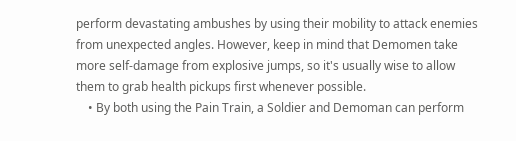perform devastating ambushes by using their mobility to attack enemies from unexpected angles. However, keep in mind that Demomen take more self-damage from explosive jumps, so it's usually wise to allow them to grab health pickups first whenever possible.
    • By both using the Pain Train, a Soldier and Demoman can perform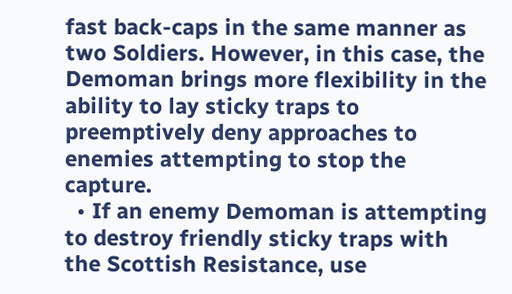fast back-caps in the same manner as two Soldiers. However, in this case, the Demoman brings more flexibility in the ability to lay sticky traps to preemptively deny approaches to enemies attempting to stop the capture.
  • If an enemy Demoman is attempting to destroy friendly sticky traps with the Scottish Resistance, use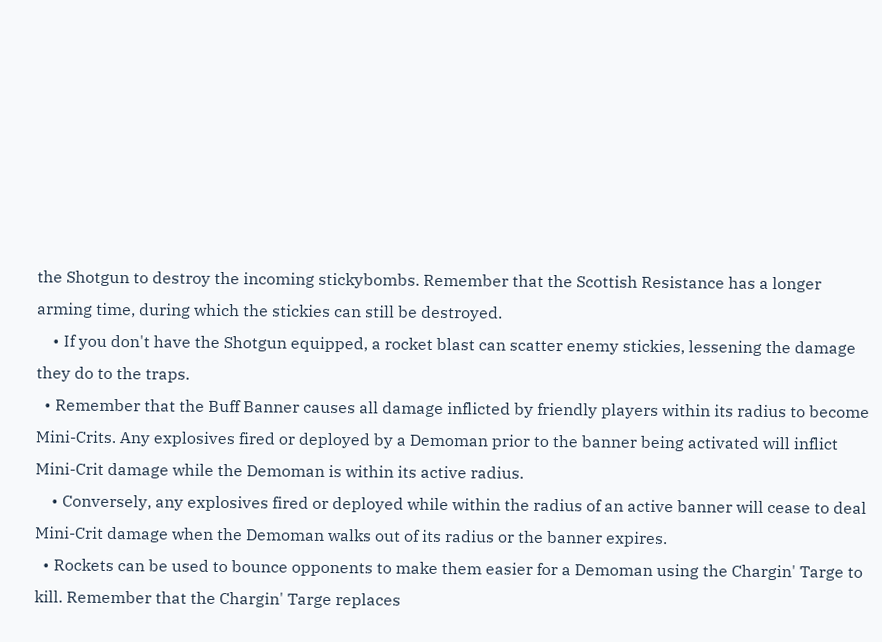the Shotgun to destroy the incoming stickybombs. Remember that the Scottish Resistance has a longer arming time, during which the stickies can still be destroyed.
    • If you don't have the Shotgun equipped, a rocket blast can scatter enemy stickies, lessening the damage they do to the traps.
  • Remember that the Buff Banner causes all damage inflicted by friendly players within its radius to become Mini-Crits. Any explosives fired or deployed by a Demoman prior to the banner being activated will inflict Mini-Crit damage while the Demoman is within its active radius.
    • Conversely, any explosives fired or deployed while within the radius of an active banner will cease to deal Mini-Crit damage when the Demoman walks out of its radius or the banner expires.
  • Rockets can be used to bounce opponents to make them easier for a Demoman using the Chargin' Targe to kill. Remember that the Chargin' Targe replaces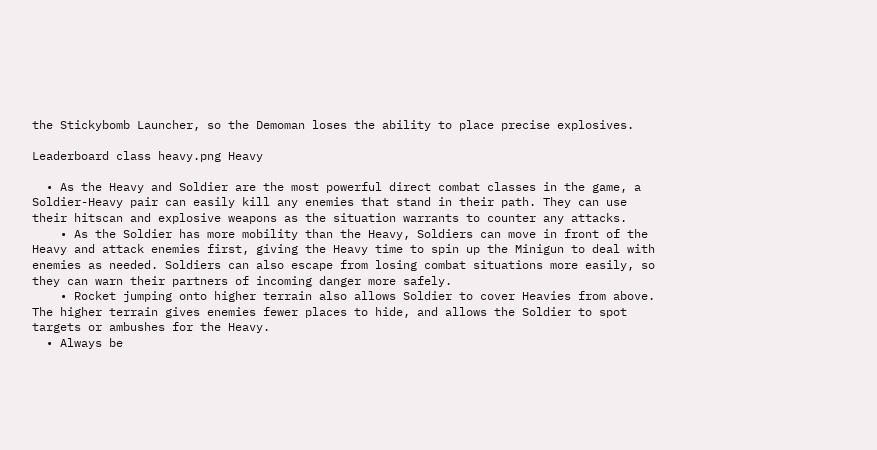the Stickybomb Launcher, so the Demoman loses the ability to place precise explosives.

Leaderboard class heavy.png Heavy

  • As the Heavy and Soldier are the most powerful direct combat classes in the game, a Soldier-Heavy pair can easily kill any enemies that stand in their path. They can use their hitscan and explosive weapons as the situation warrants to counter any attacks.
    • As the Soldier has more mobility than the Heavy, Soldiers can move in front of the Heavy and attack enemies first, giving the Heavy time to spin up the Minigun to deal with enemies as needed. Soldiers can also escape from losing combat situations more easily, so they can warn their partners of incoming danger more safely.
    • Rocket jumping onto higher terrain also allows Soldier to cover Heavies from above. The higher terrain gives enemies fewer places to hide, and allows the Soldier to spot targets or ambushes for the Heavy.
  • Always be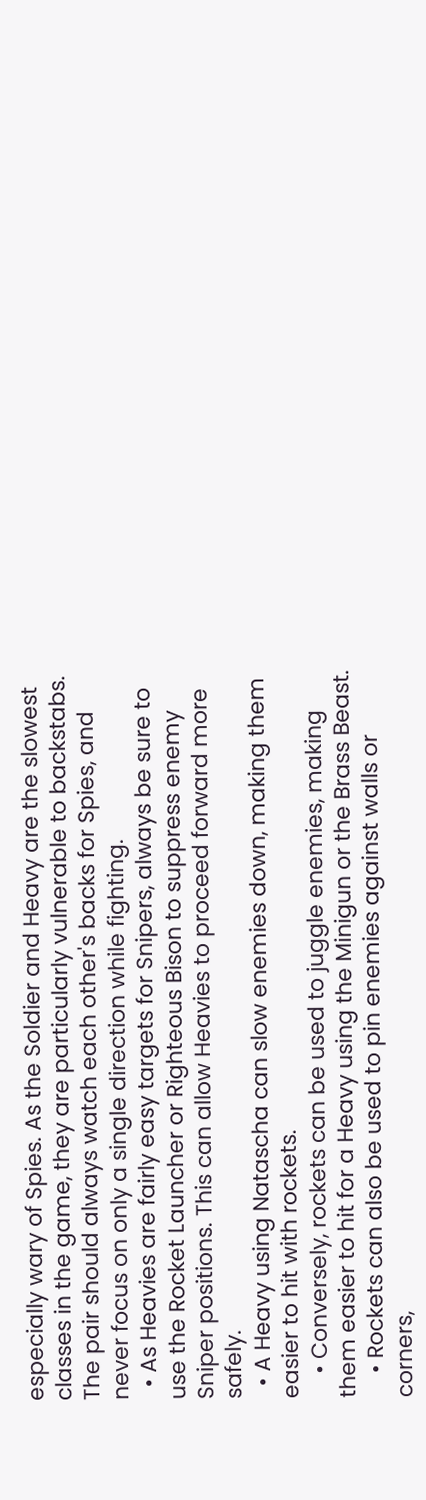especially wary of Spies. As the Soldier and Heavy are the slowest classes in the game, they are particularly vulnerable to backstabs. The pair should always watch each other's backs for Spies, and never focus on only a single direction while fighting.
  • As Heavies are fairly easy targets for Snipers, always be sure to use the Rocket Launcher or Righteous Bison to suppress enemy Sniper positions. This can allow Heavies to proceed forward more safely.
  • A Heavy using Natascha can slow enemies down, making them easier to hit with rockets.
    • Conversely, rockets can be used to juggle enemies, making them easier to hit for a Heavy using the Minigun or the Brass Beast.
    • Rockets can also be used to pin enemies against walls or corners,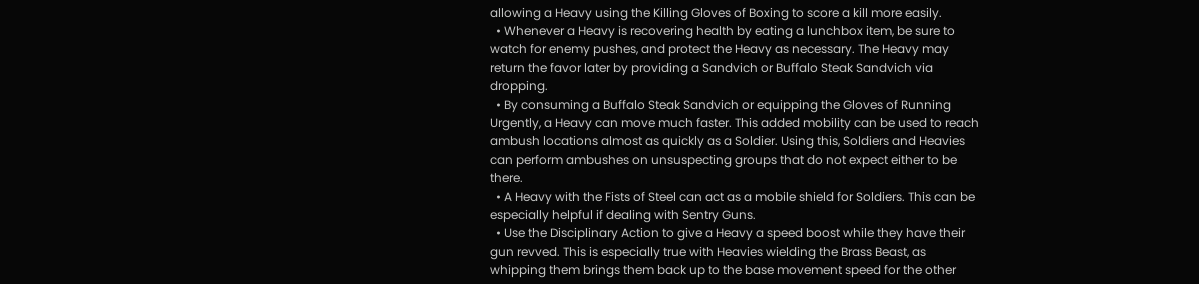allowing a Heavy using the Killing Gloves of Boxing to score a kill more easily.
  • Whenever a Heavy is recovering health by eating a lunchbox item, be sure to watch for enemy pushes, and protect the Heavy as necessary. The Heavy may return the favor later by providing a Sandvich or Buffalo Steak Sandvich via dropping.
  • By consuming a Buffalo Steak Sandvich or equipping the Gloves of Running Urgently, a Heavy can move much faster. This added mobility can be used to reach ambush locations almost as quickly as a Soldier. Using this, Soldiers and Heavies can perform ambushes on unsuspecting groups that do not expect either to be there.
  • A Heavy with the Fists of Steel can act as a mobile shield for Soldiers. This can be especially helpful if dealing with Sentry Guns.
  • Use the Disciplinary Action to give a Heavy a speed boost while they have their gun revved. This is especially true with Heavies wielding the Brass Beast, as whipping them brings them back up to the base movement speed for the other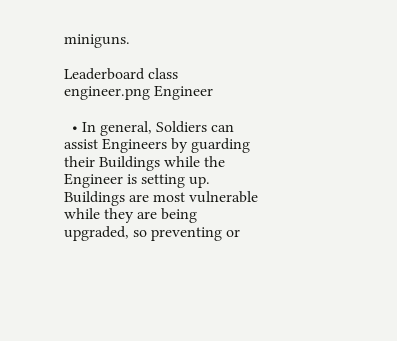miniguns.

Leaderboard class engineer.png Engineer

  • In general, Soldiers can assist Engineers by guarding their Buildings while the Engineer is setting up. Buildings are most vulnerable while they are being upgraded, so preventing or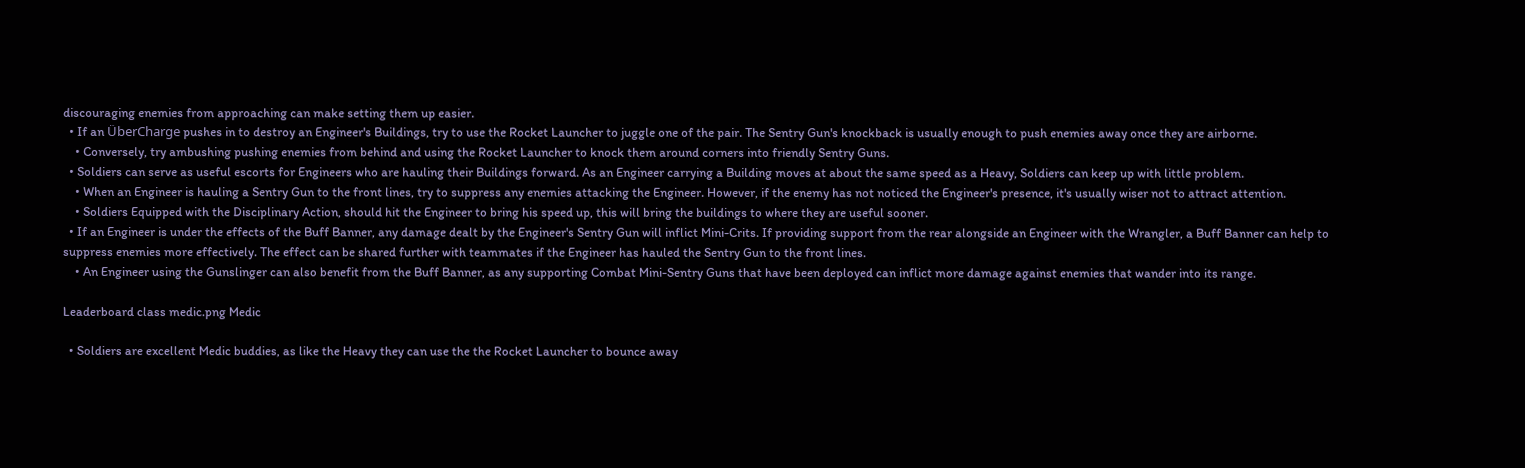discouraging enemies from approaching can make setting them up easier.
  • If an ÜberCharge pushes in to destroy an Engineer's Buildings, try to use the Rocket Launcher to juggle one of the pair. The Sentry Gun's knockback is usually enough to push enemies away once they are airborne.
    • Conversely, try ambushing pushing enemies from behind and using the Rocket Launcher to knock them around corners into friendly Sentry Guns.
  • Soldiers can serve as useful escorts for Engineers who are hauling their Buildings forward. As an Engineer carrying a Building moves at about the same speed as a Heavy, Soldiers can keep up with little problem.
    • When an Engineer is hauling a Sentry Gun to the front lines, try to suppress any enemies attacking the Engineer. However, if the enemy has not noticed the Engineer's presence, it's usually wiser not to attract attention.
    • Soldiers Equipped with the Disciplinary Action, should hit the Engineer to bring his speed up, this will bring the buildings to where they are useful sooner.
  • If an Engineer is under the effects of the Buff Banner, any damage dealt by the Engineer's Sentry Gun will inflict Mini-Crits. If providing support from the rear alongside an Engineer with the Wrangler, a Buff Banner can help to suppress enemies more effectively. The effect can be shared further with teammates if the Engineer has hauled the Sentry Gun to the front lines.
    • An Engineer using the Gunslinger can also benefit from the Buff Banner, as any supporting Combat Mini-Sentry Guns that have been deployed can inflict more damage against enemies that wander into its range.

Leaderboard class medic.png Medic

  • Soldiers are excellent Medic buddies, as like the Heavy they can use the the Rocket Launcher to bounce away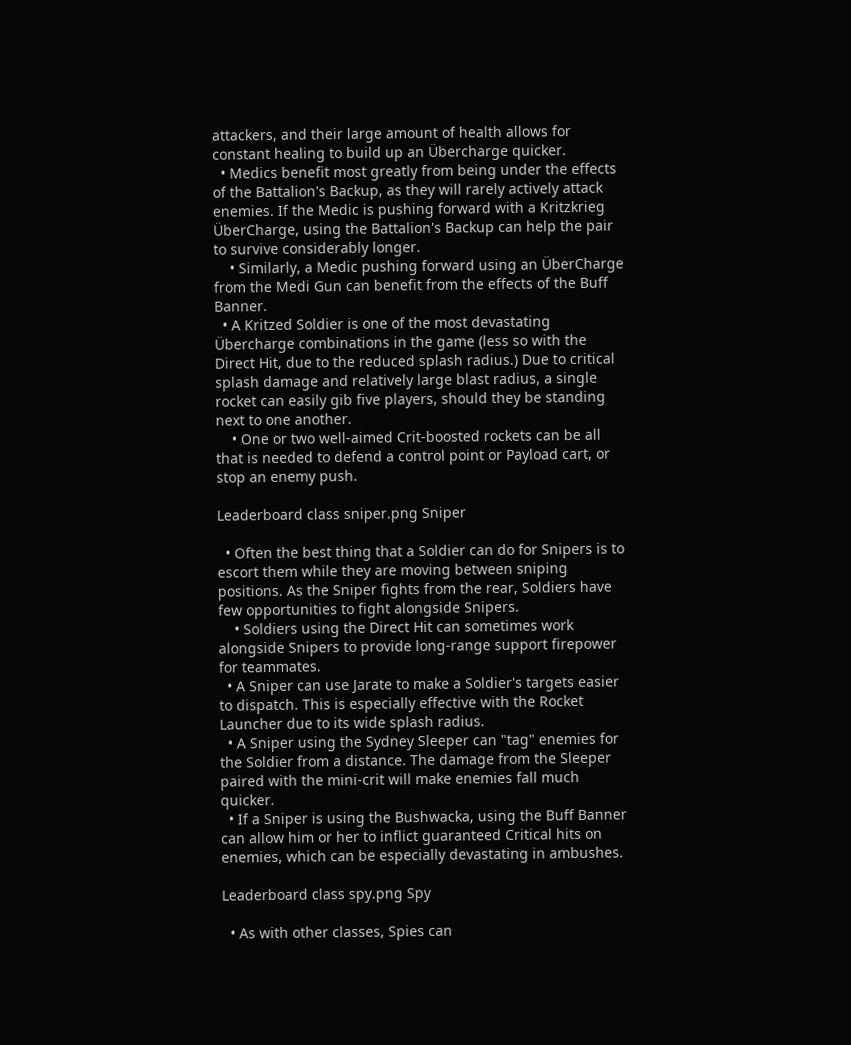attackers, and their large amount of health allows for constant healing to build up an Übercharge quicker.
  • Medics benefit most greatly from being under the effects of the Battalion's Backup, as they will rarely actively attack enemies. If the Medic is pushing forward with a Kritzkrieg ÜberCharge, using the Battalion's Backup can help the pair to survive considerably longer.
    • Similarly, a Medic pushing forward using an ÜberCharge from the Medi Gun can benefit from the effects of the Buff Banner.
  • A Kritzed Soldier is one of the most devastating Übercharge combinations in the game (less so with the Direct Hit, due to the reduced splash radius.) Due to critical splash damage and relatively large blast radius, a single rocket can easily gib five players, should they be standing next to one another.
    • One or two well-aimed Crit-boosted rockets can be all that is needed to defend a control point or Payload cart, or stop an enemy push.

Leaderboard class sniper.png Sniper

  • Often the best thing that a Soldier can do for Snipers is to escort them while they are moving between sniping positions. As the Sniper fights from the rear, Soldiers have few opportunities to fight alongside Snipers.
    • Soldiers using the Direct Hit can sometimes work alongside Snipers to provide long-range support firepower for teammates.
  • A Sniper can use Jarate to make a Soldier's targets easier to dispatch. This is especially effective with the Rocket Launcher due to its wide splash radius.
  • A Sniper using the Sydney Sleeper can "tag" enemies for the Soldier from a distance. The damage from the Sleeper paired with the mini-crit will make enemies fall much quicker.
  • If a Sniper is using the Bushwacka, using the Buff Banner can allow him or her to inflict guaranteed Critical hits on enemies, which can be especially devastating in ambushes.

Leaderboard class spy.png Spy

  • As with other classes, Spies can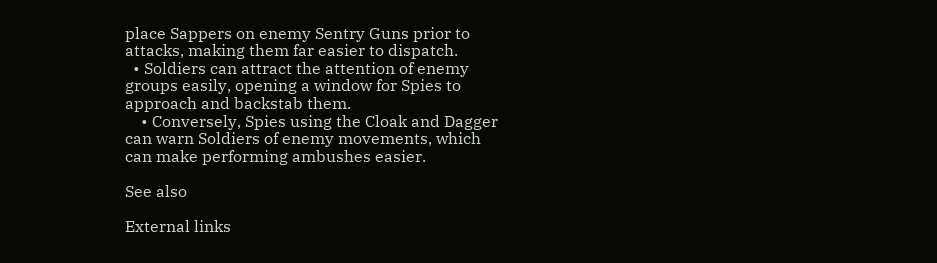place Sappers on enemy Sentry Guns prior to attacks, making them far easier to dispatch.
  • Soldiers can attract the attention of enemy groups easily, opening a window for Spies to approach and backstab them.
    • Conversely, Spies using the Cloak and Dagger can warn Soldiers of enemy movements, which can make performing ambushes easier.

See also

External links